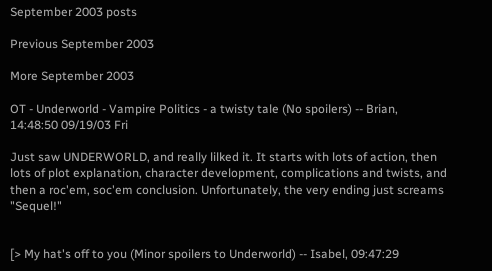September 2003 posts

Previous September 2003

More September 2003

OT - Underworld - Vampire Politics - a twisty tale (No spoilers) -- Brian, 14:48:50 09/19/03 Fri

Just saw UNDERWORLD, and really lilked it. It starts with lots of action, then lots of plot explanation, character development, complications and twists, and then a roc'em, soc'em conclusion. Unfortunately, the very ending just screams "Sequel!"


[> My hat's off to you (Minor spoilers to Underworld) -- Isabel, 09:47:29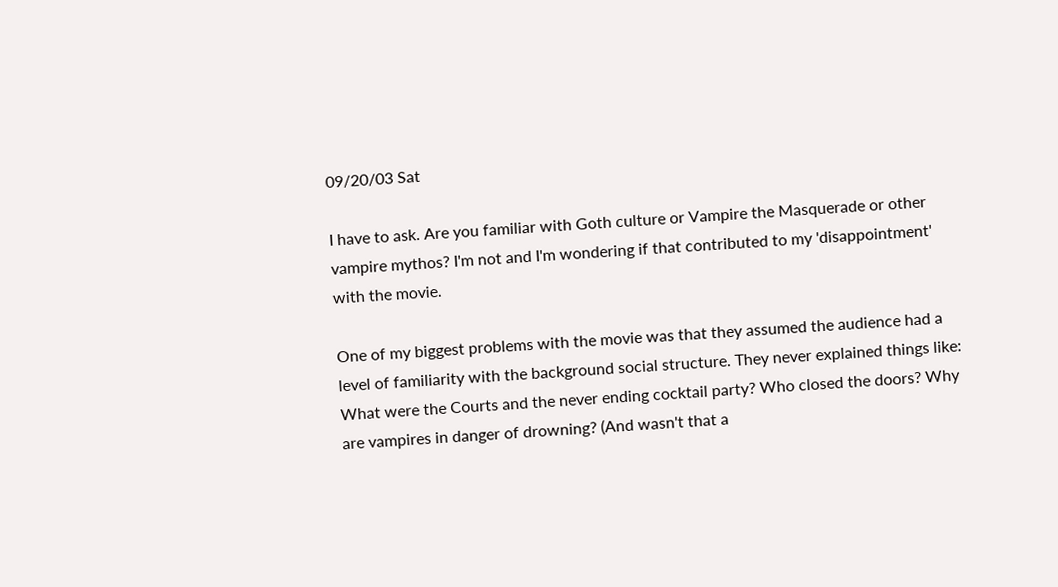09/20/03 Sat

I have to ask. Are you familiar with Goth culture or Vampire the Masquerade or other vampire mythos? I'm not and I'm wondering if that contributed to my 'disappointment' with the movie.

One of my biggest problems with the movie was that they assumed the audience had a level of familiarity with the background social structure. They never explained things like: What were the Courts and the never ending cocktail party? Who closed the doors? Why are vampires in danger of drowning? (And wasn't that a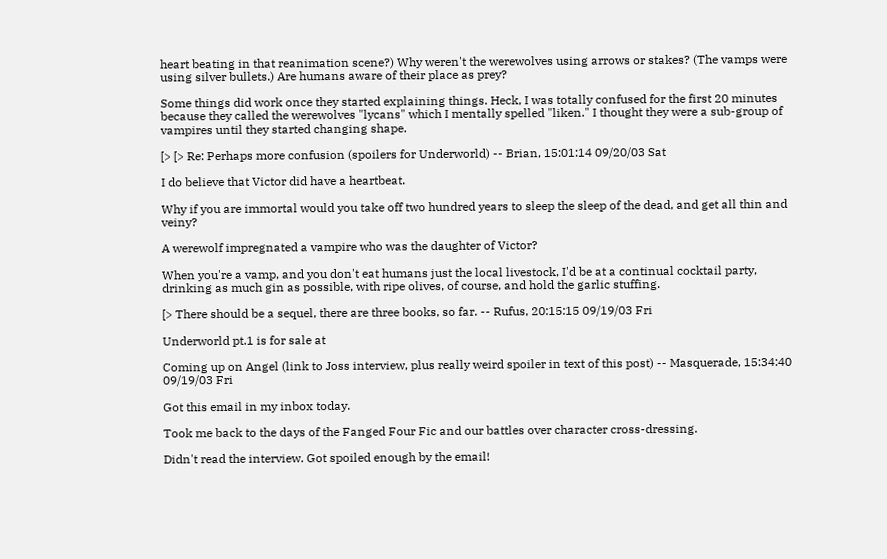heart beating in that reanimation scene?) Why weren't the werewolves using arrows or stakes? (The vamps were using silver bullets.) Are humans aware of their place as prey?

Some things did work once they started explaining things. Heck, I was totally confused for the first 20 minutes because they called the werewolves "lycans" which I mentally spelled "liken." I thought they were a sub-group of vampires until they started changing shape.

[> [> Re: Perhaps more confusion (spoilers for Underworld) -- Brian, 15:01:14 09/20/03 Sat

I do believe that Victor did have a heartbeat.

Why if you are immortal would you take off two hundred years to sleep the sleep of the dead, and get all thin and veiny?

A werewolf impregnated a vampire who was the daughter of Victor?

When you're a vamp, and you don't eat humans just the local livestock, I'd be at a continual cocktail party, drinking as much gin as possible, with ripe olives, of course, and hold the garlic stuffing.

[> There should be a sequel, there are three books, so far. -- Rufus, 20:15:15 09/19/03 Fri

Underworld pt.1 is for sale at

Coming up on Angel (link to Joss interview, plus really weird spoiler in text of this post) -- Masquerade, 15:34:40 09/19/03 Fri

Got this email in my inbox today.

Took me back to the days of the Fanged Four Fic and our battles over character cross-dressing.

Didn't read the interview. Got spoiled enough by the email!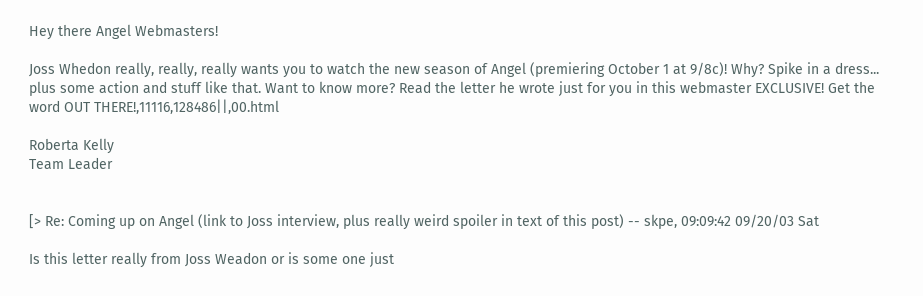Hey there Angel Webmasters!

Joss Whedon really, really, really wants you to watch the new season of Angel (premiering October 1 at 9/8c)! Why? Spike in a dress... plus some action and stuff like that. Want to know more? Read the letter he wrote just for you in this webmaster EXCLUSIVE! Get the word OUT THERE!,11116,128486||,00.html

Roberta Kelly
Team Leader


[> Re: Coming up on Angel (link to Joss interview, plus really weird spoiler in text of this post) -- skpe, 09:09:42 09/20/03 Sat

Is this letter really from Joss Weadon or is some one just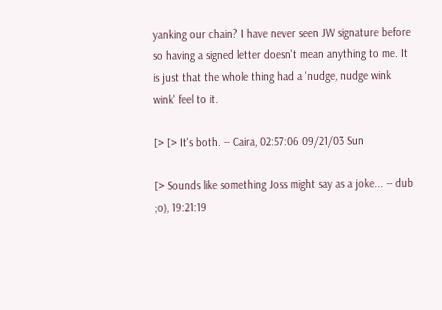yanking our chain? I have never seen JW signature before so having a signed letter doesn't mean anything to me. It is just that the whole thing had a 'nudge, nudge wink wink' feel to it.

[> [> It's both. -- Caira, 02:57:06 09/21/03 Sun

[> Sounds like something Joss might say as a joke... -- dub ;o), 19:21:19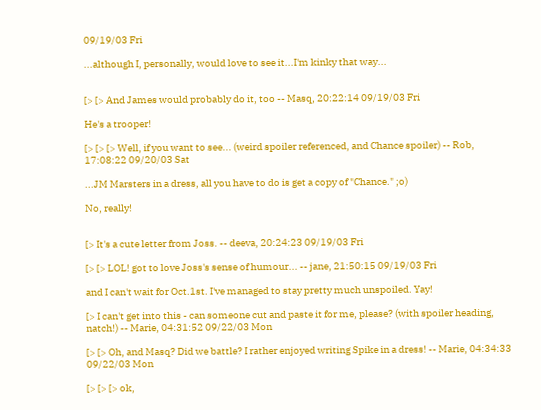09/19/03 Fri

...although I, personally, would love to see it...I'm kinky that way...


[> [> And James would probably do it, too -- Masq, 20:22:14 09/19/03 Fri

He's a trooper!

[> [> [> Well, if you want to see... (weird spoiler referenced, and Chance spoiler) -- Rob, 17:08:22 09/20/03 Sat

...JM Marsters in a dress, all you have to do is get a copy of "Chance." ;o)

No, really!


[> It's a cute letter from Joss. -- deeva, 20:24:23 09/19/03 Fri

[> [> LOL! got to love Joss's sense of humour... -- jane, 21:50:15 09/19/03 Fri

and I can't wait for Oct.1st. I've managed to stay pretty much unspoiled. Yay!

[> I can't get into this - can someone cut and paste it for me, please? (with spoiler heading, natch!) -- Marie, 04:31:52 09/22/03 Mon

[> [> Oh, and Masq? Did we battle? I rather enjoyed writing Spike in a dress! -- Marie, 04:34:33 09/22/03 Mon

[> [> [> ok,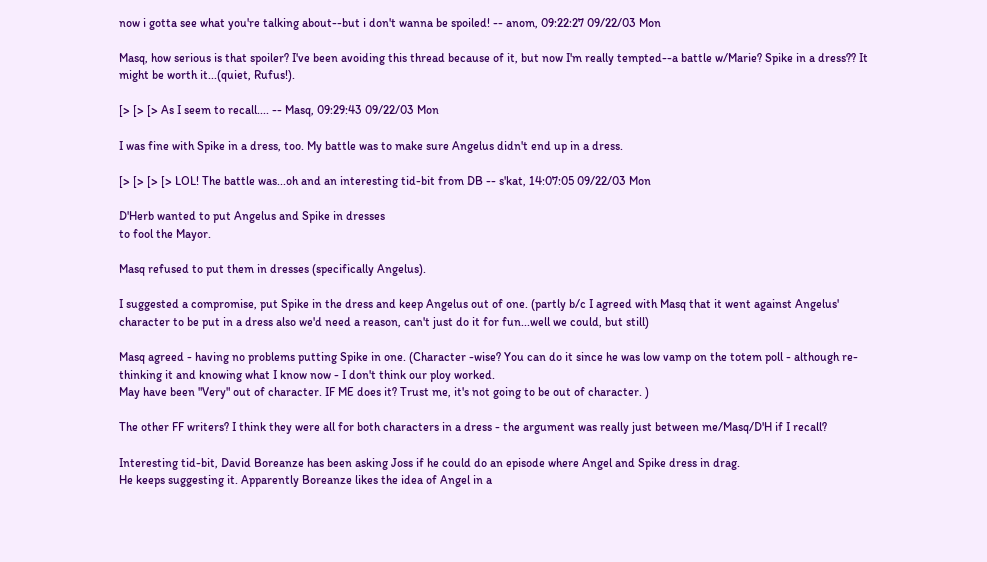now i gotta see what you're talking about--but i don't wanna be spoiled! -- anom, 09:22:27 09/22/03 Mon

Masq, how serious is that spoiler? I've been avoiding this thread because of it, but now I'm really tempted--a battle w/Marie? Spike in a dress?? It might be worth it...(quiet, Rufus!).

[> [> [> As I seem to recall.... -- Masq, 09:29:43 09/22/03 Mon

I was fine with Spike in a dress, too. My battle was to make sure Angelus didn't end up in a dress.

[> [> [> [> LOL! The battle was...oh and an interesting tid-bit from DB -- s'kat, 14:07:05 09/22/03 Mon

D'Herb wanted to put Angelus and Spike in dresses
to fool the Mayor.

Masq refused to put them in dresses (specifically Angelus).

I suggested a compromise, put Spike in the dress and keep Angelus out of one. (partly b/c I agreed with Masq that it went against Angelus' character to be put in a dress also we'd need a reason, can't just do it for fun...well we could, but still)

Masq agreed - having no problems putting Spike in one. (Character -wise? You can do it since he was low vamp on the totem poll - although re-thinking it and knowing what I know now - I don't think our ploy worked.
May have been "Very" out of character. IF ME does it? Trust me, it's not going to be out of character. )

The other FF writers? I think they were all for both characters in a dress - the argument was really just between me/Masq/D'H if I recall?

Interesting tid-bit, David Boreanze has been asking Joss if he could do an episode where Angel and Spike dress in drag.
He keeps suggesting it. Apparently Boreanze likes the idea of Angel in a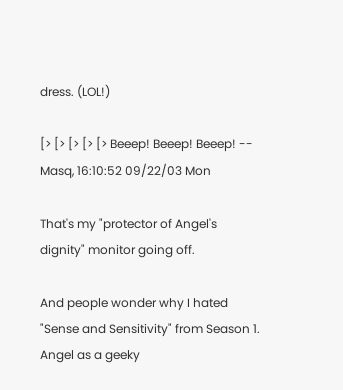dress. (LOL!)

[> [> [> [> [> Beeep! Beeep! Beeep! -- Masq, 16:10:52 09/22/03 Mon

That's my "protector of Angel's dignity" monitor going off.

And people wonder why I hated "Sense and Sensitivity" from Season 1. Angel as a geeky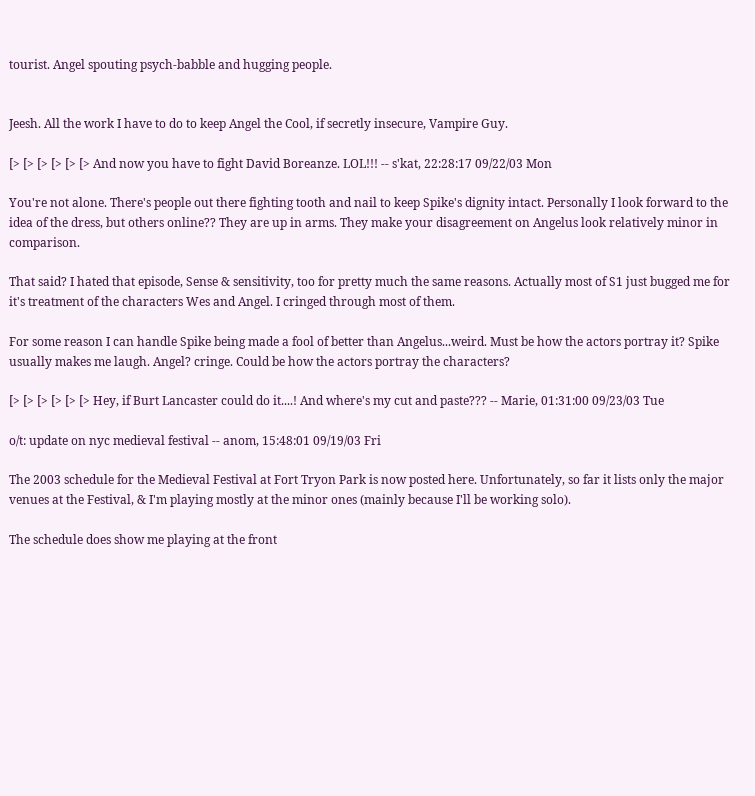tourist. Angel spouting psych-babble and hugging people.


Jeesh. All the work I have to do to keep Angel the Cool, if secretly insecure, Vampire Guy.

[> [> [> [> [> [> And now you have to fight David Boreanze. LOL!!! -- s'kat, 22:28:17 09/22/03 Mon

You're not alone. There's people out there fighting tooth and nail to keep Spike's dignity intact. Personally I look forward to the idea of the dress, but others online?? They are up in arms. They make your disagreement on Angelus look relatively minor in comparison.

That said? I hated that episode, Sense & sensitivity, too for pretty much the same reasons. Actually most of S1 just bugged me for it's treatment of the characters Wes and Angel. I cringed through most of them.

For some reason I can handle Spike being made a fool of better than Angelus...weird. Must be how the actors portray it? Spike usually makes me laugh. Angel? cringe. Could be how the actors portray the characters?

[> [> [> [> [> [> Hey, if Burt Lancaster could do it....! And where's my cut and paste??? -- Marie, 01:31:00 09/23/03 Tue

o/t: update on nyc medieval festival -- anom, 15:48:01 09/19/03 Fri

The 2003 schedule for the Medieval Festival at Fort Tryon Park is now posted here. Unfortunately, so far it lists only the major venues at the Festival, & I'm playing mostly at the minor ones (mainly because I'll be working solo).

The schedule does show me playing at the front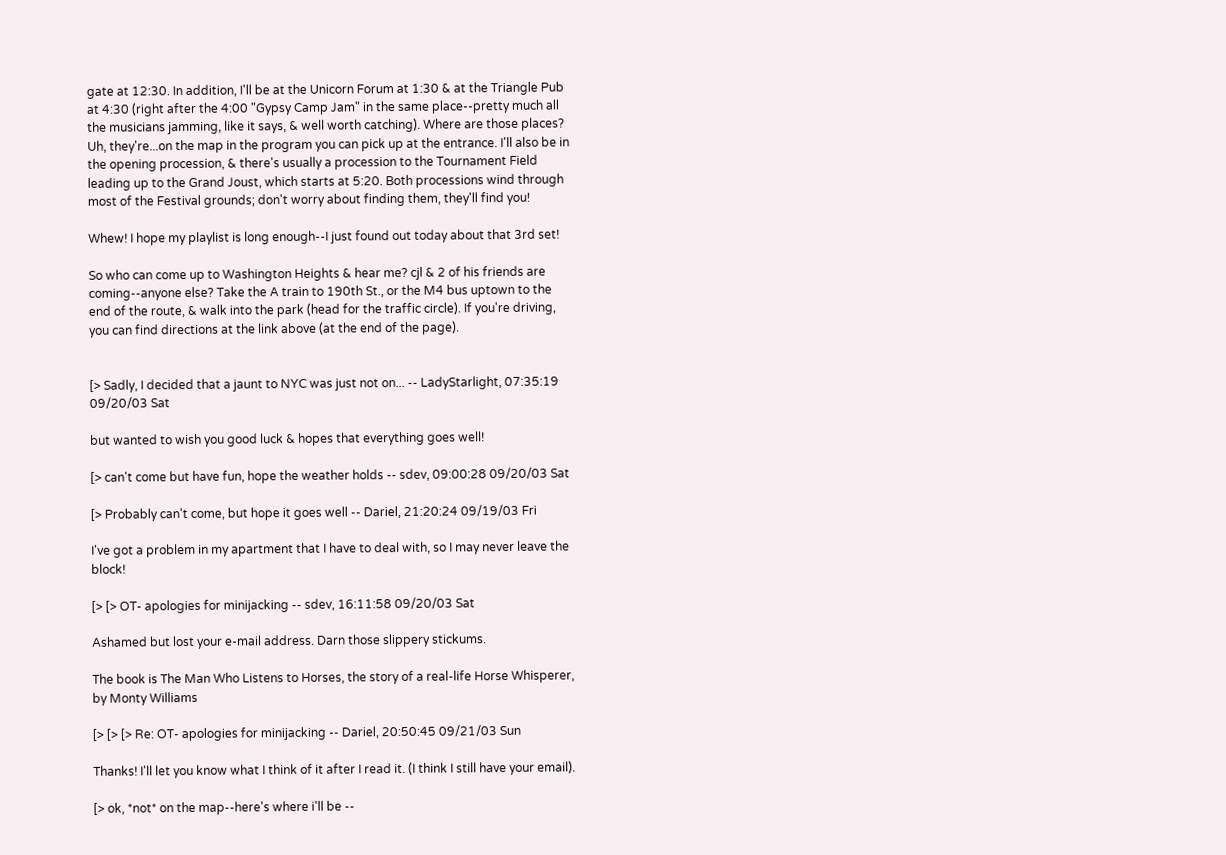gate at 12:30. In addition, I'll be at the Unicorn Forum at 1:30 & at the Triangle Pub at 4:30 (right after the 4:00 "Gypsy Camp Jam" in the same place--pretty much all the musicians jamming, like it says, & well worth catching). Where are those places? Uh, they're...on the map in the program you can pick up at the entrance. I'll also be in the opening procession, & there's usually a procession to the Tournament Field leading up to the Grand Joust, which starts at 5:20. Both processions wind through most of the Festival grounds; don't worry about finding them, they'll find you!

Whew! I hope my playlist is long enough--I just found out today about that 3rd set!

So who can come up to Washington Heights & hear me? cjl & 2 of his friends are coming--anyone else? Take the A train to 190th St., or the M4 bus uptown to the end of the route, & walk into the park (head for the traffic circle). If you're driving, you can find directions at the link above (at the end of the page).


[> Sadly, I decided that a jaunt to NYC was just not on... -- LadyStarlight, 07:35:19 09/20/03 Sat

but wanted to wish you good luck & hopes that everything goes well!

[> can't come but have fun, hope the weather holds -- sdev, 09:00:28 09/20/03 Sat

[> Probably can't come, but hope it goes well -- Dariel, 21:20:24 09/19/03 Fri

I've got a problem in my apartment that I have to deal with, so I may never leave the block!

[> [> OT- apologies for minijacking -- sdev, 16:11:58 09/20/03 Sat

Ashamed but lost your e-mail address. Darn those slippery stickums.

The book is The Man Who Listens to Horses, the story of a real-life Horse Whisperer, by Monty Williams

[> [> [> Re: OT- apologies for minijacking -- Dariel, 20:50:45 09/21/03 Sun

Thanks! I'll let you know what I think of it after I read it. (I think I still have your email).

[> ok, *not* on the map--here's where i'll be --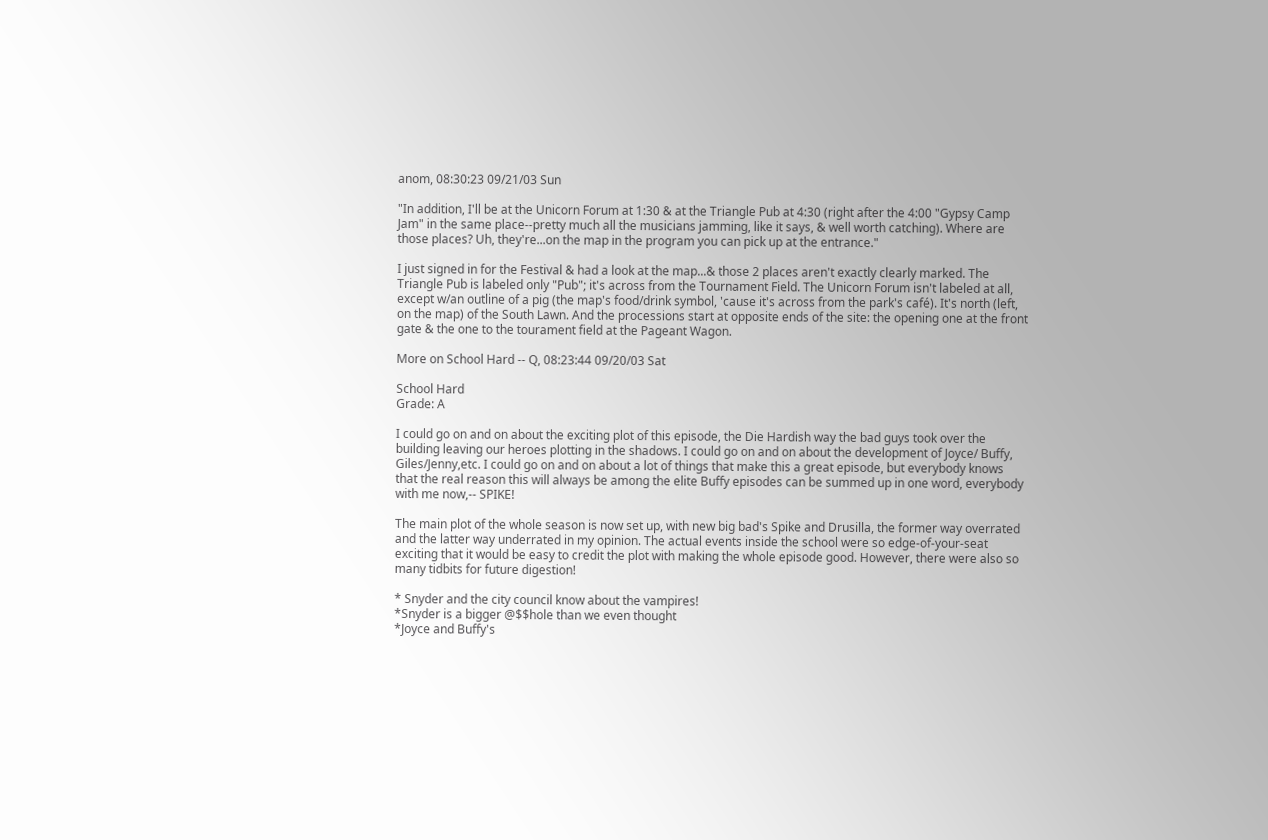anom, 08:30:23 09/21/03 Sun

"In addition, I'll be at the Unicorn Forum at 1:30 & at the Triangle Pub at 4:30 (right after the 4:00 "Gypsy Camp Jam" in the same place--pretty much all the musicians jamming, like it says, & well worth catching). Where are those places? Uh, they're...on the map in the program you can pick up at the entrance."

I just signed in for the Festival & had a look at the map...& those 2 places aren't exactly clearly marked. The Triangle Pub is labeled only "Pub"; it's across from the Tournament Field. The Unicorn Forum isn't labeled at all, except w/an outline of a pig (the map's food/drink symbol, 'cause it's across from the park's café). It's north (left, on the map) of the South Lawn. And the processions start at opposite ends of the site: the opening one at the front gate & the one to the tourament field at the Pageant Wagon.

More on School Hard -- Q, 08:23:44 09/20/03 Sat

School Hard
Grade: A

I could go on and on about the exciting plot of this episode, the Die Hardish way the bad guys took over the building leaving our heroes plotting in the shadows. I could go on and on about the development of Joyce/ Buffy, Giles/Jenny,etc. I could go on and on about a lot of things that make this a great episode, but everybody knows that the real reason this will always be among the elite Buffy episodes can be summed up in one word, everybody with me now,-- SPIKE!

The main plot of the whole season is now set up, with new big bad's Spike and Drusilla, the former way overrated and the latter way underrated in my opinion. The actual events inside the school were so edge-of-your-seat exciting that it would be easy to credit the plot with making the whole episode good. However, there were also so many tidbits for future digestion!

* Snyder and the city council know about the vampires!
*Snyder is a bigger @$$hole than we even thought
*Joyce and Buffy's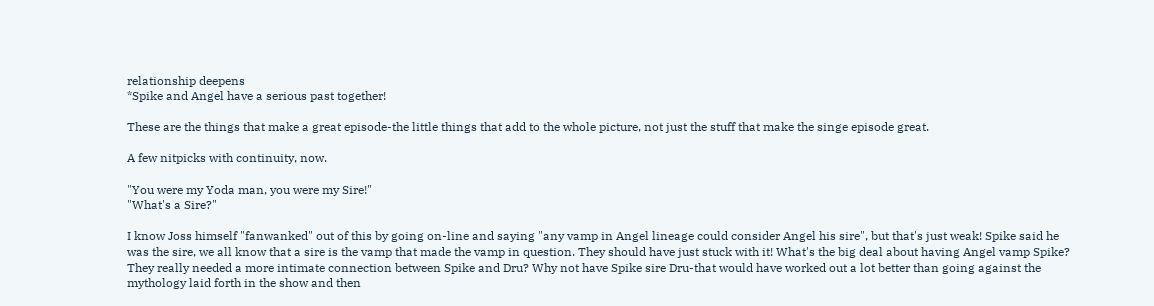relationship deepens
*Spike and Angel have a serious past together!

These are the things that make a great episode-the little things that add to the whole picture, not just the stuff that make the singe episode great.

A few nitpicks with continuity, now.

"You were my Yoda man, you were my Sire!"
"What's a Sire?"

I know Joss himself "fanwanked" out of this by going on-line and saying "any vamp in Angel lineage could consider Angel his sire", but that's just weak! Spike said he was the sire, we all know that a sire is the vamp that made the vamp in question. They should have just stuck with it! What's the big deal about having Angel vamp Spike? They really needed a more intimate connection between Spike and Dru? Why not have Spike sire Dru-that would have worked out a lot better than going against the mythology laid forth in the show and then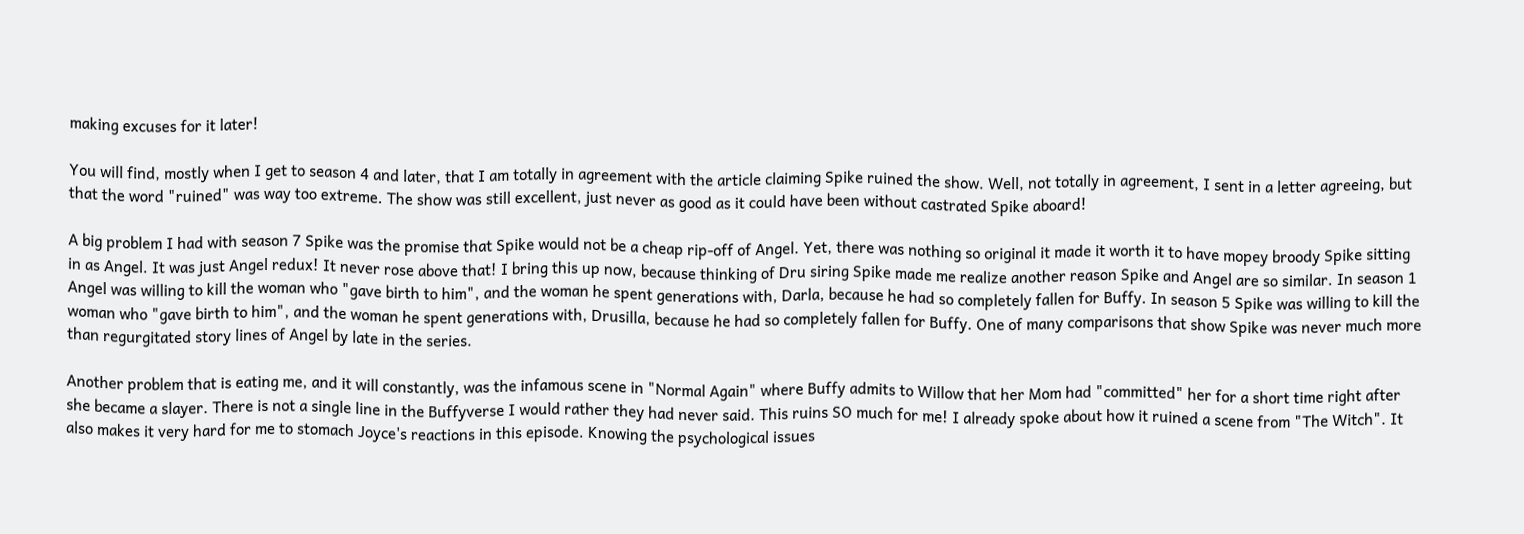making excuses for it later!

You will find, mostly when I get to season 4 and later, that I am totally in agreement with the article claiming Spike ruined the show. Well, not totally in agreement, I sent in a letter agreeing, but that the word "ruined" was way too extreme. The show was still excellent, just never as good as it could have been without castrated Spike aboard!

A big problem I had with season 7 Spike was the promise that Spike would not be a cheap rip-off of Angel. Yet, there was nothing so original it made it worth it to have mopey broody Spike sitting in as Angel. It was just Angel redux! It never rose above that! I bring this up now, because thinking of Dru siring Spike made me realize another reason Spike and Angel are so similar. In season 1 Angel was willing to kill the woman who "gave birth to him", and the woman he spent generations with, Darla, because he had so completely fallen for Buffy. In season 5 Spike was willing to kill the woman who "gave birth to him", and the woman he spent generations with, Drusilla, because he had so completely fallen for Buffy. One of many comparisons that show Spike was never much more than regurgitated story lines of Angel by late in the series.

Another problem that is eating me, and it will constantly, was the infamous scene in "Normal Again" where Buffy admits to Willow that her Mom had "committed" her for a short time right after she became a slayer. There is not a single line in the Buffyverse I would rather they had never said. This ruins SO much for me! I already spoke about how it ruined a scene from "The Witch". It also makes it very hard for me to stomach Joyce's reactions in this episode. Knowing the psychological issues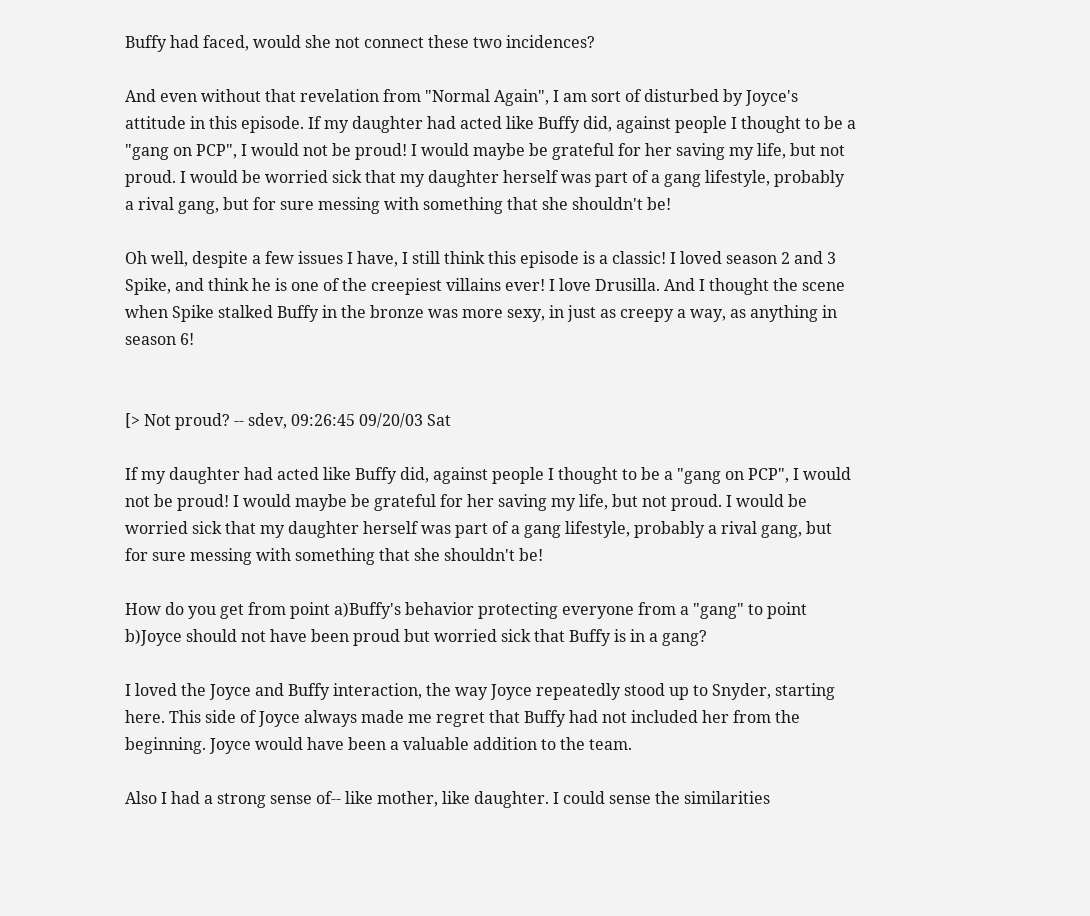Buffy had faced, would she not connect these two incidences?

And even without that revelation from "Normal Again", I am sort of disturbed by Joyce's attitude in this episode. If my daughter had acted like Buffy did, against people I thought to be a "gang on PCP", I would not be proud! I would maybe be grateful for her saving my life, but not proud. I would be worried sick that my daughter herself was part of a gang lifestyle, probably a rival gang, but for sure messing with something that she shouldn't be!

Oh well, despite a few issues I have, I still think this episode is a classic! I loved season 2 and 3 Spike, and think he is one of the creepiest villains ever! I love Drusilla. And I thought the scene when Spike stalked Buffy in the bronze was more sexy, in just as creepy a way, as anything in season 6!


[> Not proud? -- sdev, 09:26:45 09/20/03 Sat

If my daughter had acted like Buffy did, against people I thought to be a "gang on PCP", I would not be proud! I would maybe be grateful for her saving my life, but not proud. I would be worried sick that my daughter herself was part of a gang lifestyle, probably a rival gang, but for sure messing with something that she shouldn't be!

How do you get from point a)Buffy's behavior protecting everyone from a "gang" to point b)Joyce should not have been proud but worried sick that Buffy is in a gang?

I loved the Joyce and Buffy interaction, the way Joyce repeatedly stood up to Snyder, starting here. This side of Joyce always made me regret that Buffy had not included her from the beginning. Joyce would have been a valuable addition to the team.

Also I had a strong sense of-- like mother, like daughter. I could sense the similarities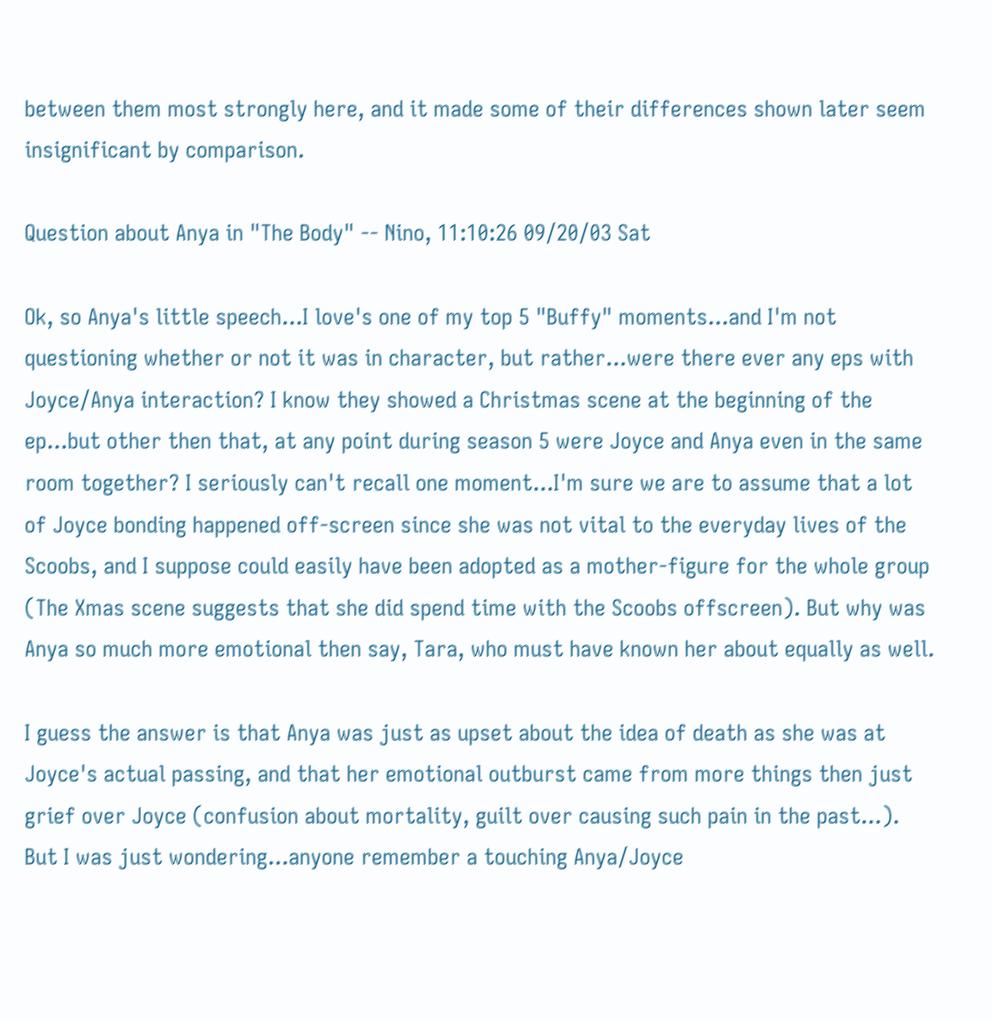between them most strongly here, and it made some of their differences shown later seem insignificant by comparison.

Question about Anya in "The Body" -- Nino, 11:10:26 09/20/03 Sat

Ok, so Anya's little speech...I love's one of my top 5 "Buffy" moments...and I'm not questioning whether or not it was in character, but rather...were there ever any eps with Joyce/Anya interaction? I know they showed a Christmas scene at the beginning of the ep...but other then that, at any point during season 5 were Joyce and Anya even in the same room together? I seriously can't recall one moment...I'm sure we are to assume that a lot of Joyce bonding happened off-screen since she was not vital to the everyday lives of the Scoobs, and I suppose could easily have been adopted as a mother-figure for the whole group (The Xmas scene suggests that she did spend time with the Scoobs offscreen). But why was Anya so much more emotional then say, Tara, who must have known her about equally as well.

I guess the answer is that Anya was just as upset about the idea of death as she was at Joyce's actual passing, and that her emotional outburst came from more things then just grief over Joyce (confusion about mortality, guilt over causing such pain in the past...). But I was just wondering...anyone remember a touching Anya/Joyce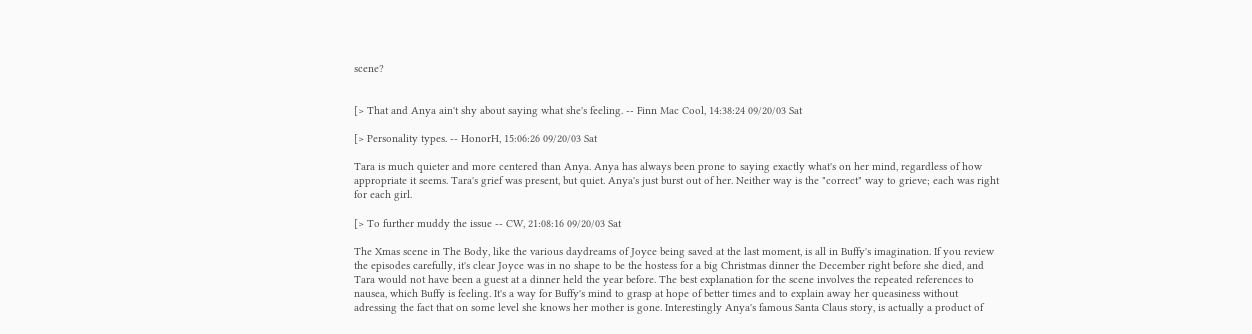scene?


[> That and Anya ain't shy about saying what she's feeling. -- Finn Mac Cool, 14:38:24 09/20/03 Sat

[> Personality types. -- HonorH, 15:06:26 09/20/03 Sat

Tara is much quieter and more centered than Anya. Anya has always been prone to saying exactly what's on her mind, regardless of how appropriate it seems. Tara's grief was present, but quiet. Anya's just burst out of her. Neither way is the "correct" way to grieve; each was right for each girl.

[> To further muddy the issue -- CW, 21:08:16 09/20/03 Sat

The Xmas scene in The Body, like the various daydreams of Joyce being saved at the last moment, is all in Buffy's imagination. If you review the episodes carefully, it's clear Joyce was in no shape to be the hostess for a big Christmas dinner the December right before she died, and Tara would not have been a guest at a dinner held the year before. The best explanation for the scene involves the repeated references to nausea, which Buffy is feeling. It's a way for Buffy's mind to grasp at hope of better times and to explain away her queasiness without adressing the fact that on some level she knows her mother is gone. Interestingly Anya's famous Santa Claus story, is actually a product of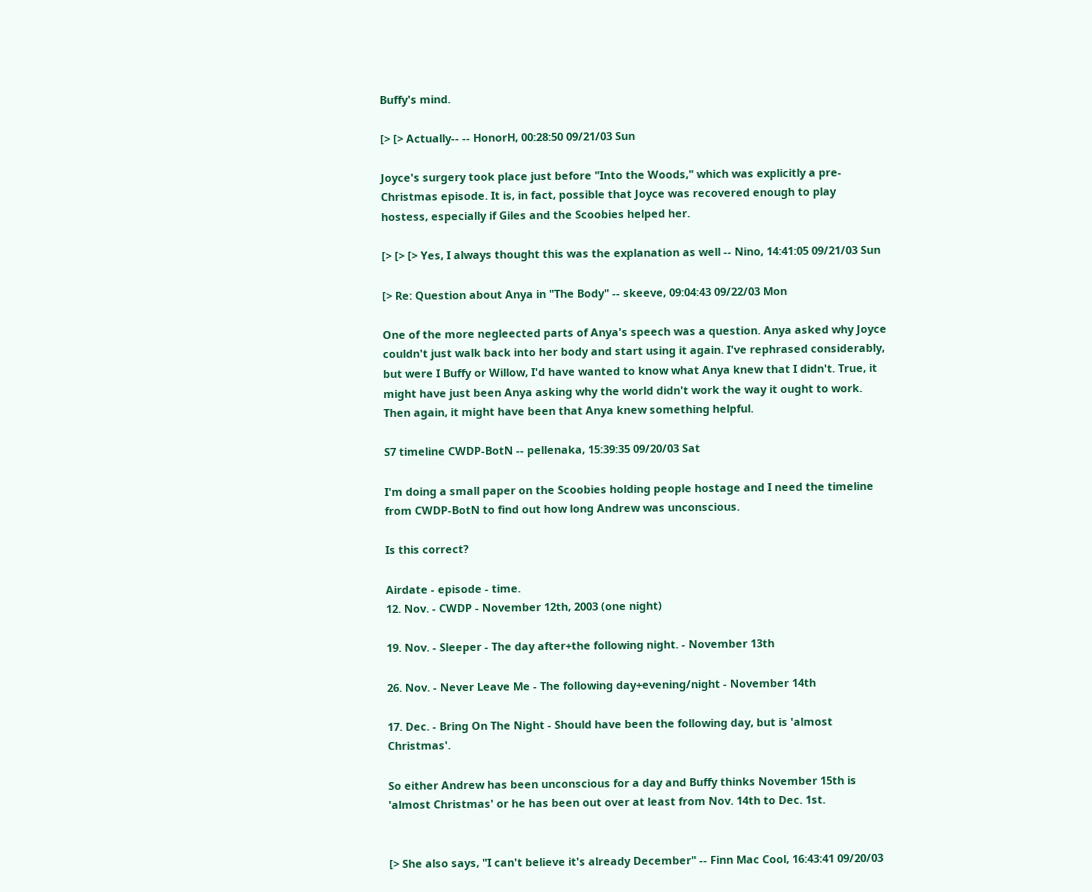Buffy's mind.

[> [> Actually-- -- HonorH, 00:28:50 09/21/03 Sun

Joyce's surgery took place just before "Into the Woods," which was explicitly a pre-Christmas episode. It is, in fact, possible that Joyce was recovered enough to play hostess, especially if Giles and the Scoobies helped her.

[> [> [> Yes, I always thought this was the explanation as well -- Nino, 14:41:05 09/21/03 Sun

[> Re: Question about Anya in "The Body" -- skeeve, 09:04:43 09/22/03 Mon

One of the more negleected parts of Anya's speech was a question. Anya asked why Joyce couldn't just walk back into her body and start using it again. I've rephrased considerably, but were I Buffy or Willow, I'd have wanted to know what Anya knew that I didn't. True, it might have just been Anya asking why the world didn't work the way it ought to work. Then again, it might have been that Anya knew something helpful.

S7 timeline CWDP-BotN -- pellenaka, 15:39:35 09/20/03 Sat

I'm doing a small paper on the Scoobies holding people hostage and I need the timeline from CWDP-BotN to find out how long Andrew was unconscious.

Is this correct?

Airdate - episode - time.
12. Nov. - CWDP - November 12th, 2003 (one night)

19. Nov. - Sleeper - The day after+the following night. - November 13th

26. Nov. - Never Leave Me - The following day+evening/night - November 14th

17. Dec. - Bring On The Night - Should have been the following day, but is 'almost Christmas'.

So either Andrew has been unconscious for a day and Buffy thinks November 15th is 'almost Christmas' or he has been out over at least from Nov. 14th to Dec. 1st.


[> She also says, "I can't believe it's already December" -- Finn Mac Cool, 16:43:41 09/20/03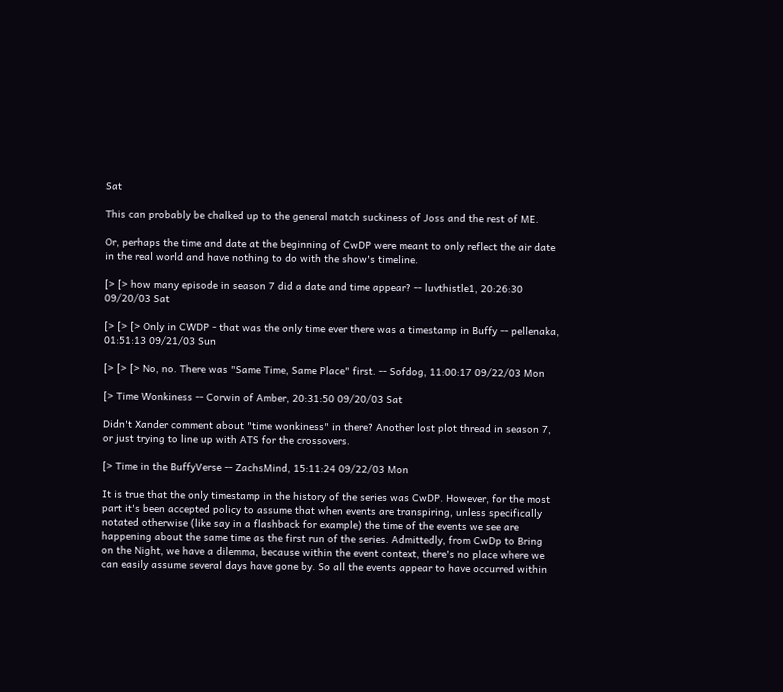Sat

This can probably be chalked up to the general match suckiness of Joss and the rest of ME.

Or, perhaps the time and date at the beginning of CwDP were meant to only reflect the air date in the real world and have nothing to do with the show's timeline.

[> [> how many episode in season 7 did a date and time appear? -- luvthistle1, 20:26:30 09/20/03 Sat

[> [> [> Only in CWDP - that was the only time ever there was a timestamp in Buffy -- pellenaka, 01:51:13 09/21/03 Sun

[> [> [> No, no. There was "Same Time, Same Place" first. -- Sofdog, 11:00:17 09/22/03 Mon

[> Time Wonkiness -- Corwin of Amber, 20:31:50 09/20/03 Sat

Didn't Xander comment about "time wonkiness" in there? Another lost plot thread in season 7, or just trying to line up with ATS for the crossovers.

[> Time in the BuffyVerse -- ZachsMind, 15:11:24 09/22/03 Mon

It is true that the only timestamp in the history of the series was CwDP. However, for the most part it's been accepted policy to assume that when events are transpiring, unless specifically notated otherwise (like say in a flashback for example) the time of the events we see are happening about the same time as the first run of the series. Admittedly, from CwDp to Bring on the Night, we have a dilemma, because within the event context, there's no place where we can easily assume several days have gone by. So all the events appear to have occurred within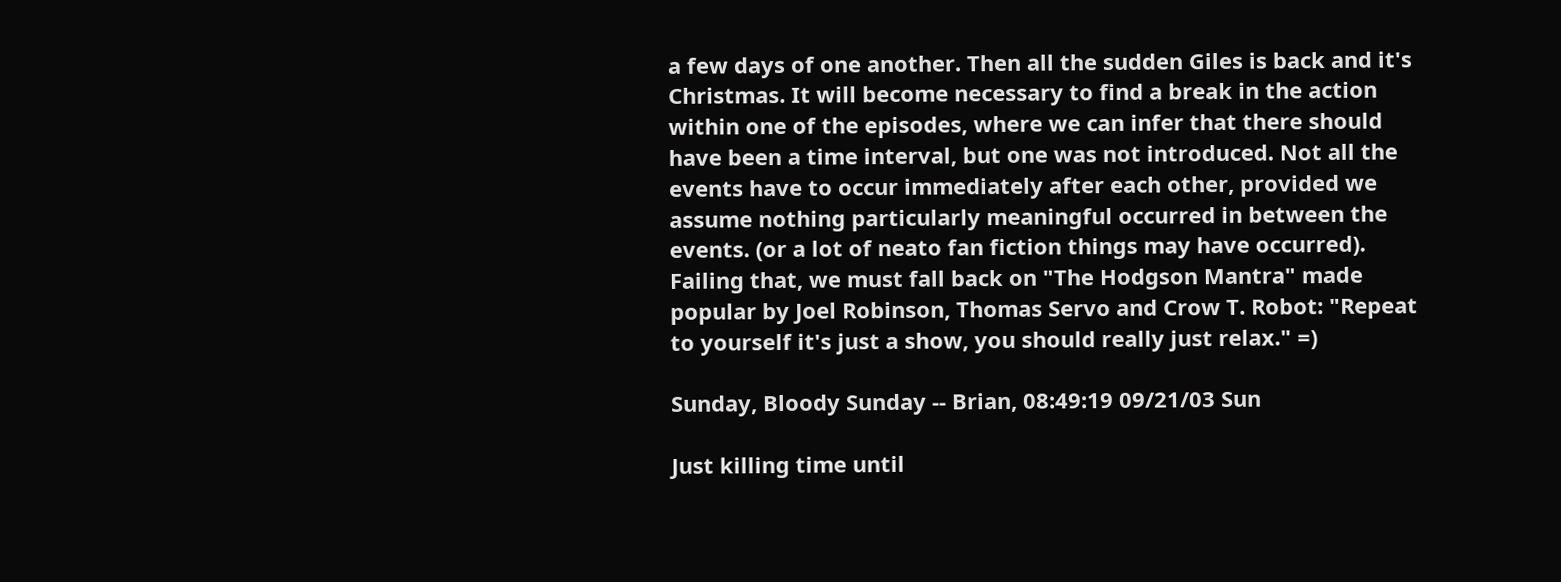a few days of one another. Then all the sudden Giles is back and it's Christmas. It will become necessary to find a break in the action within one of the episodes, where we can infer that there should have been a time interval, but one was not introduced. Not all the events have to occur immediately after each other, provided we assume nothing particularly meaningful occurred in between the events. (or a lot of neato fan fiction things may have occurred). Failing that, we must fall back on "The Hodgson Mantra" made popular by Joel Robinson, Thomas Servo and Crow T. Robot: "Repeat to yourself it's just a show, you should really just relax." =)

Sunday, Bloody Sunday -- Brian, 08:49:19 09/21/03 Sun

Just killing time until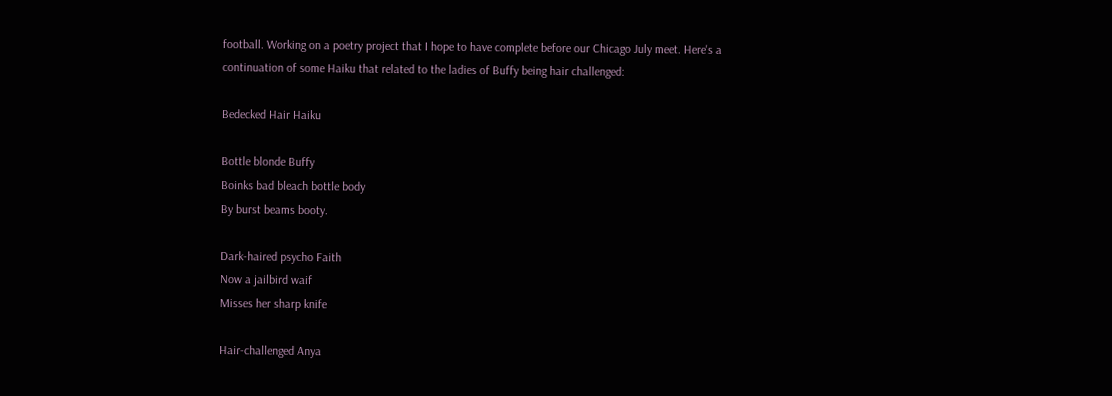football. Working on a poetry project that I hope to have complete before our Chicago July meet. Here's a continuation of some Haiku that related to the ladies of Buffy being hair challenged:

Bedecked Hair Haiku

Bottle blonde Buffy
Boinks bad bleach bottle body
By burst beams booty.

Dark-haired psycho Faith
Now a jailbird waif
Misses her sharp knife

Hair-challenged Anya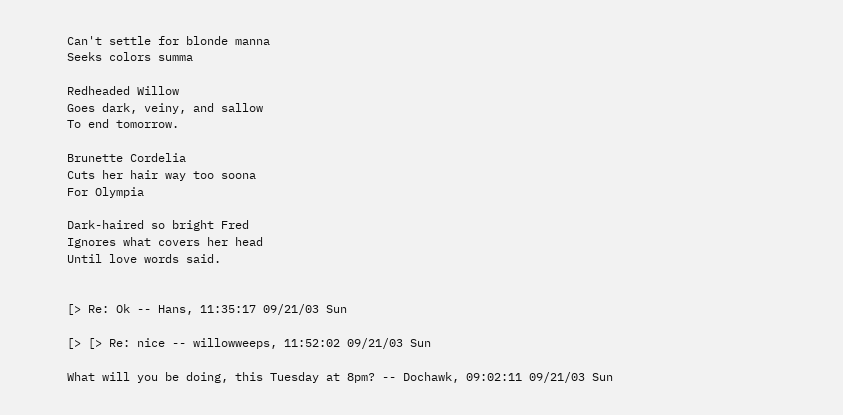Can't settle for blonde manna
Seeks colors summa

Redheaded Willow
Goes dark, veiny, and sallow
To end tomorrow.

Brunette Cordelia
Cuts her hair way too soona
For Olympia

Dark-haired so bright Fred
Ignores what covers her head
Until love words said.


[> Re: Ok -- Hans, 11:35:17 09/21/03 Sun

[> [> Re: nice -- willowweeps, 11:52:02 09/21/03 Sun

What will you be doing, this Tuesday at 8pm? -- Dochawk, 09:02:11 09/21/03 Sun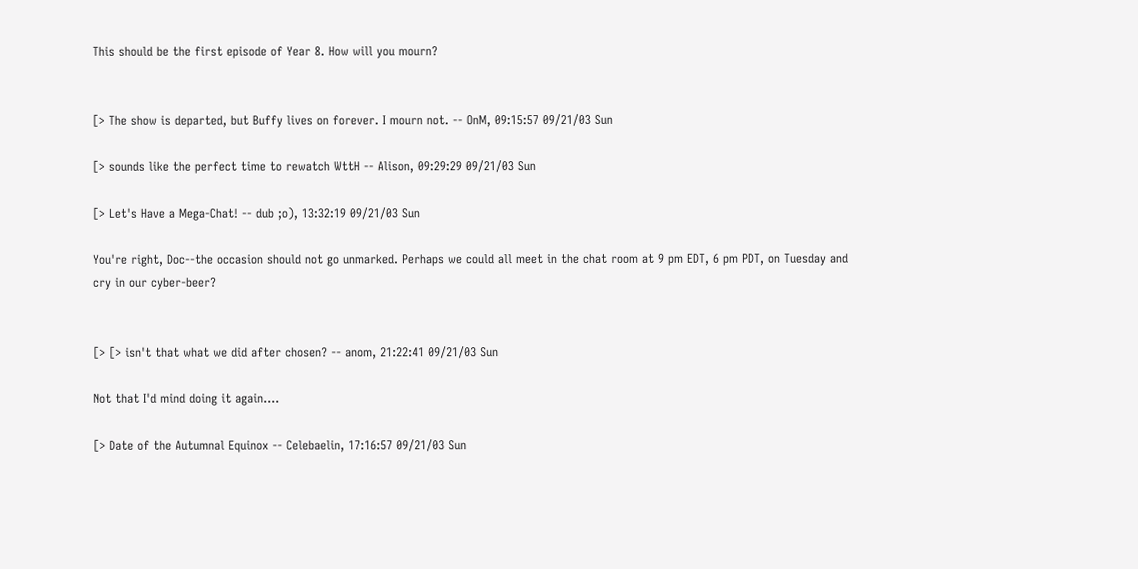This should be the first episode of Year 8. How will you mourn?


[> The show is departed, but Buffy lives on forever. I mourn not. -- OnM, 09:15:57 09/21/03 Sun

[> sounds like the perfect time to rewatch WttH -- Alison, 09:29:29 09/21/03 Sun

[> Let's Have a Mega-Chat! -- dub ;o), 13:32:19 09/21/03 Sun

You're right, Doc--the occasion should not go unmarked. Perhaps we could all meet in the chat room at 9 pm EDT, 6 pm PDT, on Tuesday and cry in our cyber-beer?


[> [> isn't that what we did after chosen? -- anom, 21:22:41 09/21/03 Sun

Not that I'd mind doing it again....

[> Date of the Autumnal Equinox -- Celebaelin, 17:16:57 09/21/03 Sun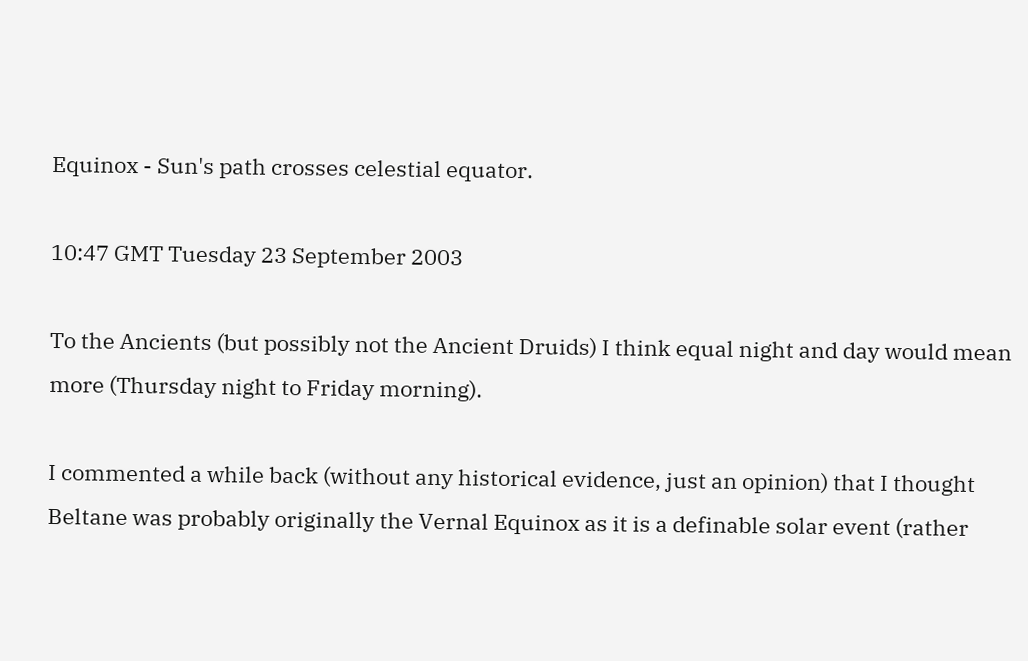Equinox - Sun's path crosses celestial equator.

10:47 GMT Tuesday 23 September 2003

To the Ancients (but possibly not the Ancient Druids) I think equal night and day would mean more (Thursday night to Friday morning).

I commented a while back (without any historical evidence, just an opinion) that I thought Beltane was probably originally the Vernal Equinox as it is a definable solar event (rather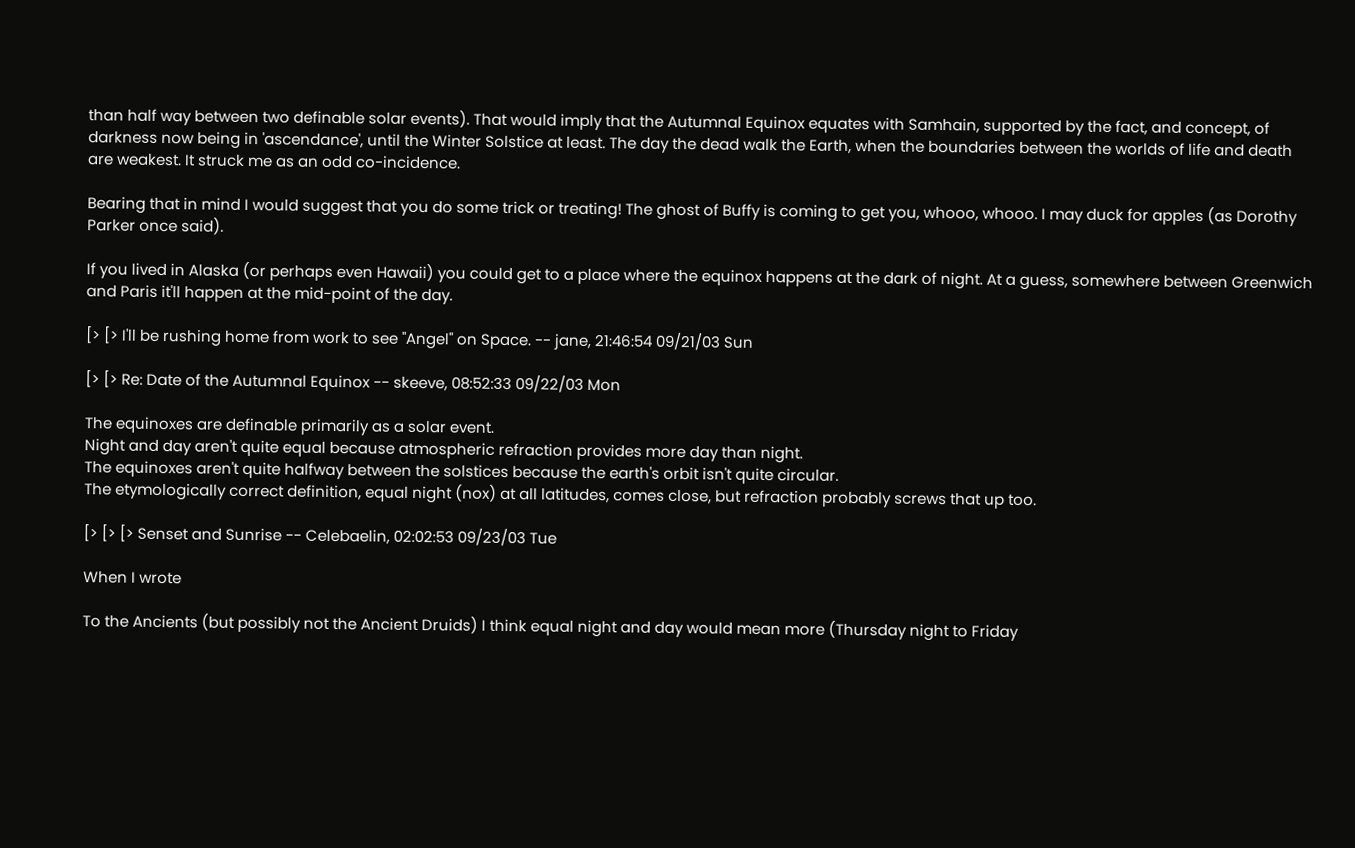than half way between two definable solar events). That would imply that the Autumnal Equinox equates with Samhain, supported by the fact, and concept, of darkness now being in 'ascendance', until the Winter Solstice at least. The day the dead walk the Earth, when the boundaries between the worlds of life and death are weakest. It struck me as an odd co-incidence.

Bearing that in mind I would suggest that you do some trick or treating! The ghost of Buffy is coming to get you, whooo, whooo. I may duck for apples (as Dorothy Parker once said).

If you lived in Alaska (or perhaps even Hawaii) you could get to a place where the equinox happens at the dark of night. At a guess, somewhere between Greenwich and Paris it'll happen at the mid-point of the day.

[> [> I'll be rushing home from work to see "Angel" on Space. -- jane, 21:46:54 09/21/03 Sun

[> [> Re: Date of the Autumnal Equinox -- skeeve, 08:52:33 09/22/03 Mon

The equinoxes are definable primarily as a solar event.
Night and day aren't quite equal because atmospheric refraction provides more day than night.
The equinoxes aren't quite halfway between the solstices because the earth's orbit isn't quite circular.
The etymologically correct definition, equal night (nox) at all latitudes, comes close, but refraction probably screws that up too.

[> [> [> Senset and Sunrise -- Celebaelin, 02:02:53 09/23/03 Tue

When I wrote

To the Ancients (but possibly not the Ancient Druids) I think equal night and day would mean more (Thursday night to Friday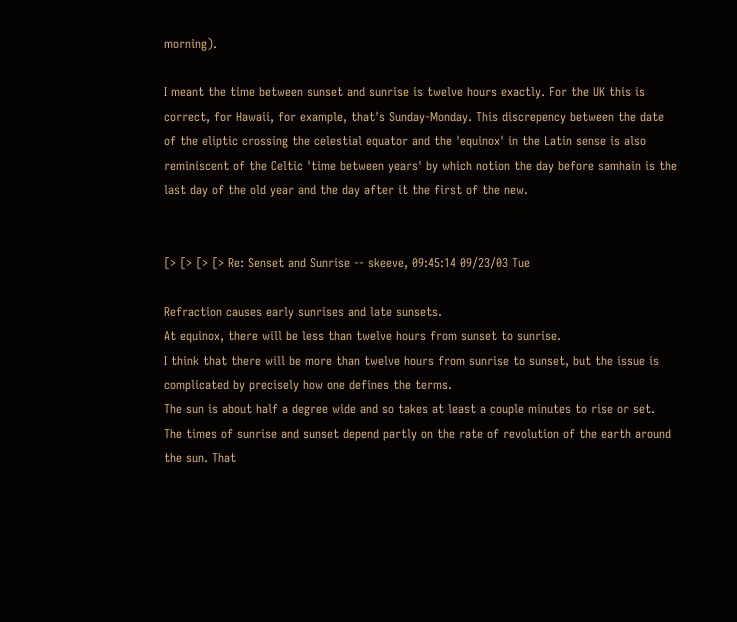morning).

I meant the time between sunset and sunrise is twelve hours exactly. For the UK this is correct, for Hawaii, for example, that's Sunday-Monday. This discrepency between the date of the eliptic crossing the celestial equator and the 'equinox' in the Latin sense is also reminiscent of the Celtic 'time between years' by which notion the day before samhain is the last day of the old year and the day after it the first of the new.


[> [> [> [> Re: Senset and Sunrise -- skeeve, 09:45:14 09/23/03 Tue

Refraction causes early sunrises and late sunsets.
At equinox, there will be less than twelve hours from sunset to sunrise.
I think that there will be more than twelve hours from sunrise to sunset, but the issue is complicated by precisely how one defines the terms.
The sun is about half a degree wide and so takes at least a couple minutes to rise or set.
The times of sunrise and sunset depend partly on the rate of revolution of the earth around the sun. That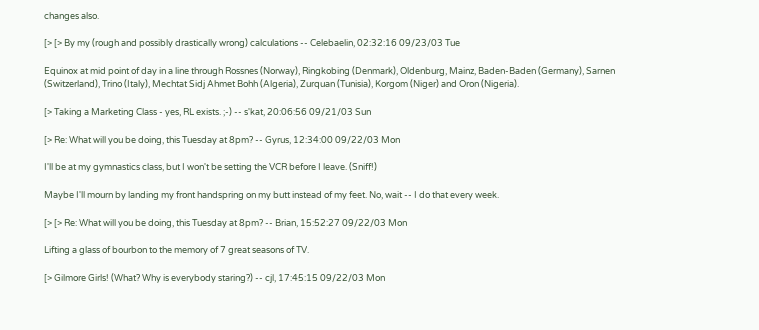changes also.

[> [> By my (rough and possibly drastically wrong) calculations -- Celebaelin, 02:32:16 09/23/03 Tue

Equinox at mid point of day in a line through Rossnes (Norway), Ringkobing (Denmark), Oldenburg, Mainz, Baden-Baden (Germany), Sarnen (Switzerland), Trino (Italy), Mechtat Sidj Ahmet Bohh (Algeria), Zurquan (Tunisia), Korgom (Niger) and Oron (Nigeria).

[> Taking a Marketing Class - yes, RL exists. ;-) -- s'kat, 20:06:56 09/21/03 Sun

[> Re: What will you be doing, this Tuesday at 8pm? -- Gyrus, 12:34:00 09/22/03 Mon

I'll be at my gymnastics class, but I won't be setting the VCR before I leave. (Sniff!)

Maybe I'll mourn by landing my front handspring on my butt instead of my feet. No, wait -- I do that every week.

[> [> Re: What will you be doing, this Tuesday at 8pm? -- Brian, 15:52:27 09/22/03 Mon

Lifting a glass of bourbon to the memory of 7 great seasons of TV.

[> Gilmore Girls! (What? Why is everybody staring?) -- cjl, 17:45:15 09/22/03 Mon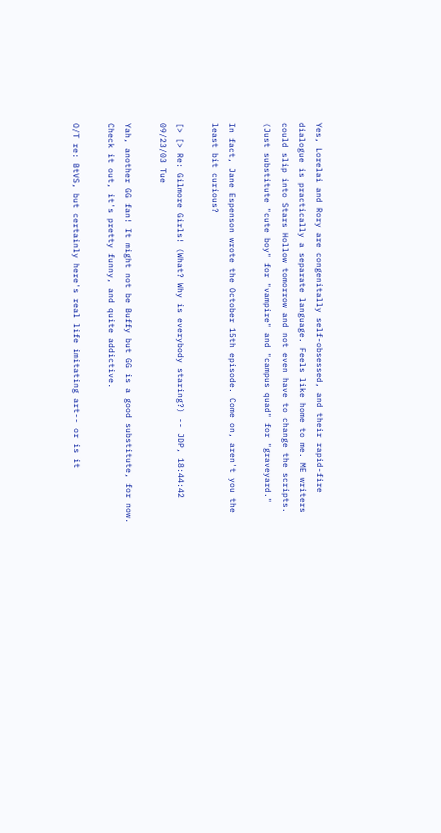Yes, Lorelai and Rory are congenitally self-obsessed, and their rapid-fire dialogue is practically a separate language. Feels like home to me. ME writers could slip into Stars Hollow tomorrow and not even have to change the scripts. (Just substitute "cute boy" for "vampire" and "campus quad" for "graveyard."

In fact, Jane Espenson wrote the October 15th episode. Come on, aren't you the least bit curious?

[> [> Re: Gilmore Girls! (What? Why is everybody staring?) -- JDP, 18:44:42 09/23/03 Tue

Yah, another GG fan! It might not be Buffy but GG is a good substitute, for now. Check it out, it's pretty funny, and quite addictive.

O/T re: BtVS, but certainly here's real life imitating art-- or is it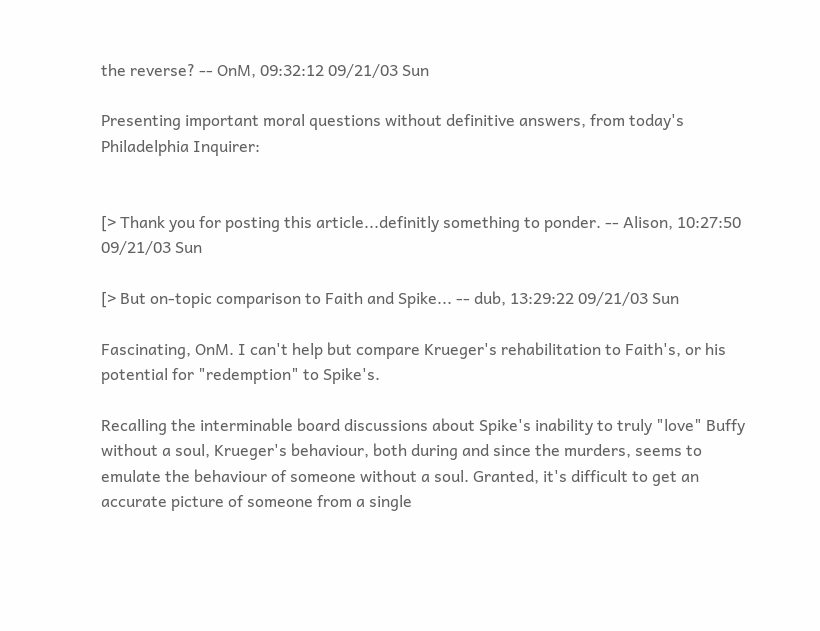the reverse? -- OnM, 09:32:12 09/21/03 Sun

Presenting important moral questions without definitive answers, from today's Philadelphia Inquirer:


[> Thank you for posting this article...definitly something to ponder. -- Alison, 10:27:50 09/21/03 Sun

[> But on-topic comparison to Faith and Spike... -- dub, 13:29:22 09/21/03 Sun

Fascinating, OnM. I can't help but compare Krueger's rehabilitation to Faith's, or his potential for "redemption" to Spike's.

Recalling the interminable board discussions about Spike's inability to truly "love" Buffy without a soul, Krueger's behaviour, both during and since the murders, seems to emulate the behaviour of someone without a soul. Granted, it's difficult to get an accurate picture of someone from a single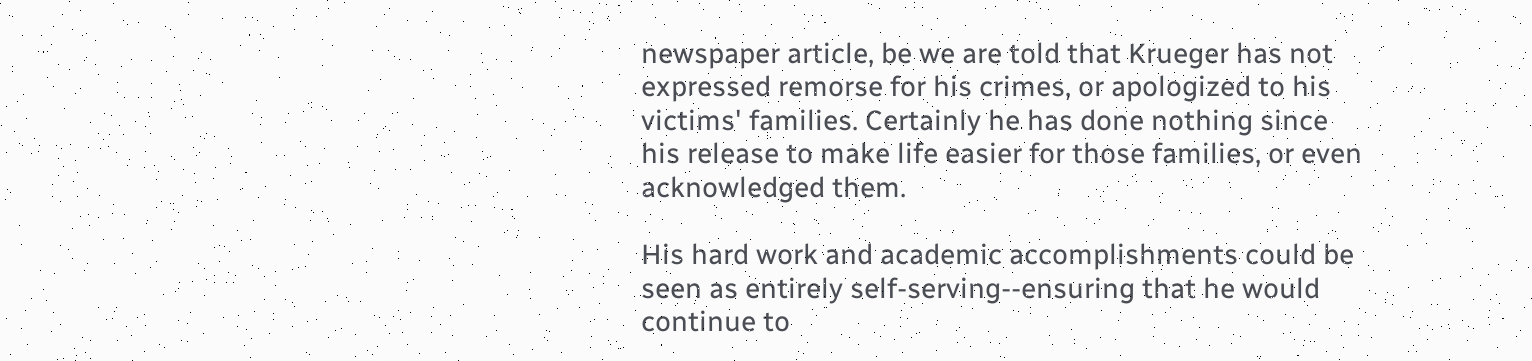newspaper article, be we are told that Krueger has not expressed remorse for his crimes, or apologized to his victims' families. Certainly he has done nothing since his release to make life easier for those families, or even acknowledged them.

His hard work and academic accomplishments could be seen as entirely self-serving--ensuring that he would continue to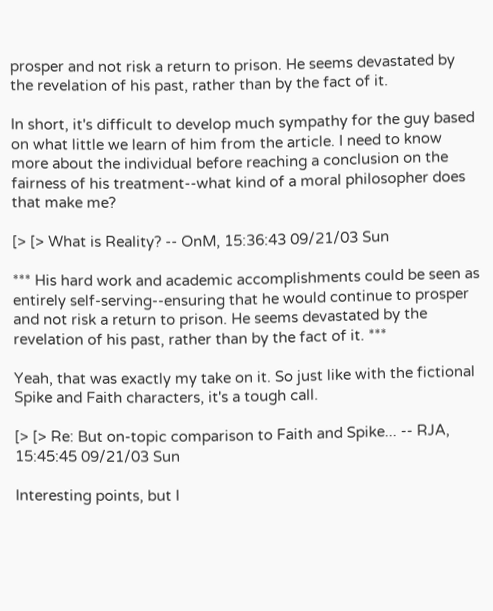prosper and not risk a return to prison. He seems devastated by the revelation of his past, rather than by the fact of it.

In short, it's difficult to develop much sympathy for the guy based on what little we learn of him from the article. I need to know more about the individual before reaching a conclusion on the fairness of his treatment--what kind of a moral philosopher does that make me?

[> [> What is Reality? -- OnM, 15:36:43 09/21/03 Sun

*** His hard work and academic accomplishments could be seen as entirely self-serving--ensuring that he would continue to prosper and not risk a return to prison. He seems devastated by the revelation of his past, rather than by the fact of it. ***

Yeah, that was exactly my take on it. So just like with the fictional Spike and Faith characters, it's a tough call.

[> [> Re: But on-topic comparison to Faith and Spike... -- RJA, 15:45:45 09/21/03 Sun

Interesting points, but I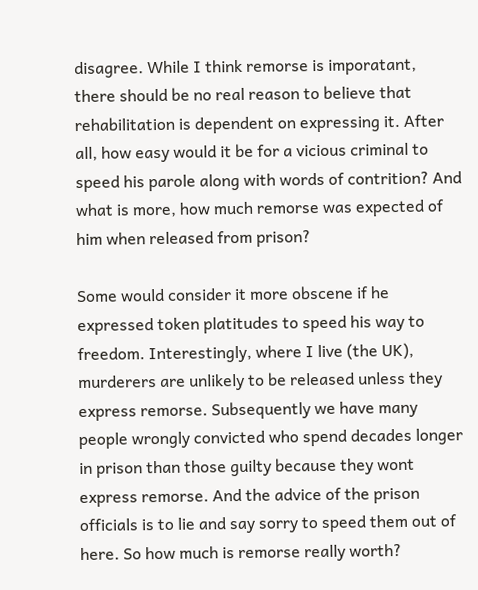disagree. While I think remorse is imporatant, there should be no real reason to believe that rehabilitation is dependent on expressing it. After all, how easy would it be for a vicious criminal to speed his parole along with words of contrition? And what is more, how much remorse was expected of him when released from prison?

Some would consider it more obscene if he expressed token platitudes to speed his way to freedom. Interestingly, where I live (the UK), murderers are unlikely to be released unless they express remorse. Subsequently we have many people wrongly convicted who spend decades longer in prison than those guilty because they wont express remorse. And the advice of the prison officials is to lie and say sorry to speed them out of here. So how much is remorse really worth?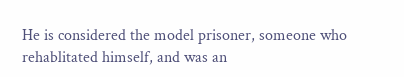He is considered the model prisoner, someone who rehablitated himself, and was an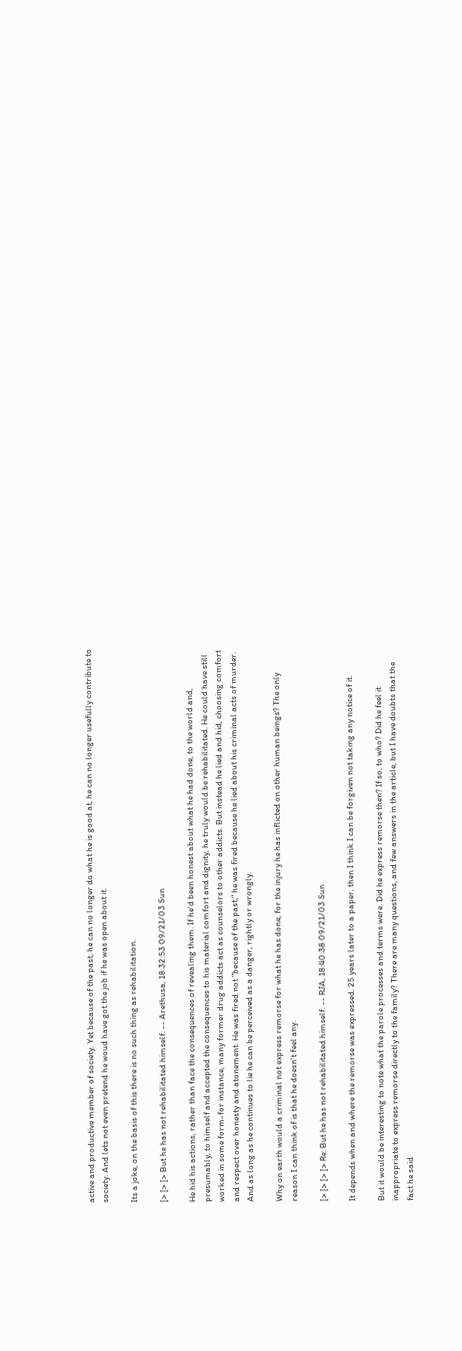active and productive member of society. Yet because of the past, he can no longer do what he is good at, he can no longer usefully contribute to society. And lets not even pretend he woud have got the job if he was open about it.

Its a joke, on the basis of this there is no such thing as rehabilitation.

[> [> [> But he has not rehabilitated himself. -- Arethusa, 18:32:53 09/21/03 Sun

He hid his actions, rather than face the consequences of revealing them. If he'd been honest about what he had done, to the world and, presumably, to himself and accepted the consequences to his material comfort and dignity, he truly would be rehabilitated. He could have still worked in some form-for instance, many former drug addicts act as counselors to other addicts. But instead he lied and hid, choosing comfort and respect over honesty and atonement. He was fired not "because of the past;" he was fired because he lied about his criminal acts of murder. And as long as he continues to lie he can be perceived as a danger, rightly or wrongly.

Why on earth would a criminal not express remorse for what he has done, for the injury he has inflicted on other human beings? The only reason I can think of is that he doesn't feel any.

[> [> [> [> Re: But he has not rehabilitated himself. -- RJA, 18:40:38 09/21/03 Sun

It depends when and where the remorse was expressed. 25 years later to a paper, then I think I can be forgiven not taking any notice of it.

But it would be interesting to note what the parole processes and terms were. Did he express remorse then? If so, to who? Did he feel it inappropriate to express remorse directly to the family? There are many questions, and few answers in the article, but I have doubts that the fact he said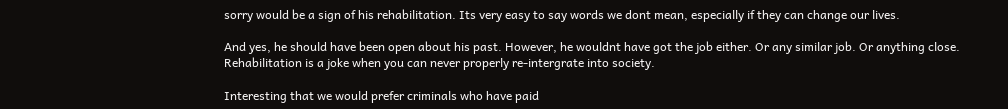sorry would be a sign of his rehabilitation. Its very easy to say words we dont mean, especially if they can change our lives.

And yes, he should have been open about his past. However, he wouldnt have got the job either. Or any similar job. Or anything close. Rehabilitation is a joke when you can never properly re-intergrate into society.

Interesting that we would prefer criminals who have paid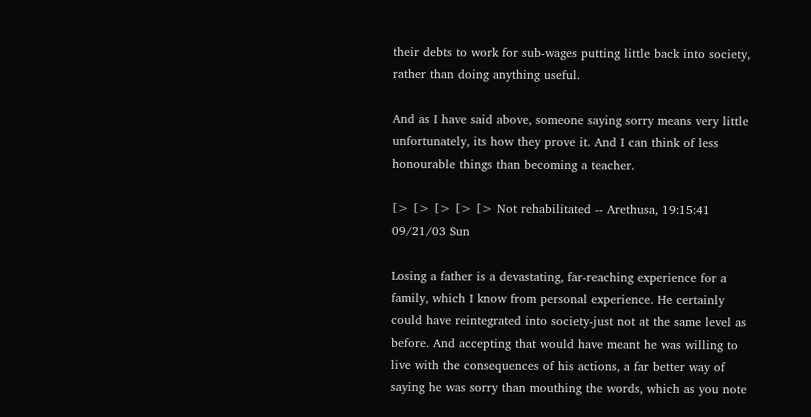their debts to work for sub-wages putting little back into society, rather than doing anything useful.

And as I have said above, someone saying sorry means very little unfortunately, its how they prove it. And I can think of less honourable things than becoming a teacher.

[> [> [> [> [> Not rehabilitated -- Arethusa, 19:15:41 09/21/03 Sun

Losing a father is a devastating, far-reaching experience for a family, which I know from personal experience. He certainly could have reintegrated into society-just not at the same level as before. And accepting that would have meant he was willing to live with the consequences of his actions, a far better way of saying he was sorry than mouthing the words, which as you note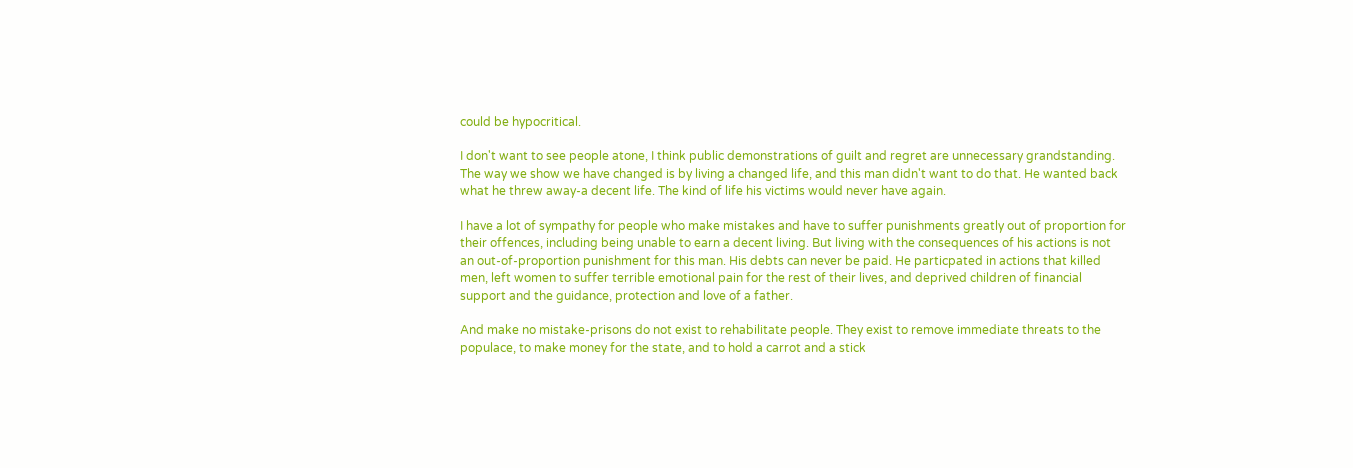could be hypocritical.

I don't want to see people atone, I think public demonstrations of guilt and regret are unnecessary grandstanding. The way we show we have changed is by living a changed life, and this man didn't want to do that. He wanted back what he threw away-a decent life. The kind of life his victims would never have again.

I have a lot of sympathy for people who make mistakes and have to suffer punishments greatly out of proportion for their offences, including being unable to earn a decent living. But living with the consequences of his actions is not an out-of-proportion punishment for this man. His debts can never be paid. He particpated in actions that killed men, left women to suffer terrible emotional pain for the rest of their lives, and deprived children of financial support and the guidance, protection and love of a father.

And make no mistake-prisons do not exist to rehabilitate people. They exist to remove immediate threats to the populace, to make money for the state, and to hold a carrot and a stick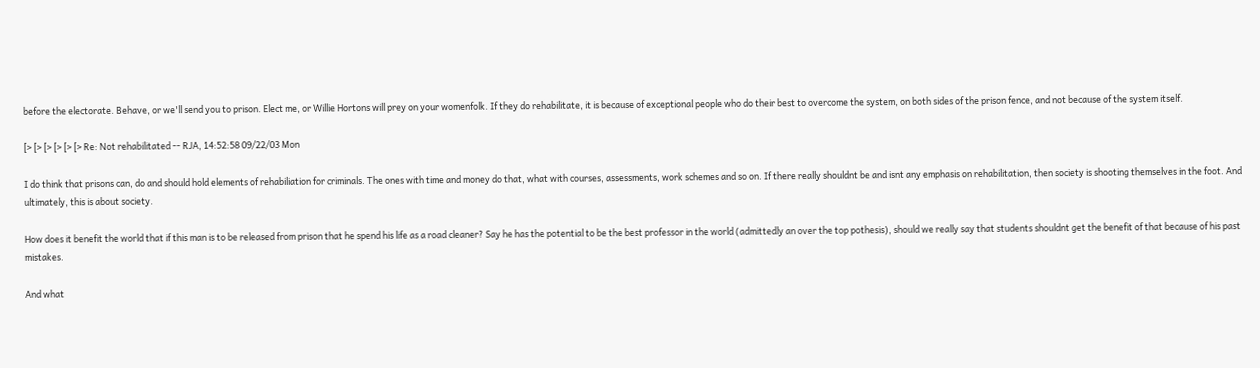before the electorate. Behave, or we'll send you to prison. Elect me, or Willie Hortons will prey on your womenfolk. If they do rehabilitate, it is because of exceptional people who do their best to overcome the system, on both sides of the prison fence, and not because of the system itself.

[> [> [> [> [> [> Re: Not rehabilitated -- RJA, 14:52:58 09/22/03 Mon

I do think that prisons can, do and should hold elements of rehabiliation for criminals. The ones with time and money do that, what with courses, assessments, work schemes and so on. If there really shouldnt be and isnt any emphasis on rehabilitation, then society is shooting themselves in the foot. And ultimately, this is about society.

How does it benefit the world that if this man is to be released from prison that he spend his life as a road cleaner? Say he has the potential to be the best professor in the world (admittedly an over the top pothesis), should we really say that students shouldnt get the benefit of that because of his past mistakes.

And what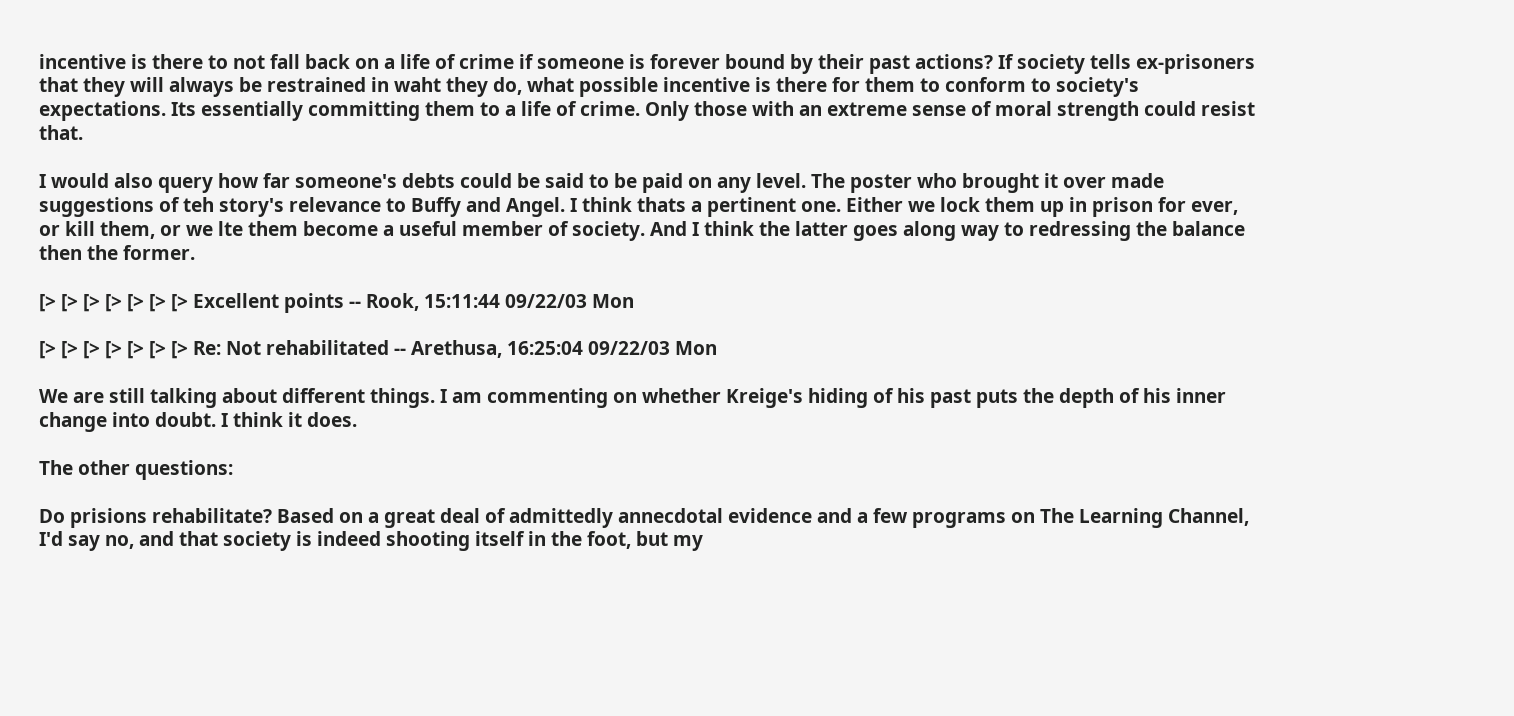incentive is there to not fall back on a life of crime if someone is forever bound by their past actions? If society tells ex-prisoners that they will always be restrained in waht they do, what possible incentive is there for them to conform to society's expectations. Its essentially committing them to a life of crime. Only those with an extreme sense of moral strength could resist that.

I would also query how far someone's debts could be said to be paid on any level. The poster who brought it over made suggestions of teh story's relevance to Buffy and Angel. I think thats a pertinent one. Either we lock them up in prison for ever, or kill them, or we lte them become a useful member of society. And I think the latter goes along way to redressing the balance then the former.

[> [> [> [> [> [> [> Excellent points -- Rook, 15:11:44 09/22/03 Mon

[> [> [> [> [> [> [> Re: Not rehabilitated -- Arethusa, 16:25:04 09/22/03 Mon

We are still talking about different things. I am commenting on whether Kreige's hiding of his past puts the depth of his inner change into doubt. I think it does.

The other questions:

Do prisions rehabilitate? Based on a great deal of admittedly annecdotal evidence and a few programs on The Learning Channel, I'd say no, and that society is indeed shooting itself in the foot, but my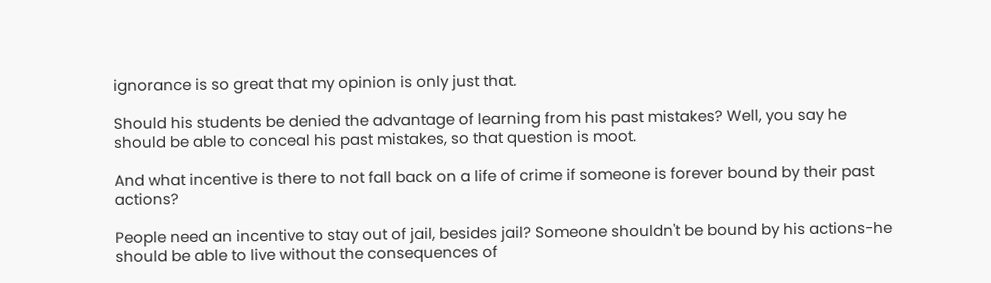ignorance is so great that my opinion is only just that.

Should his students be denied the advantage of learning from his past mistakes? Well, you say he should be able to conceal his past mistakes, so that question is moot.

And what incentive is there to not fall back on a life of crime if someone is forever bound by their past actions?

People need an incentive to stay out of jail, besides jail? Someone shouldn't be bound by his actions-he should be able to live without the consequences of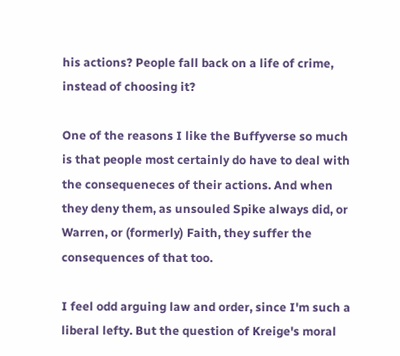his actions? People fall back on a life of crime, instead of choosing it?

One of the reasons I like the Buffyverse so much is that people most certainly do have to deal with the consequeneces of their actions. And when they deny them, as unsouled Spike always did, or Warren, or (formerly) Faith, they suffer the consequences of that too.

I feel odd arguing law and order, since I'm such a liberal lefty. But the question of Kreige's moral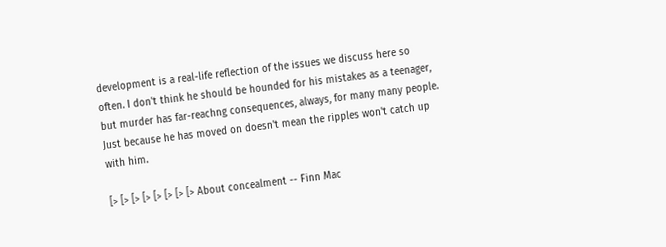development is a real-life reflection of the issues we discuss here so often. I don't think he should be hounded for his mistakes as a teenager, but murder has far-reachng consequences, always, for many many people. Just because he has moved on doesn't mean the ripples won't catch up with him.

[> [> [> [> [> [> [> [> About concealment -- Finn Mac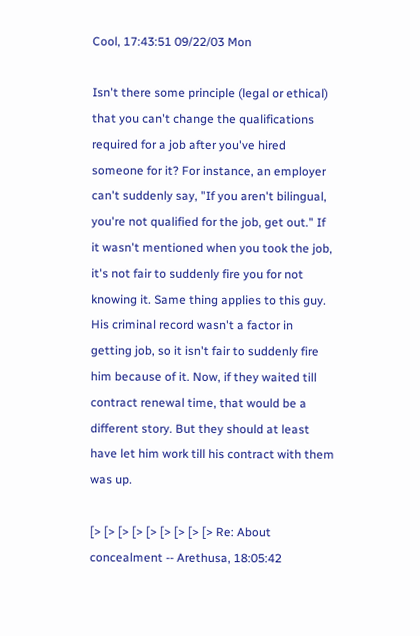Cool, 17:43:51 09/22/03 Mon

Isn't there some principle (legal or ethical) that you can't change the qualifications required for a job after you've hired someone for it? For instance, an employer can't suddenly say, "If you aren't bilingual, you're not qualified for the job, get out." If it wasn't mentioned when you took the job, it's not fair to suddenly fire you for not knowing it. Same thing applies to this guy. His criminal record wasn't a factor in getting job, so it isn't fair to suddenly fire him because of it. Now, if they waited till contract renewal time, that would be a different story. But they should at least have let him work till his contract with them was up.

[> [> [> [> [> [> [> [> [> Re: About concealment -- Arethusa, 18:05:42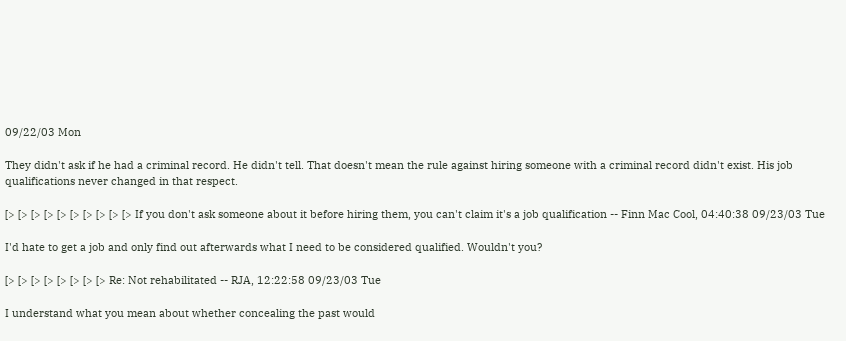09/22/03 Mon

They didn't ask if he had a criminal record. He didn't tell. That doesn't mean the rule against hiring someone with a criminal record didn't exist. His job qualifications never changed in that respect.

[> [> [> [> [> [> [> [> [> [> If you don't ask someone about it before hiring them, you can't claim it's a job qualification -- Finn Mac Cool, 04:40:38 09/23/03 Tue

I'd hate to get a job and only find out afterwards what I need to be considered qualified. Wouldn't you?

[> [> [> [> [> [> [> [> Re: Not rehabilitated -- RJA, 12:22:58 09/23/03 Tue

I understand what you mean about whether concealing the past would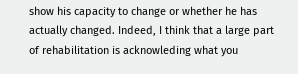show his capacity to change or whether he has actually changed. Indeed, I think that a large part of rehabilitation is acknowleding what you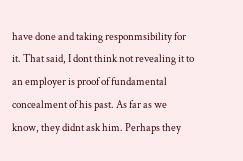have done and taking responmsibility for it. That said, I dont think not revealing it to an employer is proof of fundamental concealment of his past. As far as we know, they didnt ask him. Perhaps they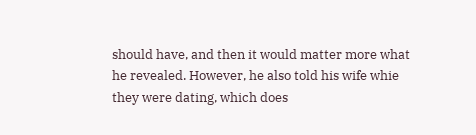should have, and then it would matter more what he revealed. However, he also told his wife whie they were dating, which does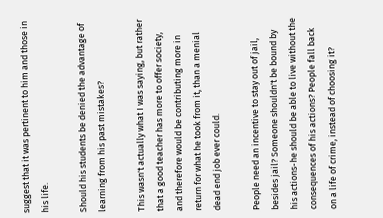suggest that it was pertinent to him and those in his life.

Should his students be denied the advantage of learning from his past mistakes?

This wasn't actually what I was saying, but rather that a good teacher has more to offer society, and therefore would be contributing more in return for what he took from it, than a menial dead end job ever could.

People need an incentive to stay out of jail, besides jail? Someone shouldn't be bound by his actions-he should be able to live without the consequences of his actions? People fall back on a life of crime, instead of choosing it?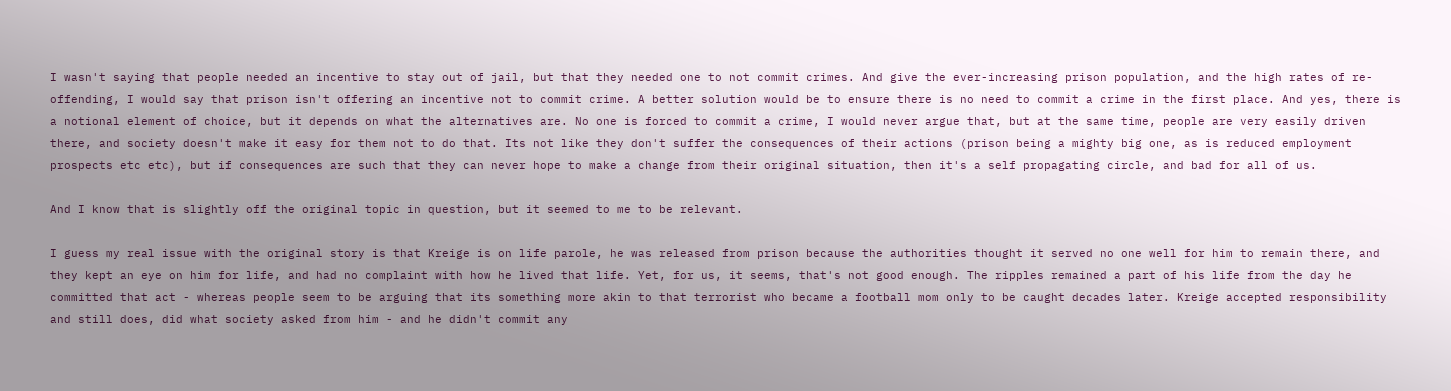I wasn't saying that people needed an incentive to stay out of jail, but that they needed one to not commit crimes. And give the ever-increasing prison population, and the high rates of re-offending, I would say that prison isn't offering an incentive not to commit crime. A better solution would be to ensure there is no need to commit a crime in the first place. And yes, there is a notional element of choice, but it depends on what the alternatives are. No one is forced to commit a crime, I would never argue that, but at the same time, people are very easily driven there, and society doesn't make it easy for them not to do that. Its not like they don't suffer the consequences of their actions (prison being a mighty big one, as is reduced employment prospects etc etc), but if consequences are such that they can never hope to make a change from their original situation, then it's a self propagating circle, and bad for all of us.

And I know that is slightly off the original topic in question, but it seemed to me to be relevant.

I guess my real issue with the original story is that Kreige is on life parole, he was released from prison because the authorities thought it served no one well for him to remain there, and they kept an eye on him for life, and had no complaint with how he lived that life. Yet, for us, it seems, that's not good enough. The ripples remained a part of his life from the day he committed that act - whereas people seem to be arguing that its something more akin to that terrorist who became a football mom only to be caught decades later. Kreige accepted responsibility and still does, did what society asked from him - and he didn't commit any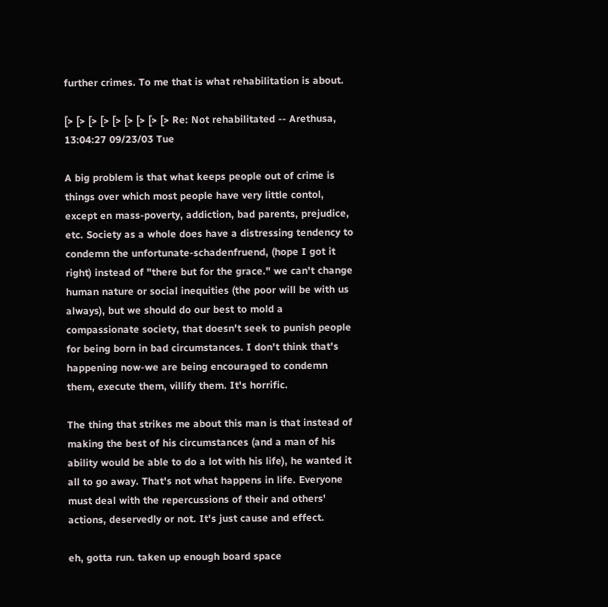further crimes. To me that is what rehabilitation is about.

[> [> [> [> [> [> [> [> [> Re: Not rehabilitated -- Arethusa, 13:04:27 09/23/03 Tue

A big problem is that what keeps people out of crime is things over which most people have very little contol, except en mass-poverty, addiction, bad parents, prejudice, etc. Society as a whole does have a distressing tendency to condemn the unfortunate-schadenfruend, (hope I got it right) instead of "there but for the grace." we can't change human nature or social inequities (the poor will be with us always), but we should do our best to mold a compassionate society, that doesn't seek to punish people for being born in bad circumstances. I don't think that's happening now-we are being encouraged to condemn them, execute them, villify them. It's horrific.

The thing that strikes me about this man is that instead of making the best of his circumstances (and a man of his ability would be able to do a lot with his life), he wanted it all to go away. That's not what happens in life. Everyone must deal with the repercussions of their and others' actions, deservedly or not. It's just cause and effect.

eh, gotta run. taken up enough board space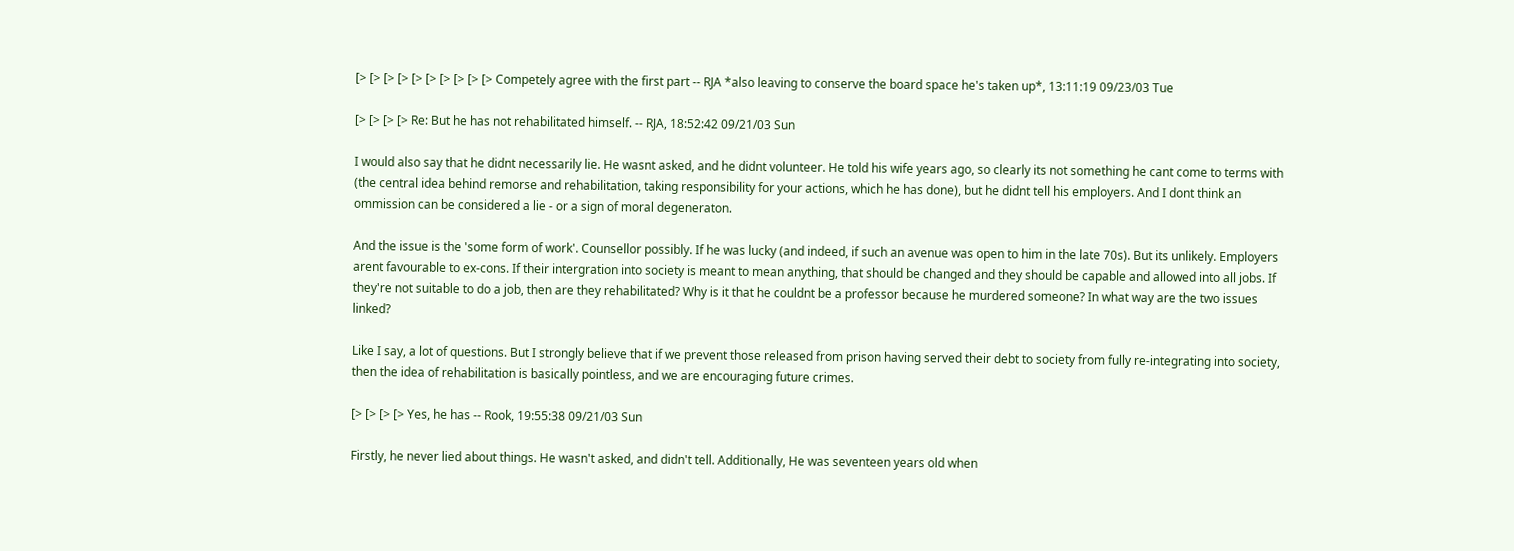[> [> [> [> [> [> [> [> [> [> Competely agree with the first part -- RJA *also leaving to conserve the board space he's taken up*, 13:11:19 09/23/03 Tue

[> [> [> [> Re: But he has not rehabilitated himself. -- RJA, 18:52:42 09/21/03 Sun

I would also say that he didnt necessarily lie. He wasnt asked, and he didnt volunteer. He told his wife years ago, so clearly its not something he cant come to terms with (the central idea behind remorse and rehabilitation, taking responsibility for your actions, which he has done), but he didnt tell his employers. And I dont think an ommission can be considered a lie - or a sign of moral degeneraton.

And the issue is the 'some form of work'. Counsellor possibly. If he was lucky (and indeed, if such an avenue was open to him in the late 70s). But its unlikely. Employers arent favourable to ex-cons. If their intergration into society is meant to mean anything, that should be changed and they should be capable and allowed into all jobs. If they're not suitable to do a job, then are they rehabilitated? Why is it that he couldnt be a professor because he murdered someone? In what way are the two issues linked?

Like I say, a lot of questions. But I strongly believe that if we prevent those released from prison having served their debt to society from fully re-integrating into society, then the idea of rehabilitation is basically pointless, and we are encouraging future crimes.

[> [> [> [> Yes, he has -- Rook, 19:55:38 09/21/03 Sun

Firstly, he never lied about things. He wasn't asked, and didn't tell. Additionally, He was seventeen years old when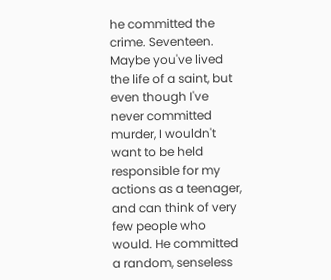he committed the crime. Seventeen. Maybe you've lived the life of a saint, but even though I've never committed murder, I wouldn't want to be held responsible for my actions as a teenager, and can think of very few people who would. He committed a random, senseless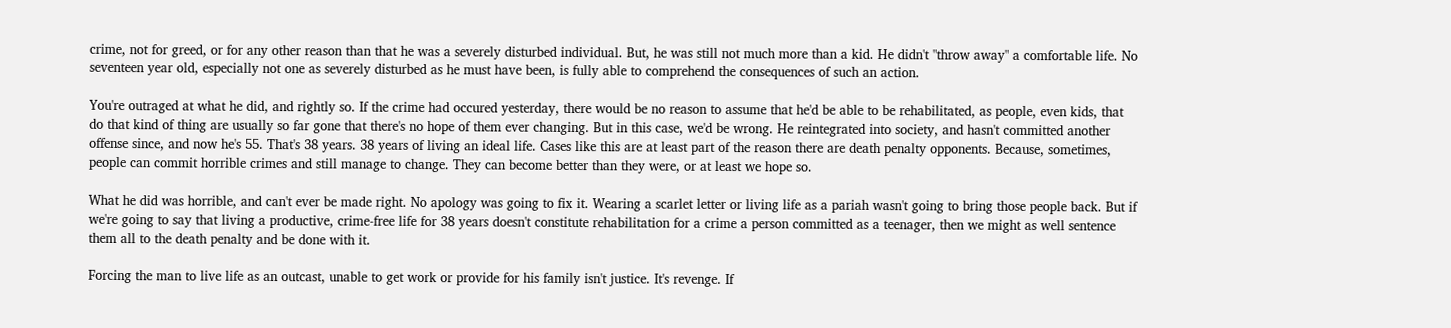crime, not for greed, or for any other reason than that he was a severely disturbed individual. But, he was still not much more than a kid. He didn't "throw away" a comfortable life. No seventeen year old, especially not one as severely disturbed as he must have been, is fully able to comprehend the consequences of such an action.

You're outraged at what he did, and rightly so. If the crime had occured yesterday, there would be no reason to assume that he'd be able to be rehabilitated, as people, even kids, that do that kind of thing are usually so far gone that there's no hope of them ever changing. But in this case, we'd be wrong. He reintegrated into society, and hasn't committed another offense since, and now he's 55. That's 38 years. 38 years of living an ideal life. Cases like this are at least part of the reason there are death penalty opponents. Because, sometimes, people can commit horrible crimes and still manage to change. They can become better than they were, or at least we hope so.

What he did was horrible, and can't ever be made right. No apology was going to fix it. Wearing a scarlet letter or living life as a pariah wasn't going to bring those people back. But if we're going to say that living a productive, crime-free life for 38 years doesn't constitute rehabilitation for a crime a person committed as a teenager, then we might as well sentence them all to the death penalty and be done with it.

Forcing the man to live life as an outcast, unable to get work or provide for his family isn't justice. It's revenge. If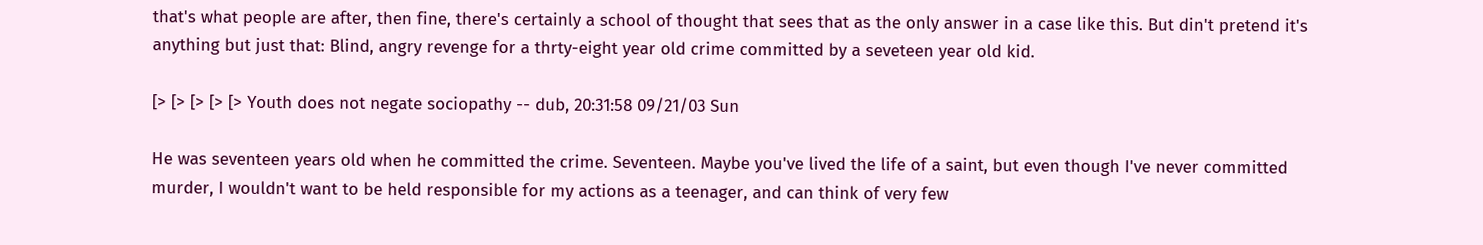that's what people are after, then fine, there's certainly a school of thought that sees that as the only answer in a case like this. But din't pretend it's anything but just that: Blind, angry revenge for a thrty-eight year old crime committed by a seveteen year old kid.

[> [> [> [> [> Youth does not negate sociopathy -- dub, 20:31:58 09/21/03 Sun

He was seventeen years old when he committed the crime. Seventeen. Maybe you've lived the life of a saint, but even though I've never committed murder, I wouldn't want to be held responsible for my actions as a teenager, and can think of very few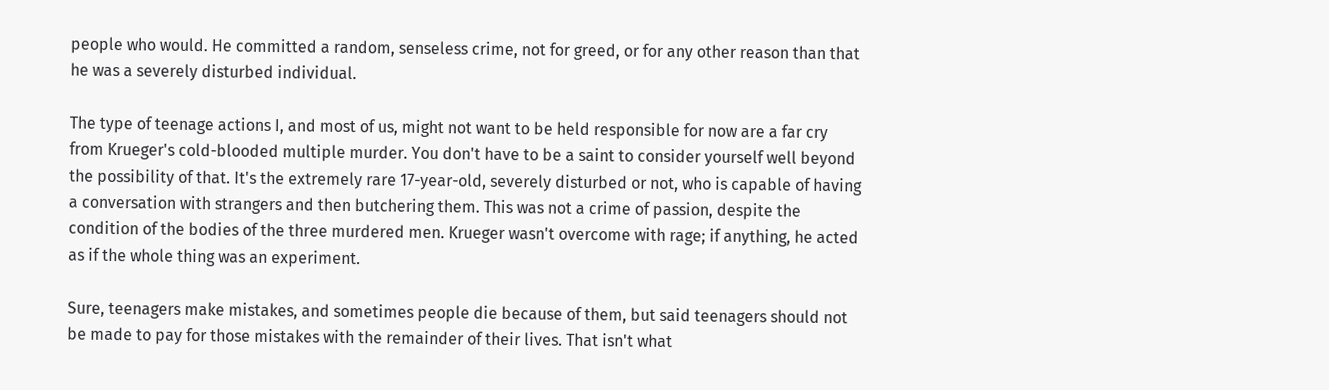people who would. He committed a random, senseless crime, not for greed, or for any other reason than that he was a severely disturbed individual.

The type of teenage actions I, and most of us, might not want to be held responsible for now are a far cry from Krueger's cold-blooded multiple murder. You don't have to be a saint to consider yourself well beyond the possibility of that. It's the extremely rare 17-year-old, severely disturbed or not, who is capable of having a conversation with strangers and then butchering them. This was not a crime of passion, despite the condition of the bodies of the three murdered men. Krueger wasn't overcome with rage; if anything, he acted as if the whole thing was an experiment.

Sure, teenagers make mistakes, and sometimes people die because of them, but said teenagers should not be made to pay for those mistakes with the remainder of their lives. That isn't what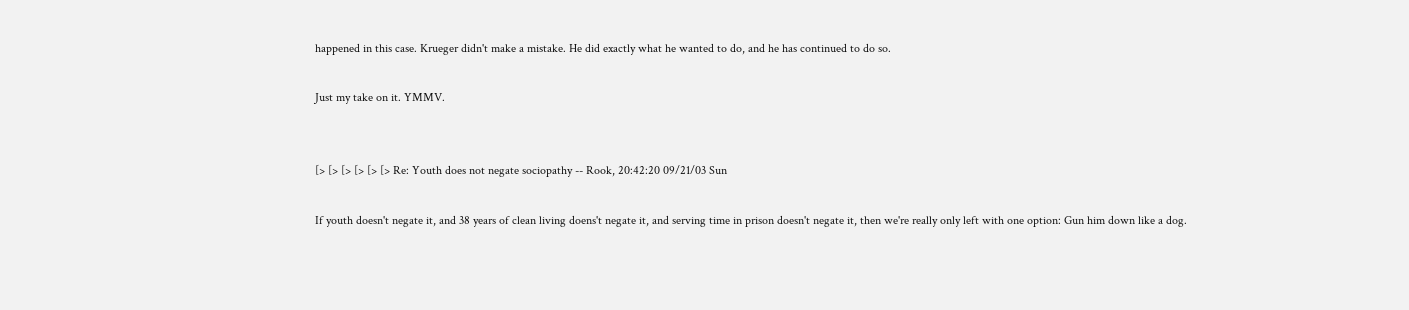happened in this case. Krueger didn't make a mistake. He did exactly what he wanted to do, and he has continued to do so.

Just my take on it. YMMV.


[> [> [> [> [> [> Re: Youth does not negate sociopathy -- Rook, 20:42:20 09/21/03 Sun

If youth doesn't negate it, and 38 years of clean living doens't negate it, and serving time in prison doesn't negate it, then we're really only left with one option: Gun him down like a dog.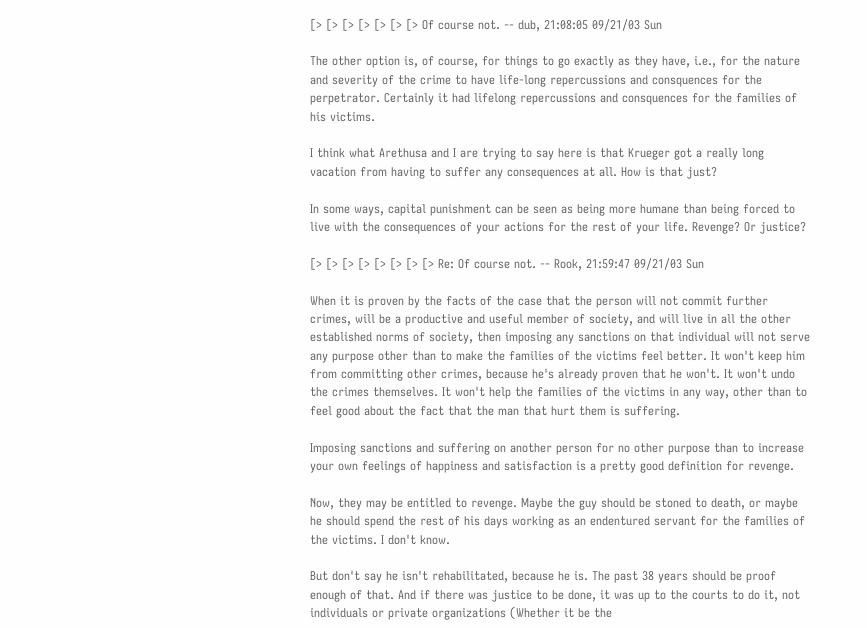[> [> [> [> [> [> [> Of course not. -- dub, 21:08:05 09/21/03 Sun

The other option is, of course, for things to go exactly as they have, i.e., for the nature and severity of the crime to have life-long repercussions and consquences for the perpetrator. Certainly it had lifelong repercussions and consquences for the families of his victims.

I think what Arethusa and I are trying to say here is that Krueger got a really long vacation from having to suffer any consequences at all. How is that just?

In some ways, capital punishment can be seen as being more humane than being forced to live with the consequences of your actions for the rest of your life. Revenge? Or justice?

[> [> [> [> [> [> [> [> Re: Of course not. -- Rook, 21:59:47 09/21/03 Sun

When it is proven by the facts of the case that the person will not commit further crimes, will be a productive and useful member of society, and will live in all the other established norms of society, then imposing any sanctions on that individual will not serve any purpose other than to make the families of the victims feel better. It won't keep him from committing other crimes, because he's already proven that he won't. It won't undo the crimes themselves. It won't help the families of the victims in any way, other than to feel good about the fact that the man that hurt them is suffering.

Imposing sanctions and suffering on another person for no other purpose than to increase your own feelings of happiness and satisfaction is a pretty good definition for revenge.

Now, they may be entitled to revenge. Maybe the guy should be stoned to death, or maybe he should spend the rest of his days working as an endentured servant for the families of the victims. I don't know.

But don't say he isn't rehabilitated, because he is. The past 38 years should be proof enough of that. And if there was justice to be done, it was up to the courts to do it, not individuals or private organizations (Whether it be the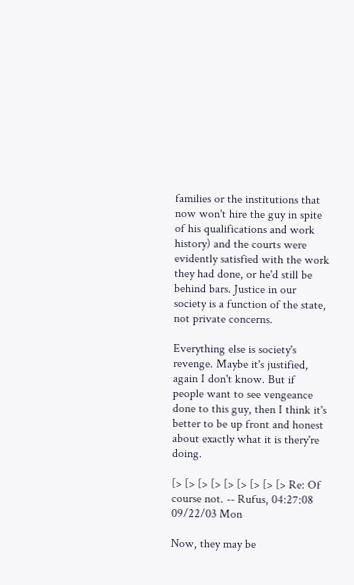families or the institutions that now won't hire the guy in spite of his qualifications and work history) and the courts were evidently satisfied with the work they had done, or he'd still be behind bars. Justice in our society is a function of the state, not private concerns.

Everything else is society's revenge. Maybe it's justified, again I don't know. But if people want to see vengeance done to this guy, then I think it's better to be up front and honest about exactly what it is thery're doing.

[> [> [> [> [> [> [> [> [> Re: Of course not. -- Rufus, 04:27:08 09/22/03 Mon

Now, they may be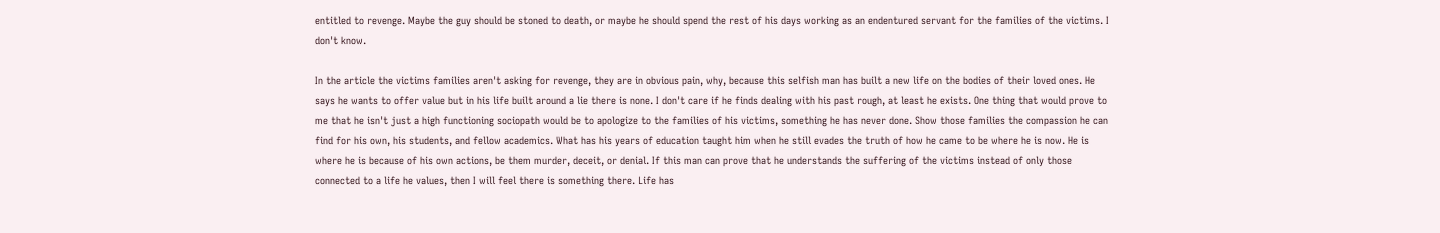entitled to revenge. Maybe the guy should be stoned to death, or maybe he should spend the rest of his days working as an endentured servant for the families of the victims. I don't know.

In the article the victims families aren't asking for revenge, they are in obvious pain, why, because this selfish man has built a new life on the bodies of their loved ones. He says he wants to offer value but in his life built around a lie there is none. I don't care if he finds dealing with his past rough, at least he exists. One thing that would prove to me that he isn't just a high functioning sociopath would be to apologize to the families of his victims, something he has never done. Show those families the compassion he can find for his own, his students, and fellow academics. What has his years of education taught him when he still evades the truth of how he came to be where he is now. He is where he is because of his own actions, be them murder, deceit, or denial. If this man can prove that he understands the suffering of the victims instead of only those connected to a life he values, then I will feel there is something there. Life has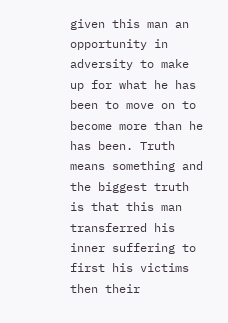given this man an opportunity in adversity to make up for what he has been to move on to become more than he has been. Truth means something and the biggest truth is that this man transferred his inner suffering to first his victims then their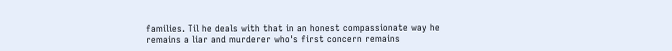families. Til he deals with that in an honest compassionate way he remains a liar and murderer who's first concern remains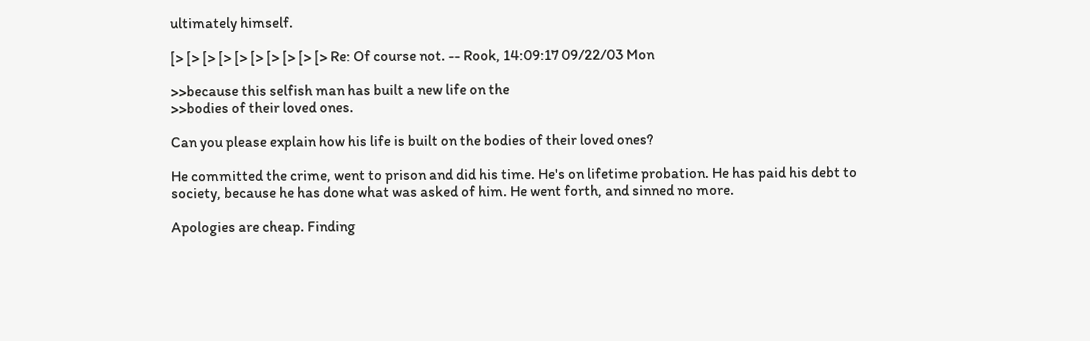ultimately himself.

[> [> [> [> [> [> [> [> [> [> Re: Of course not. -- Rook, 14:09:17 09/22/03 Mon

>>because this selfish man has built a new life on the
>>bodies of their loved ones.

Can you please explain how his life is built on the bodies of their loved ones?

He committed the crime, went to prison and did his time. He's on lifetime probation. He has paid his debt to society, because he has done what was asked of him. He went forth, and sinned no more.

Apologies are cheap. Finding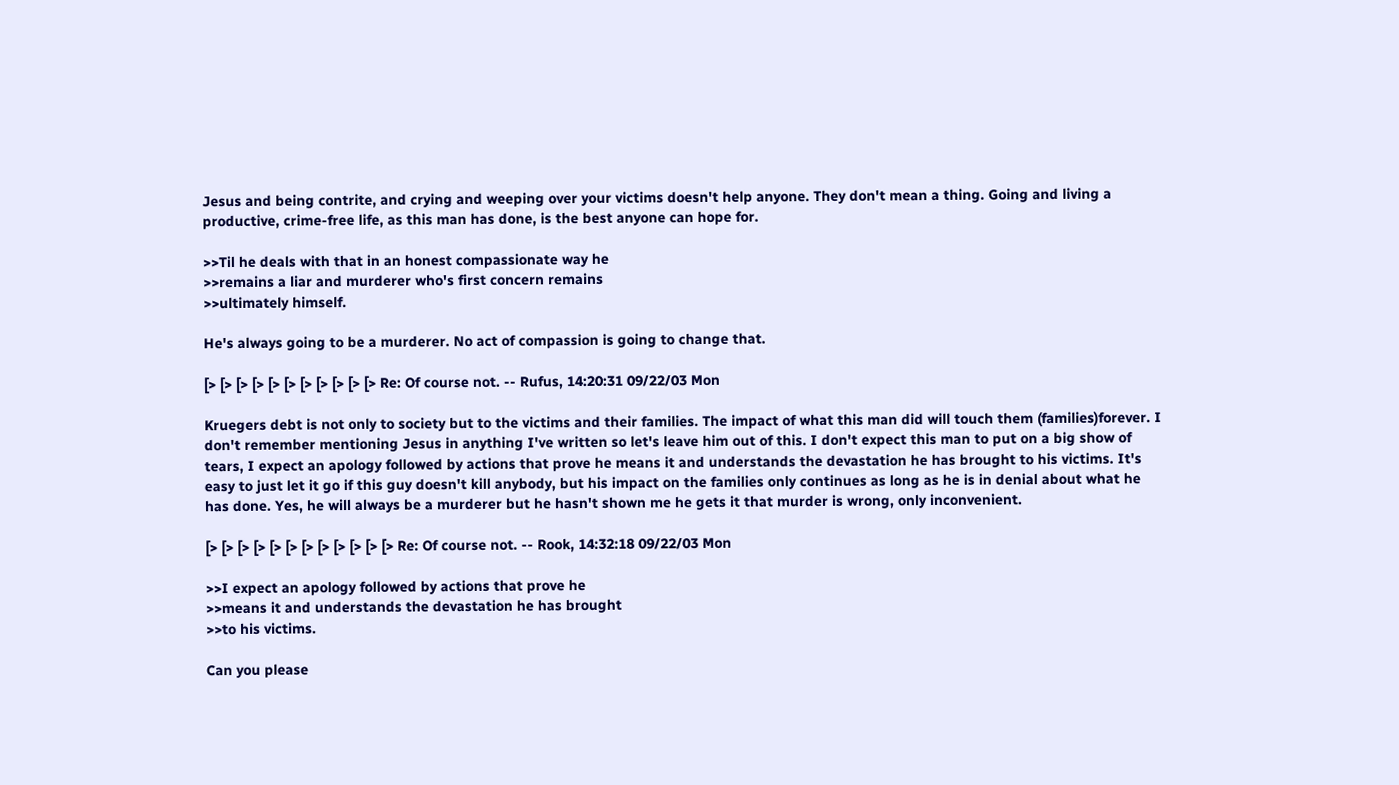Jesus and being contrite, and crying and weeping over your victims doesn't help anyone. They don't mean a thing. Going and living a productive, crime-free life, as this man has done, is the best anyone can hope for.

>>Til he deals with that in an honest compassionate way he
>>remains a liar and murderer who's first concern remains
>>ultimately himself.

He's always going to be a murderer. No act of compassion is going to change that.

[> [> [> [> [> [> [> [> [> [> [> Re: Of course not. -- Rufus, 14:20:31 09/22/03 Mon

Kruegers debt is not only to society but to the victims and their families. The impact of what this man did will touch them (families)forever. I don't remember mentioning Jesus in anything I've written so let's leave him out of this. I don't expect this man to put on a big show of tears, I expect an apology followed by actions that prove he means it and understands the devastation he has brought to his victims. It's easy to just let it go if this guy doesn't kill anybody, but his impact on the families only continues as long as he is in denial about what he has done. Yes, he will always be a murderer but he hasn't shown me he gets it that murder is wrong, only inconvenient.

[> [> [> [> [> [> [> [> [> [> [> [> Re: Of course not. -- Rook, 14:32:18 09/22/03 Mon

>>I expect an apology followed by actions that prove he
>>means it and understands the devastation he has brought
>>to his victims.

Can you please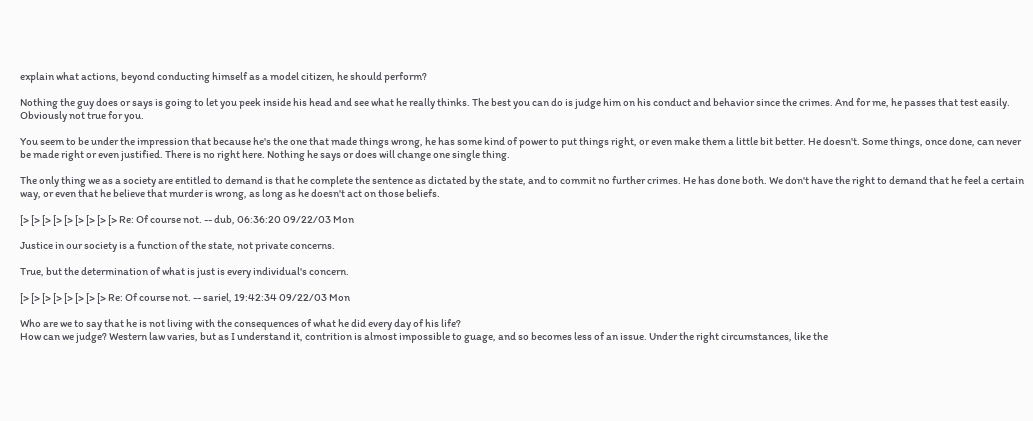explain what actions, beyond conducting himself as a model citizen, he should perform?

Nothing the guy does or says is going to let you peek inside his head and see what he really thinks. The best you can do is judge him on his conduct and behavior since the crimes. And for me, he passes that test easily. Obviously not true for you.

You seem to be under the impression that because he's the one that made things wrong, he has some kind of power to put things right, or even make them a little bit better. He doesn't. Some things, once done, can never be made right or even justified. There is no right here. Nothing he says or does will change one single thing.

The only thing we as a society are entitled to demand is that he complete the sentence as dictated by the state, and to commit no further crimes. He has done both. We don't have the right to demand that he feel a certain way, or even that he believe that murder is wrong, as long as he doesn't act on those beliefs.

[> [> [> [> [> [> [> [> [> Re: Of course not. -- dub, 06:36:20 09/22/03 Mon

Justice in our society is a function of the state, not private concerns.

True, but the determination of what is just is every individual's concern.

[> [> [> [> [> [> [> [> Re: Of course not. -- sariel, 19:42:34 09/22/03 Mon

Who are we to say that he is not living with the consequences of what he did every day of his life?
How can we judge? Western law varies, but as I understand it, contrition is almost impossible to guage, and so becomes less of an issue. Under the right circumstances, like the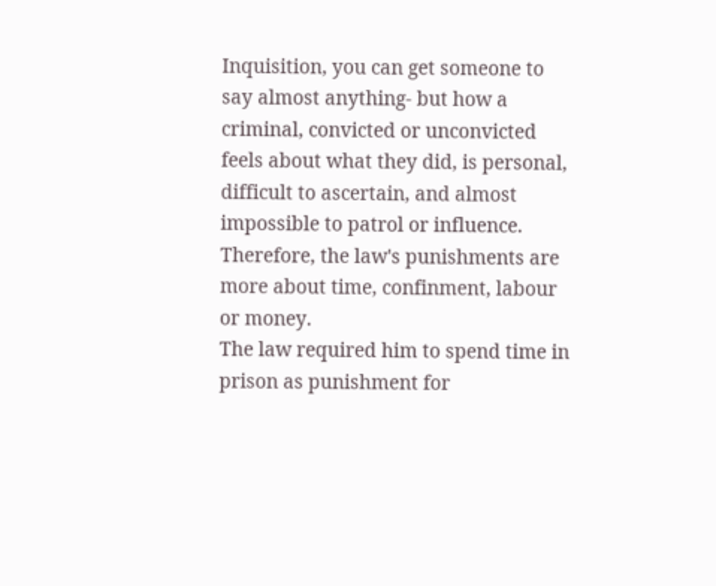Inquisition, you can get someone to say almost anything- but how a criminal, convicted or unconvicted feels about what they did, is personal, difficult to ascertain, and almost impossible to patrol or influence. Therefore, the law's punishments are more about time, confinment, labour or money.
The law required him to spend time in prison as punishment for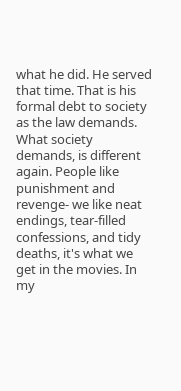what he did. He served that time. That is his formal debt to society as the law demands.
What society demands, is different again. People like punishment and revenge- we like neat endings, tear-filled confessions, and tidy deaths, it's what we get in the movies. In my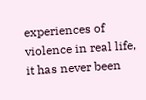experiences of violence in real life, it has never been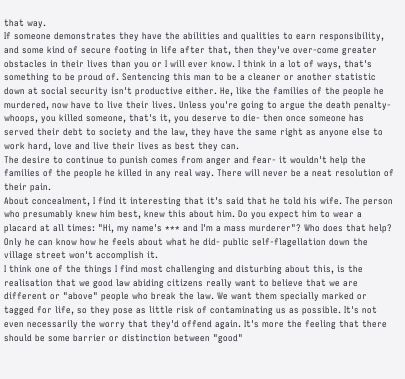that way.
If someone demonstrates they have the abilities and qualities to earn responsibility, and some kind of secure footing in life after that, then they've over-come greater obstacles in their lives than you or I will ever know. I think in a lot of ways, that's something to be proud of. Sentencing this man to be a cleaner or another statistic down at social security isn't productive either. He, like the families of the people he murdered, now have to live their lives. Unless you're going to argue the death penalty- whoops, you killed someone, that's it, you deserve to die- then once someone has served their debt to society and the law, they have the same right as anyone else to work hard, love and live their lives as best they can.
The desire to continue to punish comes from anger and fear- it wouldn't help the families of the people he killed in any real way. There will never be a neat resolution of their pain.
About concealment, I find it interesting that it's said that he told his wife. The person who presumably knew him best, knew this about him. Do you expect him to wear a placard at all times: "Hi, my name's *** and I'm a mass murderer"? Who does that help? Only he can know how he feels about what he did- public self-flagellation down the village street won't accomplish it.
I think one of the things I find most challenging and disturbing about this, is the realisation that we good law abiding citizens really want to believe that we are different or "above" people who break the law. We want them specially marked or tagged for life, so they pose as little risk of contaminating us as possible. It's not even necessarily the worry that they'd offend again. It's more the feeling that there should be some barrier or distinction between "good"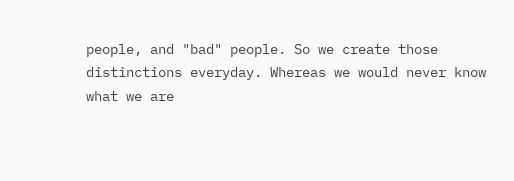people, and "bad" people. So we create those distinctions everyday. Whereas we would never know what we are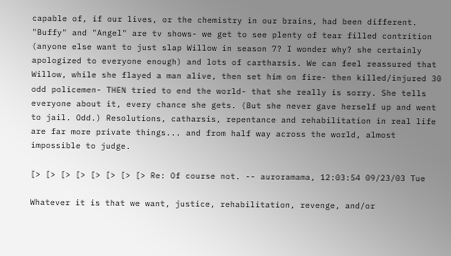capable of, if our lives, or the chemistry in our brains, had been different.
"Buffy" and "Angel" are tv shows- we get to see plenty of tear filled contrition (anyone else want to just slap Willow in season 7? I wonder why? she certainly apologized to everyone enough) and lots of cartharsis. We can feel reassured that Willow, while she flayed a man alive, then set him on fire- then killed/injured 30 odd policemen- THEN tried to end the world- that she really is sorry. She tells everyone about it, every chance she gets. (But she never gave herself up and went to jail. Odd.) Resolutions, catharsis, repentance and rehabilitation in real life are far more private things... and from half way across the world, almost impossible to judge.

[> [> [> [> [> [> [> [> Re: Of course not. -- auroramama, 12:03:54 09/23/03 Tue

Whatever it is that we want, justice, rehabilitation, revenge, and/or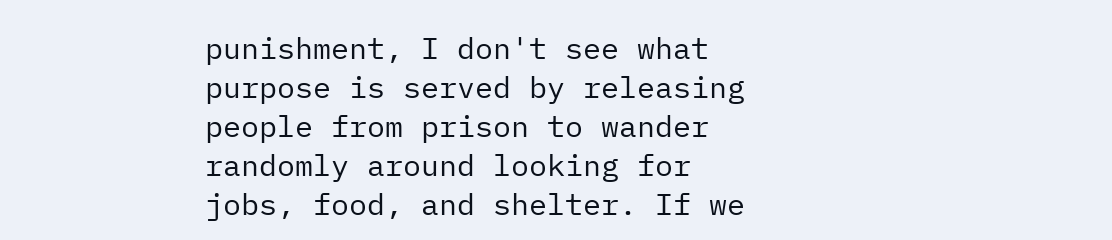punishment, I don't see what purpose is served by releasing people from prison to wander randomly around looking for jobs, food, and shelter. If we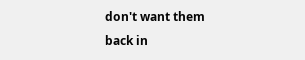don't want them back in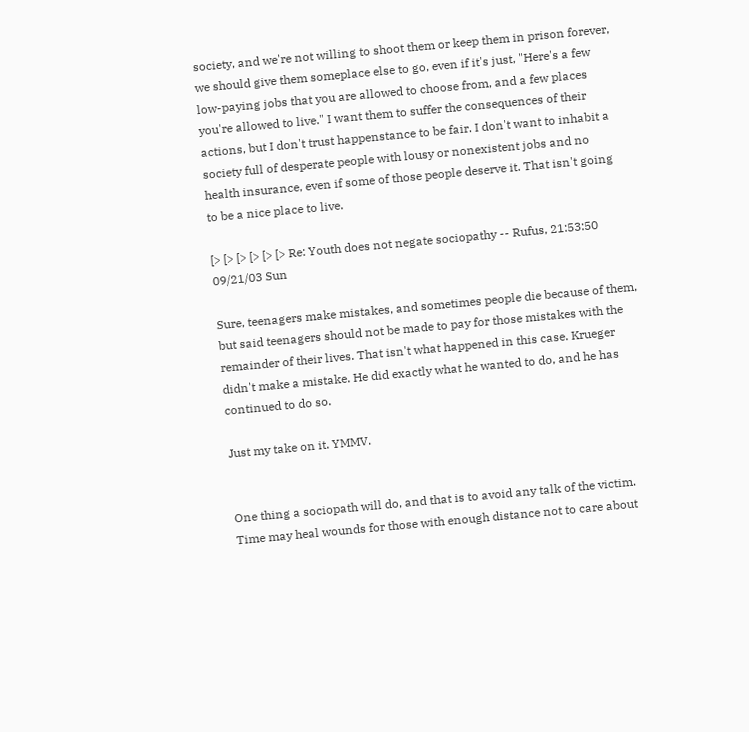society, and we're not willing to shoot them or keep them in prison forever, we should give them someplace else to go, even if it's just, "Here's a few low-paying jobs that you are allowed to choose from, and a few places you're allowed to live." I want them to suffer the consequences of their actions, but I don't trust happenstance to be fair. I don't want to inhabit a society full of desperate people with lousy or nonexistent jobs and no health insurance, even if some of those people deserve it. That isn't going to be a nice place to live.

[> [> [> [> [> [> Re: Youth does not negate sociopathy -- Rufus, 21:53:50 09/21/03 Sun

Sure, teenagers make mistakes, and sometimes people die because of them, but said teenagers should not be made to pay for those mistakes with the remainder of their lives. That isn't what happened in this case. Krueger didn't make a mistake. He did exactly what he wanted to do, and he has continued to do so.

Just my take on it. YMMV.


One thing a sociopath will do, and that is to avoid any talk of the victim. Time may heal wounds for those with enough distance not to care about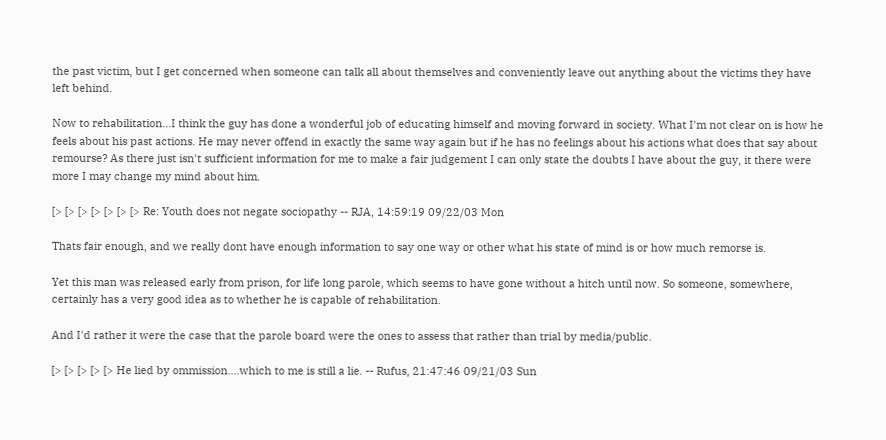the past victim, but I get concerned when someone can talk all about themselves and conveniently leave out anything about the victims they have left behind.

Now to rehabilitation...I think the guy has done a wonderful job of educating himself and moving forward in society. What I'm not clear on is how he feels about his past actions. He may never offend in exactly the same way again but if he has no feelings about his actions what does that say about remourse? As there just isn't sufficient information for me to make a fair judgement I can only state the doubts I have about the guy, it there were more I may change my mind about him.

[> [> [> [> [> [> [> Re: Youth does not negate sociopathy -- RJA, 14:59:19 09/22/03 Mon

Thats fair enough, and we really dont have enough information to say one way or other what his state of mind is or how much remorse is.

Yet this man was released early from prison, for life long parole, which seems to have gone without a hitch until now. So someone, somewhere, certainly has a very good idea as to whether he is capable of rehabilitation.

And I'd rather it were the case that the parole board were the ones to assess that rather than trial by media/public.

[> [> [> [> [> He lied by ommission....which to me is still a lie. -- Rufus, 21:47:46 09/21/03 Sun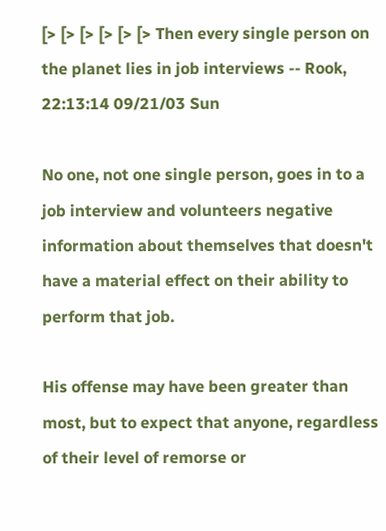[> [> [> [> [> [> Then every single person on the planet lies in job interviews -- Rook, 22:13:14 09/21/03 Sun

No one, not one single person, goes in to a job interview and volunteers negative information about themselves that doesn't have a material effect on their ability to perform that job.

His offense may have been greater than most, but to expect that anyone, regardless of their level of remorse or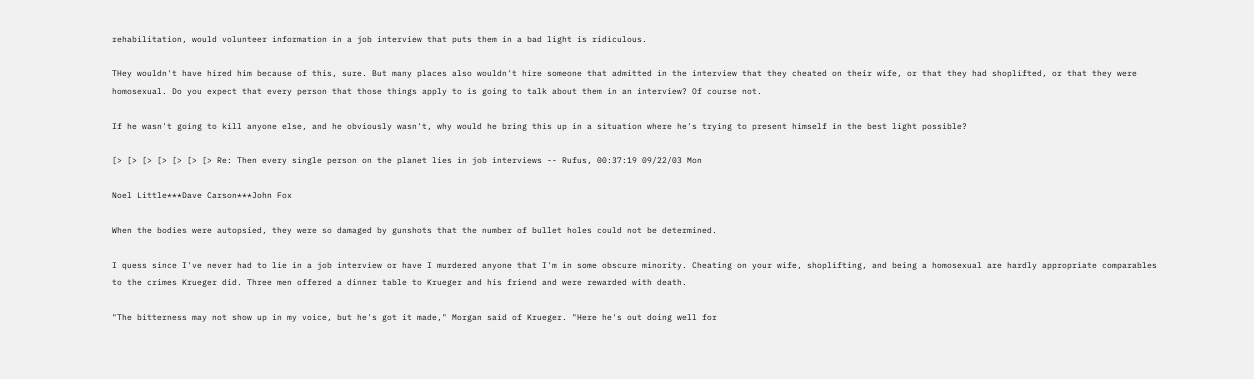rehabilitation, would volunteer information in a job interview that puts them in a bad light is ridiculous.

THey wouldn't have hired him because of this, sure. But many places also wouldn't hire someone that admitted in the interview that they cheated on their wife, or that they had shoplifted, or that they were homosexual. Do you expect that every person that those things apply to is going to talk about them in an interview? Of course not.

If he wasn't going to kill anyone else, and he obviously wasn't, why would he bring this up in a situation where he's trying to present himself in the best light possible?

[> [> [> [> [> [> [> Re: Then every single person on the planet lies in job interviews -- Rufus, 00:37:19 09/22/03 Mon

Noel Little***Dave Carson***John Fox

When the bodies were autopsied, they were so damaged by gunshots that the number of bullet holes could not be determined.

I quess since I've never had to lie in a job interview or have I murdered anyone that I'm in some obscure minority. Cheating on your wife, shoplifting, and being a homosexual are hardly appropriate comparables to the crimes Krueger did. Three men offered a dinner table to Krueger and his friend and were rewarded with death.

"The bitterness may not show up in my voice, but he's got it made," Morgan said of Krueger. "Here he's out doing well for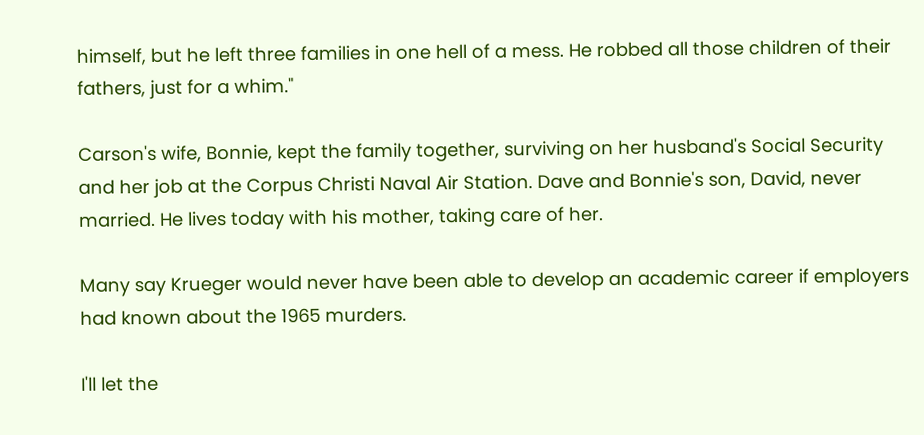himself, but he left three families in one hell of a mess. He robbed all those children of their fathers, just for a whim."

Carson's wife, Bonnie, kept the family together, surviving on her husband's Social Security and her job at the Corpus Christi Naval Air Station. Dave and Bonnie's son, David, never married. He lives today with his mother, taking care of her.

Many say Krueger would never have been able to develop an academic career if employers had known about the 1965 murders.

I'll let the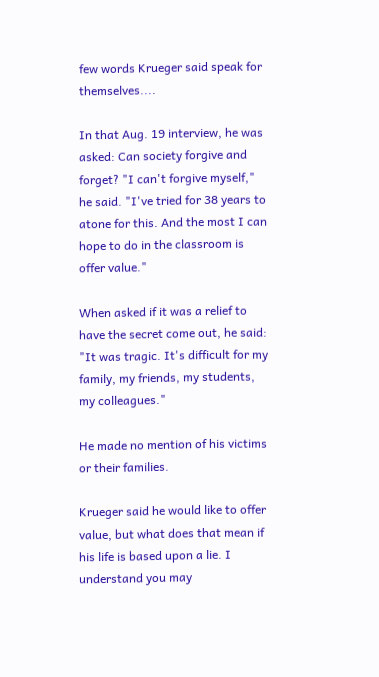few words Krueger said speak for themselves....

In that Aug. 19 interview, he was asked: Can society forgive and forget? "I can't forgive myself," he said. "I've tried for 38 years to atone for this. And the most I can hope to do in the classroom is offer value."

When asked if it was a relief to have the secret come out, he said: "It was tragic. It's difficult for my family, my friends, my students, my colleagues."

He made no mention of his victims or their families.

Krueger said he would like to offer value, but what does that mean if his life is based upon a lie. I understand you may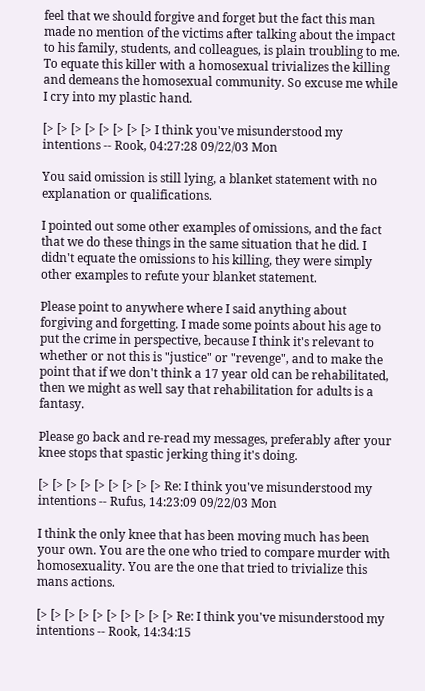feel that we should forgive and forget but the fact this man made no mention of the victims after talking about the impact to his family, students, and colleagues, is plain troubling to me. To equate this killer with a homosexual trivializes the killing and demeans the homosexual community. So excuse me while I cry into my plastic hand.

[> [> [> [> [> [> [> [> I think you've misunderstood my intentions -- Rook, 04:27:28 09/22/03 Mon

You said omission is still lying, a blanket statement with no explanation or qualifications.

I pointed out some other examples of omissions, and the fact that we do these things in the same situation that he did. I didn't equate the omissions to his killing, they were simply other examples to refute your blanket statement.

Please point to anywhere where I said anything about forgiving and forgetting. I made some points about his age to put the crime in perspective, because I think it's relevant to whether or not this is "justice" or "revenge", and to make the point that if we don't think a 17 year old can be rehabilitated, then we might as well say that rehabilitation for adults is a fantasy.

Please go back and re-read my messages, preferably after your knee stops that spastic jerking thing it's doing.

[> [> [> [> [> [> [> [> [> Re: I think you've misunderstood my intentions -- Rufus, 14:23:09 09/22/03 Mon

I think the only knee that has been moving much has been your own. You are the one who tried to compare murder with homosexuality. You are the one that tried to trivialize this mans actions.

[> [> [> [> [> [> [> [> [> [> Re: I think you've misunderstood my intentions -- Rook, 14:34:15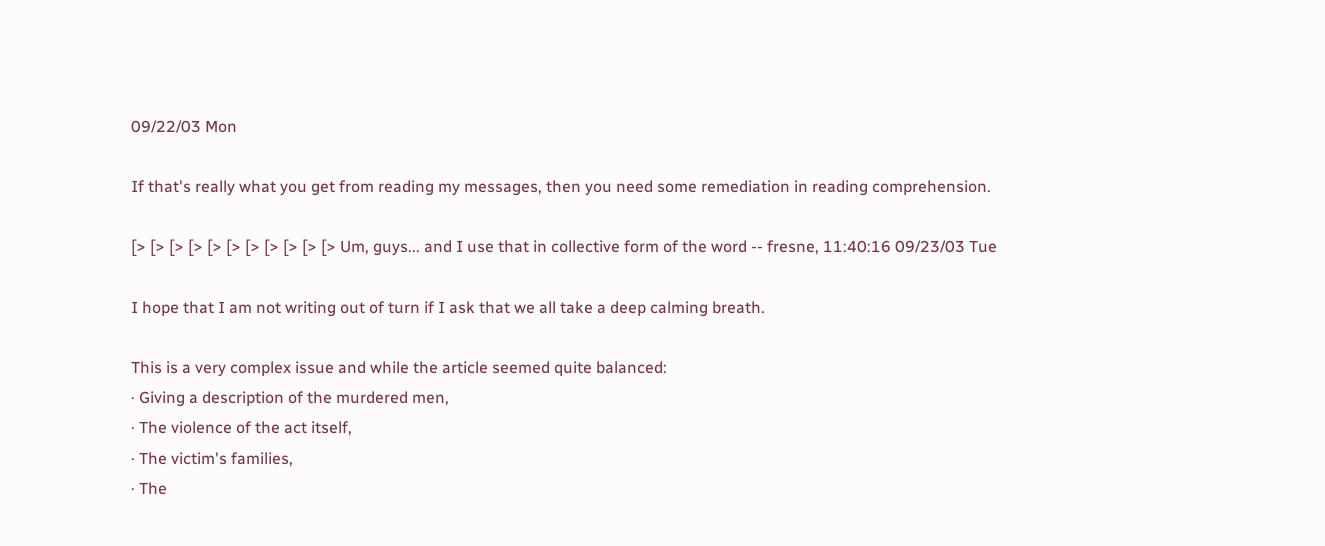09/22/03 Mon

If that's really what you get from reading my messages, then you need some remediation in reading comprehension.

[> [> [> [> [> [> [> [> [> [> [> Um, guys... and I use that in collective form of the word -- fresne, 11:40:16 09/23/03 Tue

I hope that I am not writing out of turn if I ask that we all take a deep calming breath.

This is a very complex issue and while the article seemed quite balanced:
· Giving a description of the murdered men,
· The violence of the act itself,
· The victim's families,
· The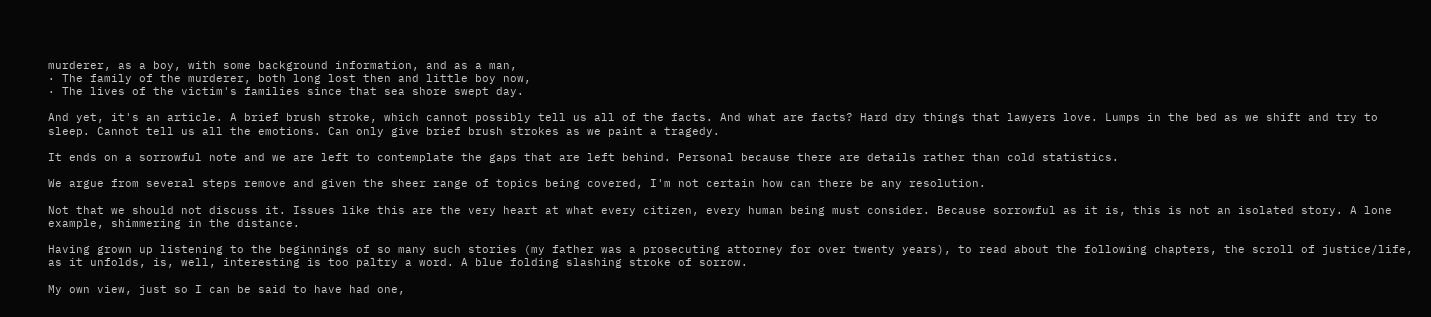murderer, as a boy, with some background information, and as a man,
· The family of the murderer, both long lost then and little boy now,
· The lives of the victim's families since that sea shore swept day.

And yet, it's an article. A brief brush stroke, which cannot possibly tell us all of the facts. And what are facts? Hard dry things that lawyers love. Lumps in the bed as we shift and try to sleep. Cannot tell us all the emotions. Can only give brief brush strokes as we paint a tragedy.

It ends on a sorrowful note and we are left to contemplate the gaps that are left behind. Personal because there are details rather than cold statistics.

We argue from several steps remove and given the sheer range of topics being covered, I'm not certain how can there be any resolution.

Not that we should not discuss it. Issues like this are the very heart at what every citizen, every human being must consider. Because sorrowful as it is, this is not an isolated story. A lone example, shimmering in the distance.

Having grown up listening to the beginnings of so many such stories (my father was a prosecuting attorney for over twenty years), to read about the following chapters, the scroll of justice/life, as it unfolds, is, well, interesting is too paltry a word. A blue folding slashing stroke of sorrow.

My own view, just so I can be said to have had one,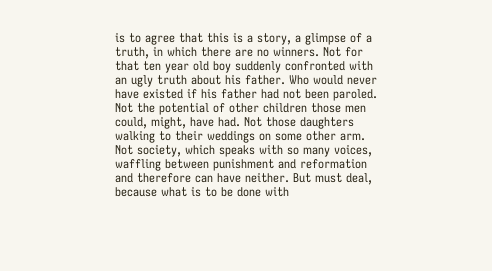is to agree that this is a story, a glimpse of a truth, in which there are no winners. Not for that ten year old boy suddenly confronted with an ugly truth about his father. Who would never have existed if his father had not been paroled. Not the potential of other children those men could, might, have had. Not those daughters walking to their weddings on some other arm. Not society, which speaks with so many voices, waffling between punishment and reformation and therefore can have neither. But must deal, because what is to be done with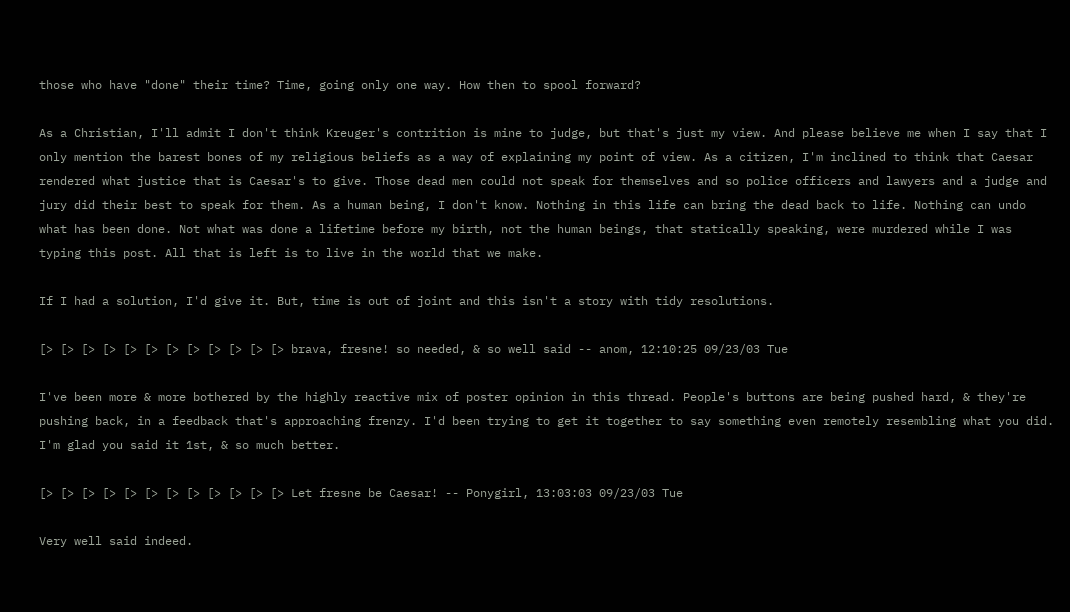those who have "done" their time? Time, going only one way. How then to spool forward?

As a Christian, I'll admit I don't think Kreuger's contrition is mine to judge, but that's just my view. And please believe me when I say that I only mention the barest bones of my religious beliefs as a way of explaining my point of view. As a citizen, I'm inclined to think that Caesar rendered what justice that is Caesar's to give. Those dead men could not speak for themselves and so police officers and lawyers and a judge and jury did their best to speak for them. As a human being, I don't know. Nothing in this life can bring the dead back to life. Nothing can undo what has been done. Not what was done a lifetime before my birth, not the human beings, that statically speaking, were murdered while I was typing this post. All that is left is to live in the world that we make.

If I had a solution, I'd give it. But, time is out of joint and this isn't a story with tidy resolutions.

[> [> [> [> [> [> [> [> [> [> [> [> brava, fresne! so needed, & so well said -- anom, 12:10:25 09/23/03 Tue

I've been more & more bothered by the highly reactive mix of poster opinion in this thread. People's buttons are being pushed hard, & they're pushing back, in a feedback that's approaching frenzy. I'd been trying to get it together to say something even remotely resembling what you did. I'm glad you said it 1st, & so much better.

[> [> [> [> [> [> [> [> [> [> [> [> Let fresne be Caesar! -- Ponygirl, 13:03:03 09/23/03 Tue

Very well said indeed.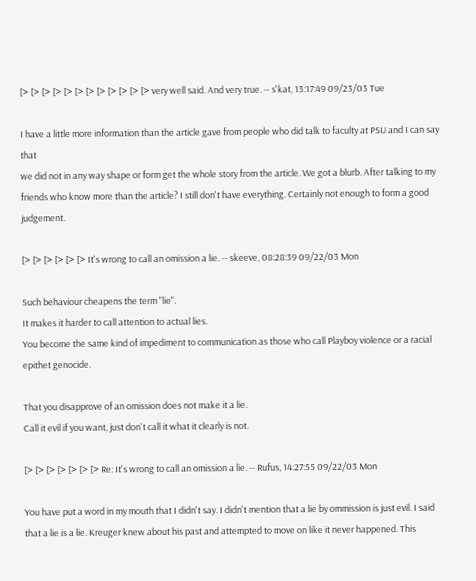[> [> [> [> [> [> [> [> [> [> [> [> very well said. And very true. -- s'kat, 13:17:49 09/23/03 Tue

I have a little more information than the article gave from people who did talk to faculty at PSU and I can say that
we did not in any way shape or form get the whole story from the article. We got a blurb. After talking to my friends who know more than the article? I still don't have everything. Certainly not enough to form a good judgement.

[> [> [> [> [> [> It's wrong to call an omission a lie. -- skeeve, 08:28:39 09/22/03 Mon

Such behaviour cheapens the term "lie".
It makes it harder to call attention to actual lies.
You become the same kind of impediment to communication as those who call Playboy violence or a racial epithet genocide.

That you disapprove of an omission does not make it a lie.
Call it evil if you want, just don't call it what it clearly is not.

[> [> [> [> [> [> [> Re: It's wrong to call an omission a lie. -- Rufus, 14:27:55 09/22/03 Mon

You have put a word in my mouth that I didn't say. I didn't mention that a lie by ommission is just evil. I said that a lie is a lie. Kreuger knew about his past and attempted to move on like it never happened. This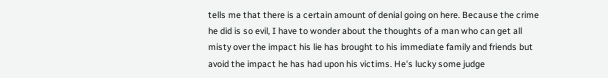tells me that there is a certain amount of denial going on here. Because the crime he did is so evil, I have to wonder about the thoughts of a man who can get all misty over the impact his lie has brought to his immediate family and friends but avoid the impact he has had upon his victims. He's lucky some judge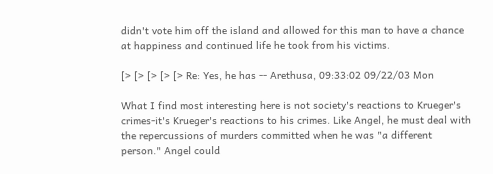didn't vote him off the island and allowed for this man to have a chance at happiness and continued life he took from his victims.

[> [> [> [> [> Re: Yes, he has -- Arethusa, 09:33:02 09/22/03 Mon

What I find most interesting here is not society's reactions to Krueger's crimes-it's Krueger's reactions to his crimes. Like Angel, he must deal with the repercussions of murders committed when he was "a different person." Angel could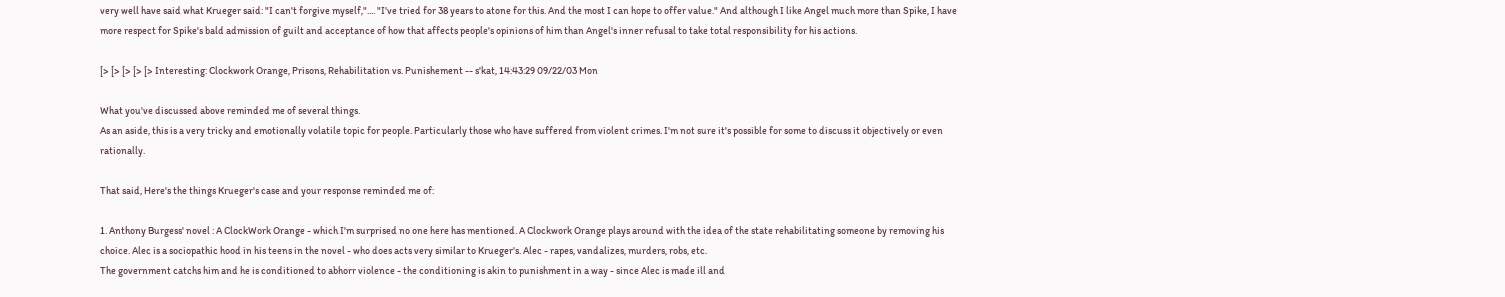very well have said what Krueger said: "I can't forgive myself,".... "I've tried for 38 years to atone for this. And the most I can hope to offer value." And although I like Angel much more than Spike, I have more respect for Spike's bald admission of guilt and acceptance of how that affects people's opinions of him than Angel's inner refusal to take total responsibility for his actions.

[> [> [> [> [> Interesting: Clockwork Orange, Prisons, Rehabilitation vs. Punishement -- s'kat, 14:43:29 09/22/03 Mon

What you've discussed above reminded me of several things.
As an aside, this is a very tricky and emotionally volatile topic for people. Particularly those who have suffered from violent crimes. I'm not sure it's possible for some to discuss it objectively or even rationally.

That said, Here's the things Krueger's case and your response reminded me of:

1. Anthony Burgess' novel : A ClockWork Orange - which I'm surprised no one here has mentioned. A Clockwork Orange plays around with the idea of the state rehabilitating someone by removing his choice. Alec is a sociopathic hood in his teens in the novel - who does acts very similar to Krueger's. Alec - rapes, vandalizes, murders, robs, etc.
The government catchs him and he is conditioned to abhorr violence - the conditioning is akin to punishment in a way - since Alec is made ill and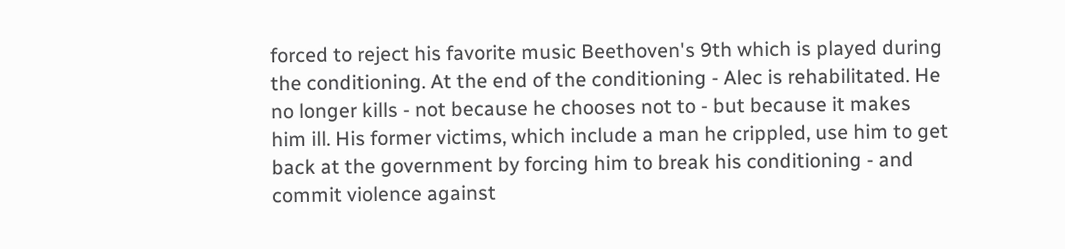forced to reject his favorite music Beethoven's 9th which is played during the conditioning. At the end of the conditioning - Alec is rehabilitated. He no longer kills - not because he chooses not to - but because it makes him ill. His former victims, which include a man he crippled, use him to get back at the government by forcing him to break his conditioning - and commit violence against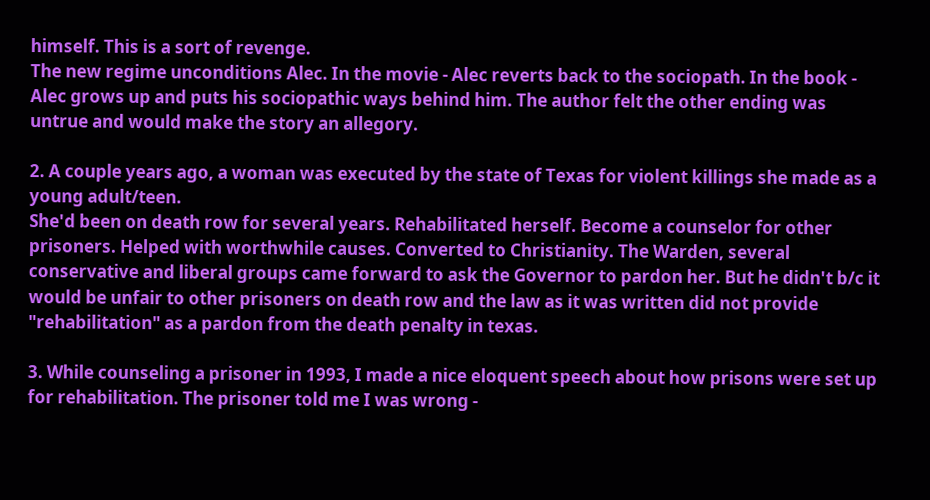himself. This is a sort of revenge.
The new regime unconditions Alec. In the movie - Alec reverts back to the sociopath. In the book - Alec grows up and puts his sociopathic ways behind him. The author felt the other ending was untrue and would make the story an allegory.

2. A couple years ago, a woman was executed by the state of Texas for violent killings she made as a young adult/teen.
She'd been on death row for several years. Rehabilitated herself. Become a counselor for other prisoners. Helped with worthwhile causes. Converted to Christianity. The Warden, several conservative and liberal groups came forward to ask the Governor to pardon her. But he didn't b/c it would be unfair to other prisoners on death row and the law as it was written did not provide "rehabilitation" as a pardon from the death penalty in texas.

3. While counseling a prisoner in 1993, I made a nice eloquent speech about how prisons were set up for rehabilitation. The prisoner told me I was wrong -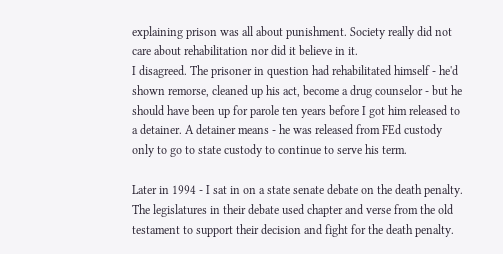explaining prison was all about punishment. Society really did not care about rehabilitation nor did it believe in it.
I disagreed. The prisoner in question had rehabilitated himself - he'd shown remorse, cleaned up his act, become a drug counselor - but he should have been up for parole ten years before I got him released to a detainer. A detainer means - he was released from FEd custody only to go to state custody to continue to serve his term.

Later in 1994 - I sat in on a state senate debate on the death penalty. The legislatures in their debate used chapter and verse from the old testament to support their decision and fight for the death penalty.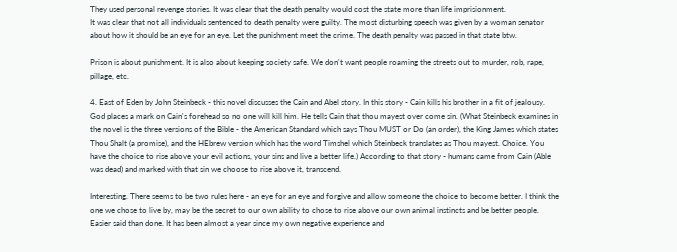They used personal revenge stories. It was clear that the death penalty would cost the state more than life imprisionment.
It was clear that not all individuals sentenced to death penalty were guilty. The most disturbing speech was given by a woman senator about how it should be an eye for an eye. Let the punishment meet the crime. The death penalty was passed in that state btw.

Prison is about punishment. It is also about keeping society safe. We don't want people roaming the streets out to murder, rob, rape, pillage, etc.

4. East of Eden by John Steinbeck - this novel discusses the Cain and Abel story. In this story - Cain kills his brother in a fit of jealousy. God places a mark on Cain's forehead so no one will kill him. He tells Cain that thou mayest over come sin. (What Steinbeck examines in the novel is the three versions of the Bible - the American Standard which says Thou MUST or Do (an order), the King James which states Thou Shalt (a promise), and the HEbrew version which has the word Timshel which Steinbeck translates as Thou mayest. Choice. You have the choice to rise above your evil actions, your sins and live a better life.) According to that story - humans came from Cain (Able was dead) and marked with that sin we choose to rise above it, transcend.

Interesting. There seems to be two rules here - an eye for an eye and forgive and allow someone the choice to become better. I think the one we chose to live by, may be the secret to our own ability to chose to rise above our own animal instincts and be better people. Easier said than done. It has been almost a year since my own negative experience and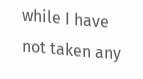while I have not taken any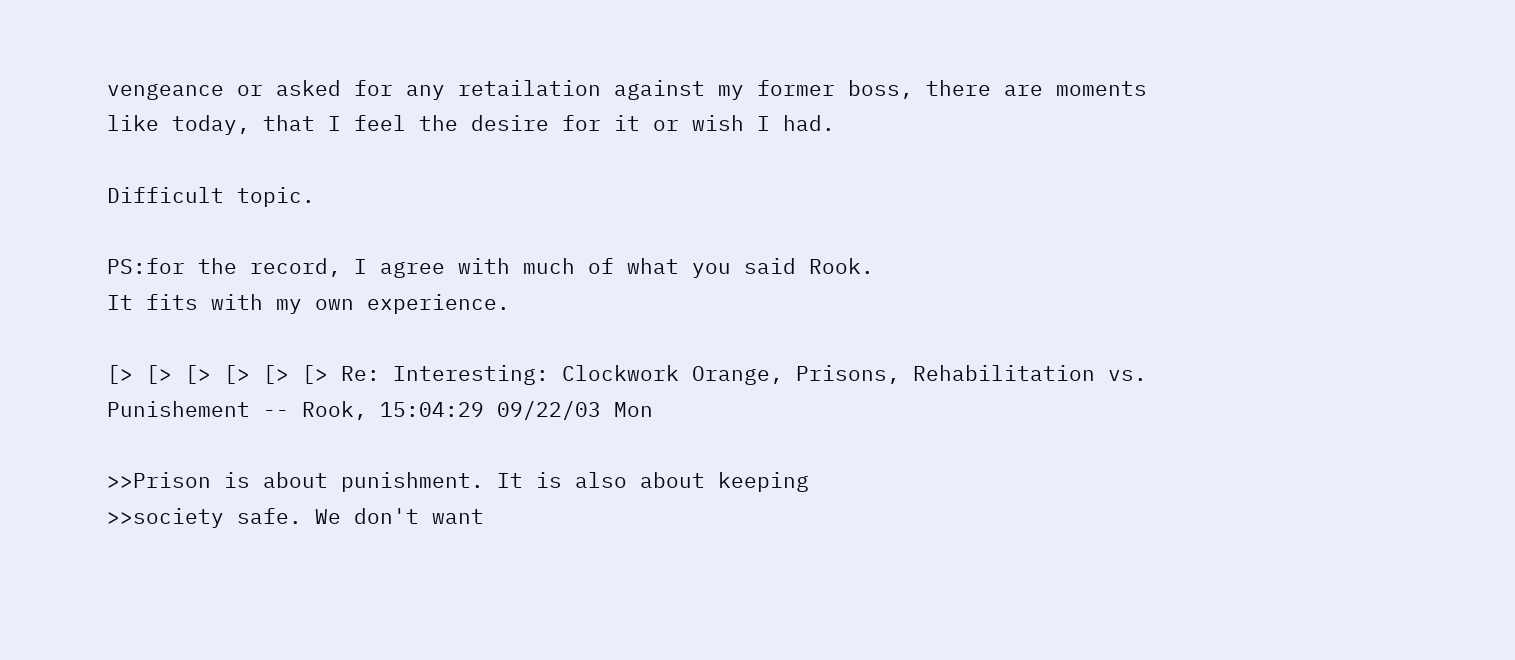vengeance or asked for any retailation against my former boss, there are moments like today, that I feel the desire for it or wish I had.

Difficult topic.

PS:for the record, I agree with much of what you said Rook.
It fits with my own experience.

[> [> [> [> [> [> Re: Interesting: Clockwork Orange, Prisons, Rehabilitation vs. Punishement -- Rook, 15:04:29 09/22/03 Mon

>>Prison is about punishment. It is also about keeping
>>society safe. We don't want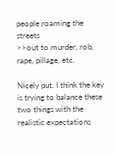people roaming the streets
>>out to murder, rob, rape, pillage, etc.

Nicely put. I think the key is trying to balance these two things with the realistic expectations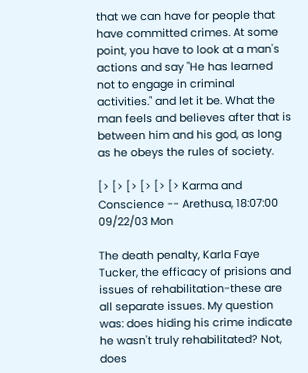that we can have for people that have committed crimes. At some point, you have to look at a man's actions and say "He has learned not to engage in criminal activities." and let it be. What the man feels and believes after that is between him and his god, as long as he obeys the rules of society.

[> [> [> [> [> [> Karma and Conscience -- Arethusa, 18:07:00 09/22/03 Mon

The death penalty, Karla Faye Tucker, the efficacy of prisions and issues of rehabilitation-these are all separate issues. My question was: does hiding his crime indicate he wasn't truly rehabilitated? Not, does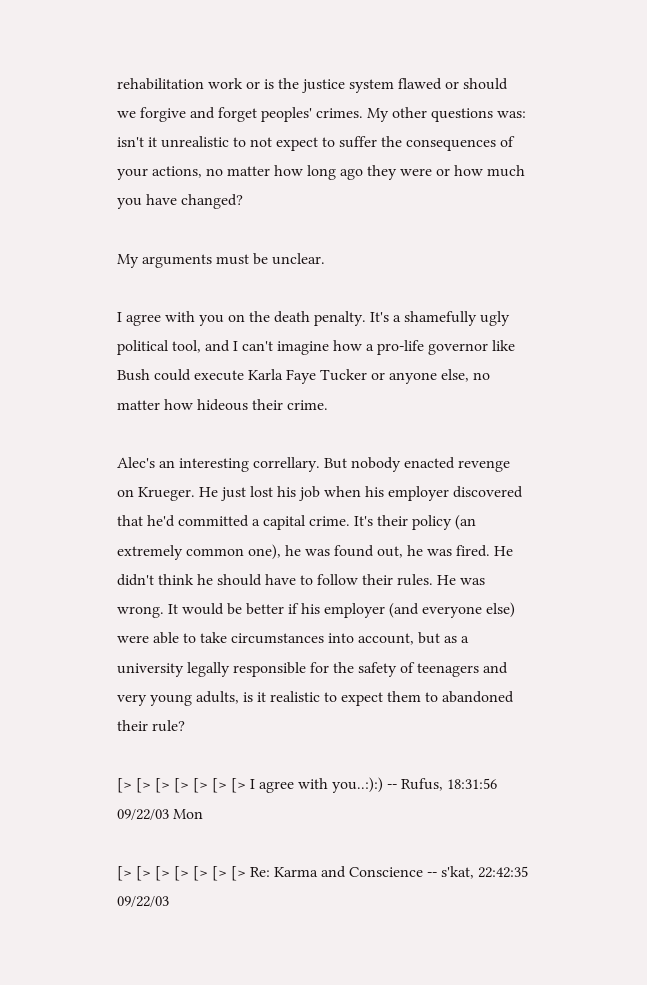rehabilitation work or is the justice system flawed or should we forgive and forget peoples' crimes. My other questions was: isn't it unrealistic to not expect to suffer the consequences of your actions, no matter how long ago they were or how much you have changed?

My arguments must be unclear.

I agree with you on the death penalty. It's a shamefully ugly political tool, and I can't imagine how a pro-life governor like Bush could execute Karla Faye Tucker or anyone else, no matter how hideous their crime.

Alec's an interesting correllary. But nobody enacted revenge on Krueger. He just lost his job when his employer discovered that he'd committed a capital crime. It's their policy (an extremely common one), he was found out, he was fired. He didn't think he should have to follow their rules. He was wrong. It would be better if his employer (and everyone else) were able to take circumstances into account, but as a university legally responsible for the safety of teenagers and very young adults, is it realistic to expect them to abandoned their rule?

[> [> [> [> [> [> [> I agree with you..:):) -- Rufus, 18:31:56 09/22/03 Mon

[> [> [> [> [> [> [> Re: Karma and Conscience -- s'kat, 22:42:35 09/22/03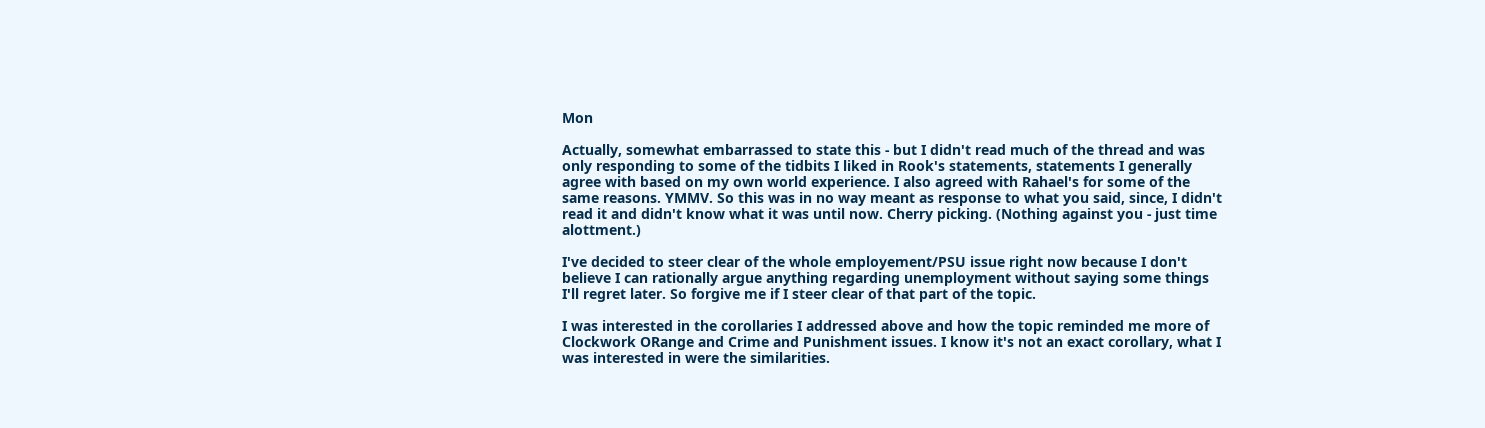Mon

Actually, somewhat embarrassed to state this - but I didn't read much of the thread and was only responding to some of the tidbits I liked in Rook's statements, statements I generally agree with based on my own world experience. I also agreed with Rahael's for some of the same reasons. YMMV. So this was in no way meant as response to what you said, since, I didn't read it and didn't know what it was until now. Cherry picking. (Nothing against you - just time alottment.)

I've decided to steer clear of the whole employement/PSU issue right now because I don't believe I can rationally argue anything regarding unemployment without saying some things I'll regret later. So forgive me if I steer clear of that part of the topic.

I was interested in the corollaries I addressed above and how the topic reminded me more of Clockwork ORange and Crime and Punishment issues. I know it's not an exact corollary, what I was interested in were the similarities.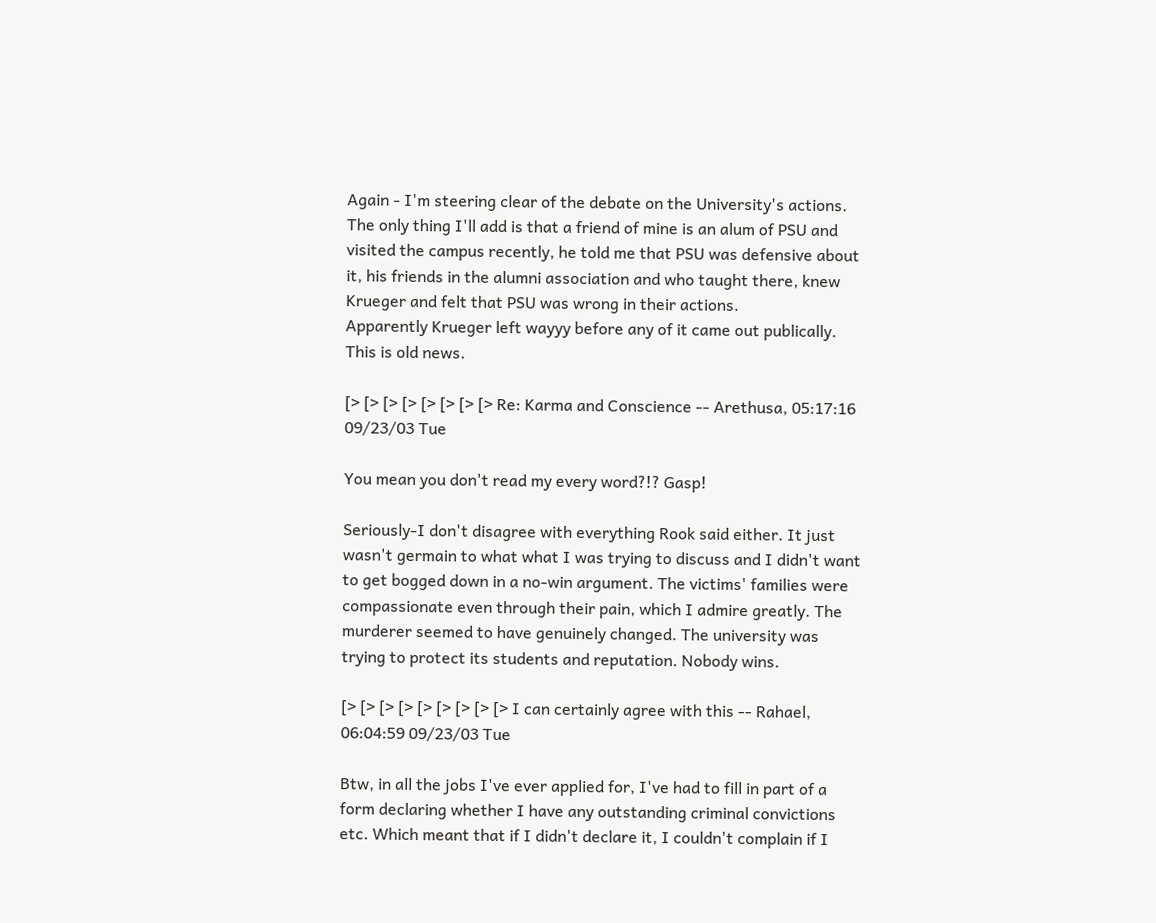Again - I'm steering clear of the debate on the University's actions. The only thing I'll add is that a friend of mine is an alum of PSU and visited the campus recently, he told me that PSU was defensive about it, his friends in the alumni association and who taught there, knew Krueger and felt that PSU was wrong in their actions.
Apparently Krueger left wayyy before any of it came out publically. This is old news.

[> [> [> [> [> [> [> [> Re: Karma and Conscience -- Arethusa, 05:17:16 09/23/03 Tue

You mean you don't read my every word?!? Gasp!

Seriously-I don't disagree with everything Rook said either. It just wasn't germain to what what I was trying to discuss and I didn't want to get bogged down in a no-win argument. The victims' families were compassionate even through their pain, which I admire greatly. The murderer seemed to have genuinely changed. The university was trying to protect its students and reputation. Nobody wins.

[> [> [> [> [> [> [> [> [> I can certainly agree with this -- Rahael, 06:04:59 09/23/03 Tue

Btw, in all the jobs I've ever applied for, I've had to fill in part of a form declaring whether I have any outstanding criminal convictions etc. Which meant that if I didn't declare it, I couldn't complain if I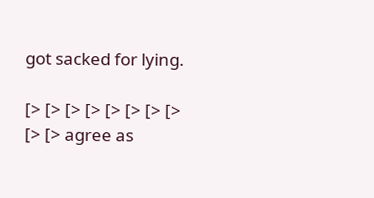got sacked for lying.

[> [> [> [> [> [> [> [> [> [> agree as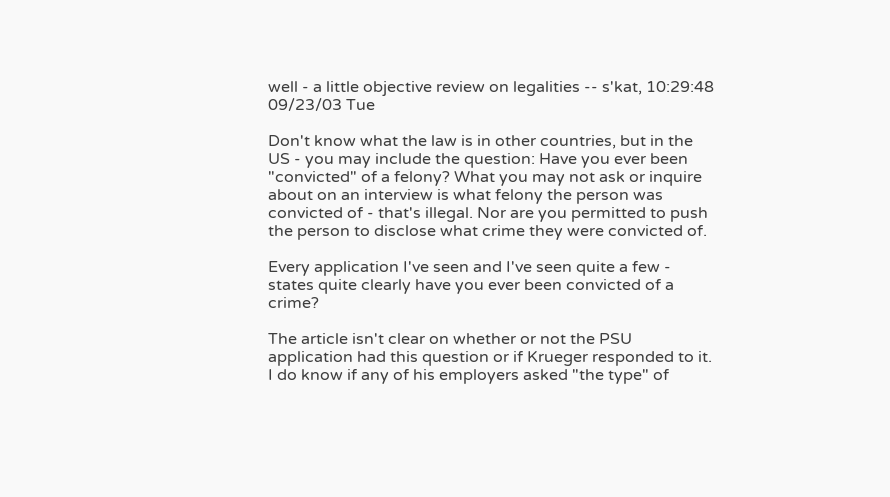well - a little objective review on legalities -- s'kat, 10:29:48 09/23/03 Tue

Don't know what the law is in other countries, but in the
US - you may include the question: Have you ever been "convicted" of a felony? What you may not ask or inquire about on an interview is what felony the person was convicted of - that's illegal. Nor are you permitted to push the person to disclose what crime they were convicted of.

Every application I've seen and I've seen quite a few - states quite clearly have you ever been convicted of a crime?

The article isn't clear on whether or not the PSU application had this question or if Krueger responded to it.
I do know if any of his employers asked "the type" of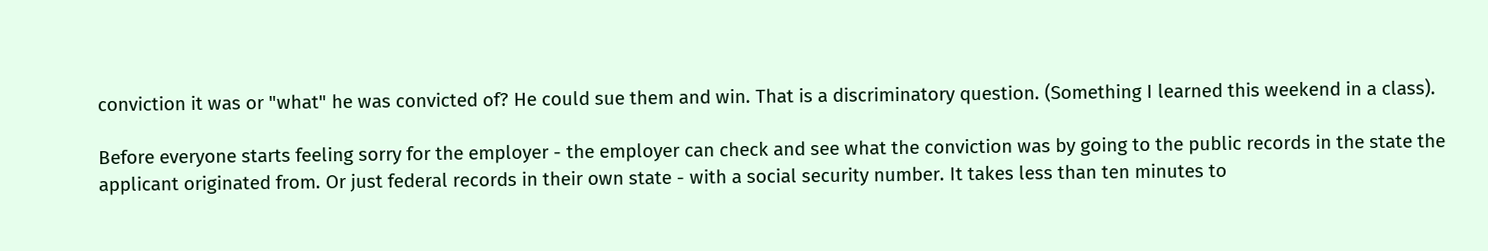conviction it was or "what" he was convicted of? He could sue them and win. That is a discriminatory question. (Something I learned this weekend in a class).

Before everyone starts feeling sorry for the employer - the employer can check and see what the conviction was by going to the public records in the state the applicant originated from. Or just federal records in their own state - with a social security number. It takes less than ten minutes to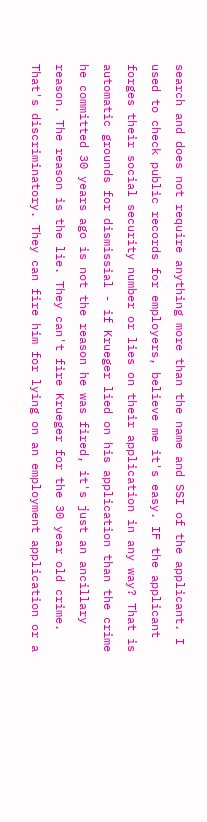search and does not require anything more than the name and SSI of the applicant. I used to check public records for employers, believe me it's easy. IF the applicant forges their social security number or lies on their application in any way? That is automatic grounds for dismissial - if Krueger lied on his application than the crime he committed 30 years ago is not the reason he was fired, it's just an ancillary reason. The reason is the lie. They can't fire Krueger for the 30 year old crime. That's discriminatory. They can fire him for lying on an employment application or a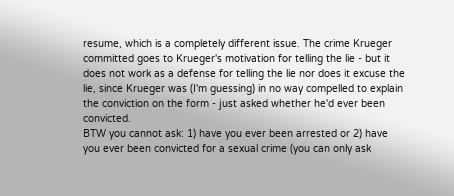resume, which is a completely different issue. The crime Krueger committed goes to Krueger's motivation for telling the lie - but it does not work as a defense for telling the lie nor does it excuse the lie, since Krueger was (I'm guessing) in no way compelled to explain the conviction on the form - just asked whether he'd ever been convicted.
BTW you cannot ask: 1) have you ever been arrested or 2) have you ever been convicted for a sexual crime (you can only ask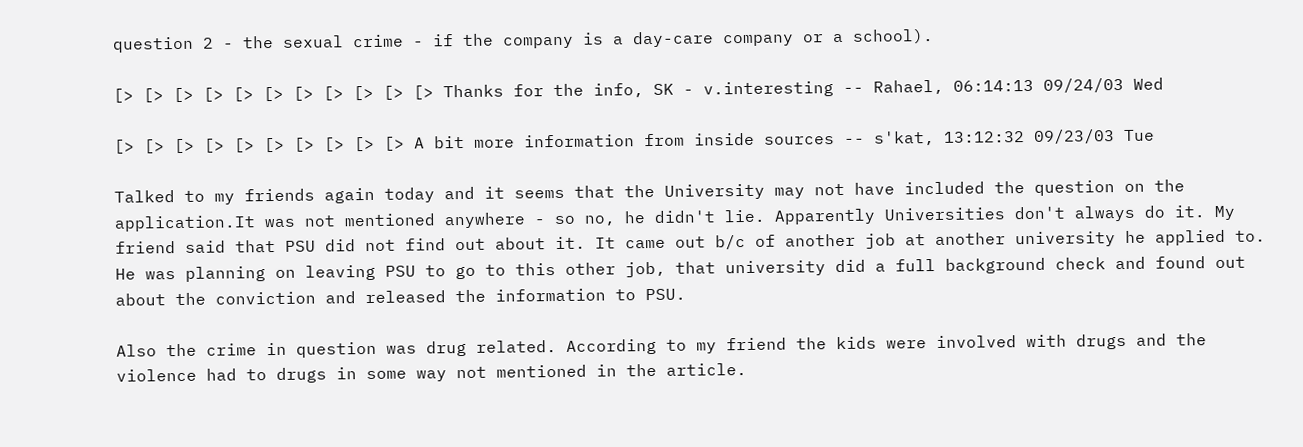question 2 - the sexual crime - if the company is a day-care company or a school).

[> [> [> [> [> [> [> [> [> [> [> Thanks for the info, SK - v.interesting -- Rahael, 06:14:13 09/24/03 Wed

[> [> [> [> [> [> [> [> [> [> A bit more information from inside sources -- s'kat, 13:12:32 09/23/03 Tue

Talked to my friends again today and it seems that the University may not have included the question on the application.It was not mentioned anywhere - so no, he didn't lie. Apparently Universities don't always do it. My friend said that PSU did not find out about it. It came out b/c of another job at another university he applied to. He was planning on leaving PSU to go to this other job, that university did a full background check and found out about the conviction and released the information to PSU.

Also the crime in question was drug related. According to my friend the kids were involved with drugs and the violence had to drugs in some way not mentioned in the article.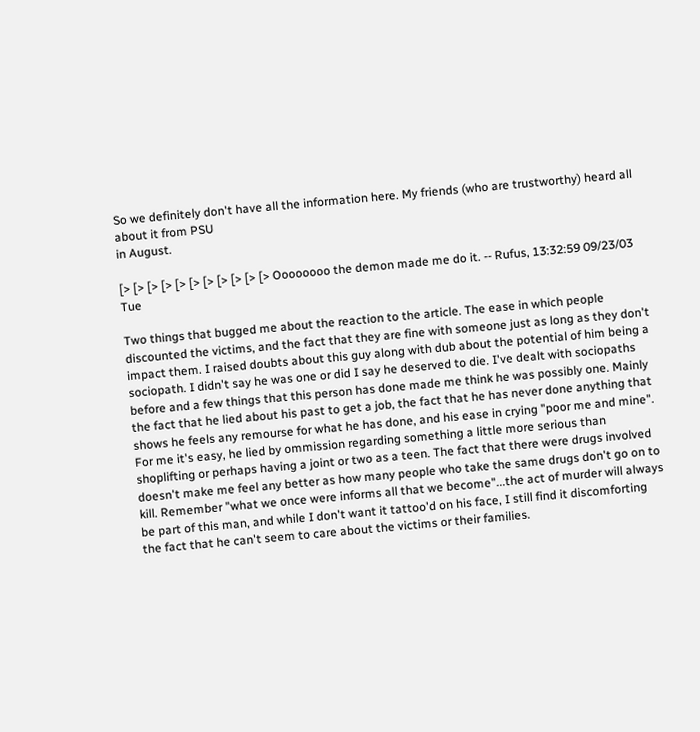So we definitely don't have all the information here. My friends (who are trustworthy) heard all about it from PSU
in August.

[> [> [> [> [> [> [> [> [> [> [> Oooooooo the demon made me do it. -- Rufus, 13:32:59 09/23/03 Tue

Two things that bugged me about the reaction to the article. The ease in which people discounted the victims, and the fact that they are fine with someone just as long as they don't impact them. I raised doubts about this guy along with dub about the potential of him being a sociopath. I didn't say he was one or did I say he deserved to die. I've dealt with sociopaths before and a few things that this person has done made me think he was possibly one. Mainly the fact that he lied about his past to get a job, the fact that he has never done anything that shows he feels any remourse for what he has done, and his ease in crying "poor me and mine". For me it's easy, he lied by ommission regarding something a little more serious than shoplifting or perhaps having a joint or two as a teen. The fact that there were drugs involved doesn't make me feel any better as how many people who take the same drugs don't go on to kill. Remember "what we once were informs all that we become"...the act of murder will always be part of this man, and while I don't want it tattoo'd on his face, I still find it discomforting the fact that he can't seem to care about the victims or their families.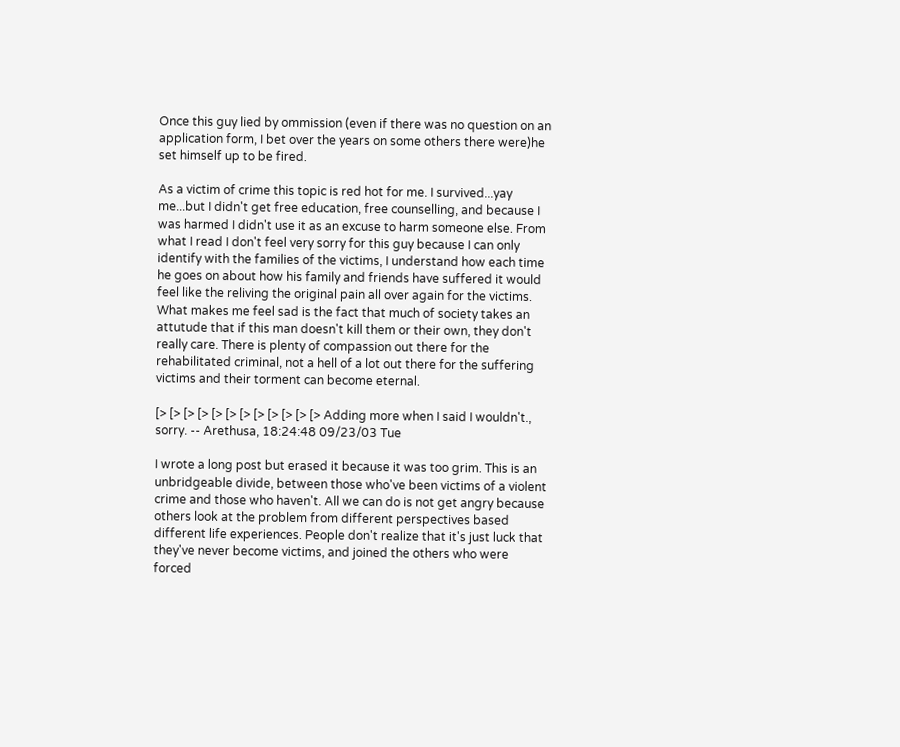Once this guy lied by ommission (even if there was no question on an application form, I bet over the years on some others there were)he set himself up to be fired.

As a victim of crime this topic is red hot for me. I survived...yay me...but I didn't get free education, free counselling, and because I was harmed I didn't use it as an excuse to harm someone else. From what I read I don't feel very sorry for this guy because I can only identify with the families of the victims, I understand how each time he goes on about how his family and friends have suffered it would feel like the reliving the original pain all over again for the victims. What makes me feel sad is the fact that much of society takes an attutude that if this man doesn't kill them or their own, they don't really care. There is plenty of compassion out there for the rehabilitated criminal, not a hell of a lot out there for the suffering victims and their torment can become eternal.

[> [> [> [> [> [> [> [> [> [> [> [> Adding more when I said I wouldn't., sorry. -- Arethusa, 18:24:48 09/23/03 Tue

I wrote a long post but erased it because it was too grim. This is an unbridgeable divide, between those who've been victims of a violent crime and those who haven't. All we can do is not get angry because others look at the problem from different perspectives based different life experiences. People don't realize that it's just luck that they've never become victims, and joined the others who were forced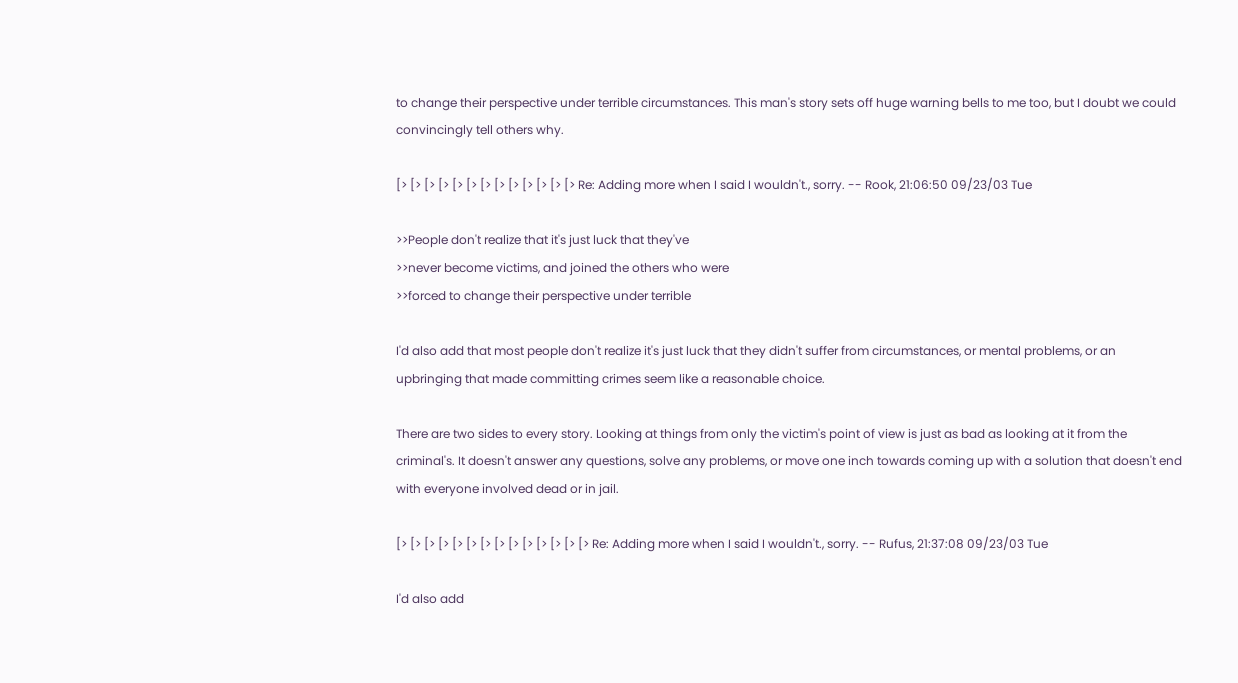to change their perspective under terrible circumstances. This man's story sets off huge warning bells to me too, but I doubt we could convincingly tell others why.

[> [> [> [> [> [> [> [> [> [> [> [> [> Re: Adding more when I said I wouldn't., sorry. -- Rook, 21:06:50 09/23/03 Tue

>>People don't realize that it's just luck that they've
>>never become victims, and joined the others who were
>>forced to change their perspective under terrible

I'd also add that most people don't realize it's just luck that they didn't suffer from circumstances, or mental problems, or an upbringing that made committing crimes seem like a reasonable choice.

There are two sides to every story. Looking at things from only the victim's point of view is just as bad as looking at it from the criminal's. It doesn't answer any questions, solve any problems, or move one inch towards coming up with a solution that doesn't end with everyone involved dead or in jail.

[> [> [> [> [> [> [> [> [> [> [> [> [> [> Re: Adding more when I said I wouldn't., sorry. -- Rufus, 21:37:08 09/23/03 Tue

I'd also add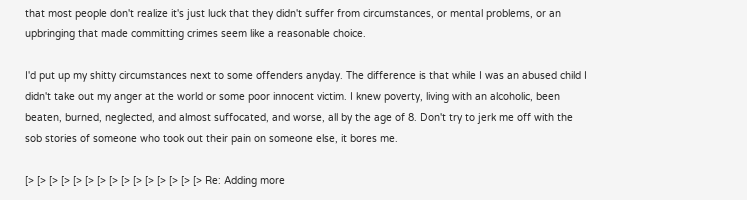that most people don't realize it's just luck that they didn't suffer from circumstances, or mental problems, or an upbringing that made committing crimes seem like a reasonable choice.

I'd put up my shitty circumstances next to some offenders anyday. The difference is that while I was an abused child I didn't take out my anger at the world or some poor innocent victim. I knew poverty, living with an alcoholic, been beaten, burned, neglected, and almost suffocated, and worse, all by the age of 8. Don't try to jerk me off with the sob stories of someone who took out their pain on someone else, it bores me.

[> [> [> [> [> [> [> [> [> [> [> [> [> [> [> Re: Adding more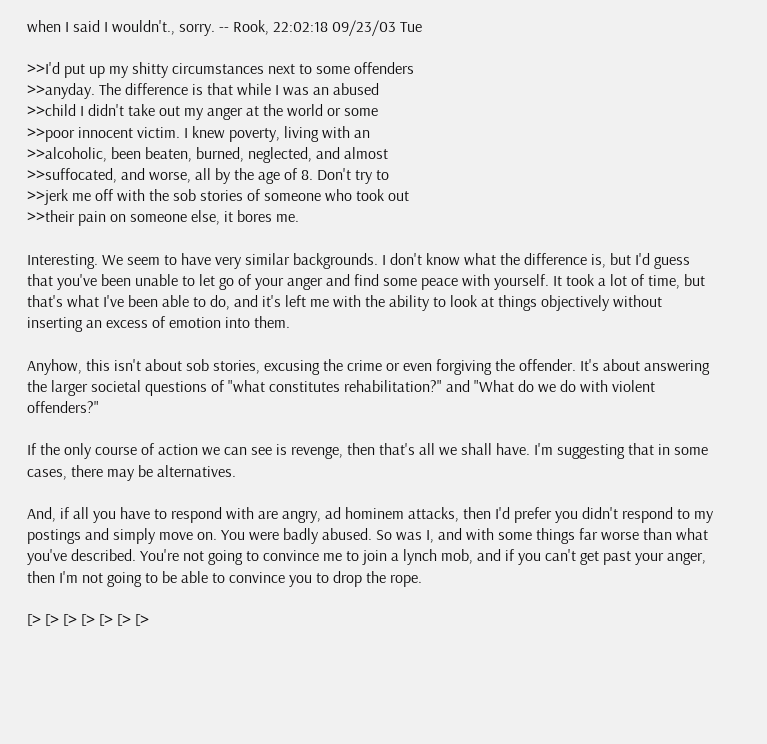when I said I wouldn't., sorry. -- Rook, 22:02:18 09/23/03 Tue

>>I'd put up my shitty circumstances next to some offenders
>>anyday. The difference is that while I was an abused
>>child I didn't take out my anger at the world or some
>>poor innocent victim. I knew poverty, living with an
>>alcoholic, been beaten, burned, neglected, and almost
>>suffocated, and worse, all by the age of 8. Don't try to
>>jerk me off with the sob stories of someone who took out
>>their pain on someone else, it bores me.

Interesting. We seem to have very similar backgrounds. I don't know what the difference is, but I'd guess that you've been unable to let go of your anger and find some peace with yourself. It took a lot of time, but that's what I've been able to do, and it's left me with the ability to look at things objectively without inserting an excess of emotion into them.

Anyhow, this isn't about sob stories, excusing the crime or even forgiving the offender. It's about answering the larger societal questions of "what constitutes rehabilitation?" and "What do we do with violent offenders?"

If the only course of action we can see is revenge, then that's all we shall have. I'm suggesting that in some cases, there may be alternatives.

And, if all you have to respond with are angry, ad hominem attacks, then I'd prefer you didn't respond to my postings and simply move on. You were badly abused. So was I, and with some things far worse than what you've described. You're not going to convince me to join a lynch mob, and if you can't get past your anger, then I'm not going to be able to convince you to drop the rope.

[> [> [> [> [> [> [>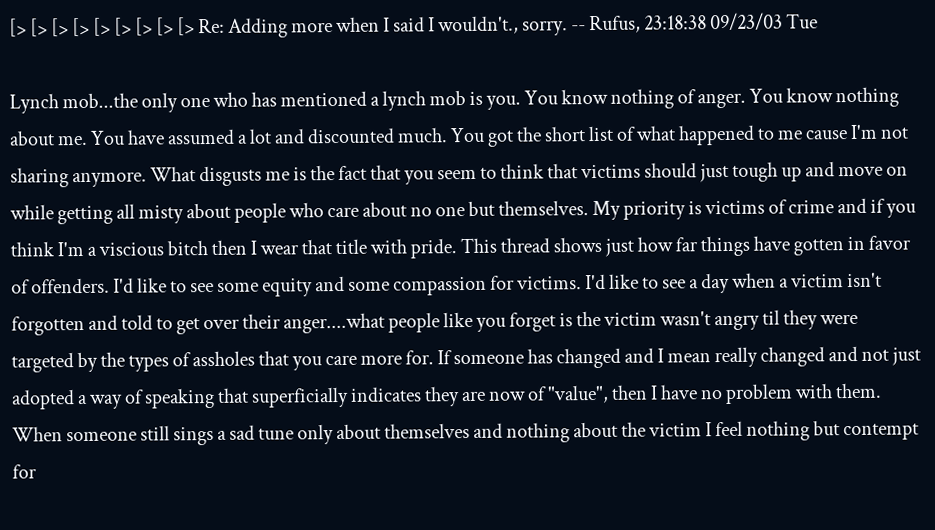[> [> [> [> [> [> [> [> [> Re: Adding more when I said I wouldn't., sorry. -- Rufus, 23:18:38 09/23/03 Tue

Lynch mob...the only one who has mentioned a lynch mob is you. You know nothing of anger. You know nothing about me. You have assumed a lot and discounted much. You got the short list of what happened to me cause I'm not sharing anymore. What disgusts me is the fact that you seem to think that victims should just tough up and move on while getting all misty about people who care about no one but themselves. My priority is victims of crime and if you think I'm a viscious bitch then I wear that title with pride. This thread shows just how far things have gotten in favor of offenders. I'd like to see some equity and some compassion for victims. I'd like to see a day when a victim isn't forgotten and told to get over their anger....what people like you forget is the victim wasn't angry til they were targeted by the types of assholes that you care more for. If someone has changed and I mean really changed and not just adopted a way of speaking that superficially indicates they are now of "value", then I have no problem with them. When someone still sings a sad tune only about themselves and nothing about the victim I feel nothing but contempt for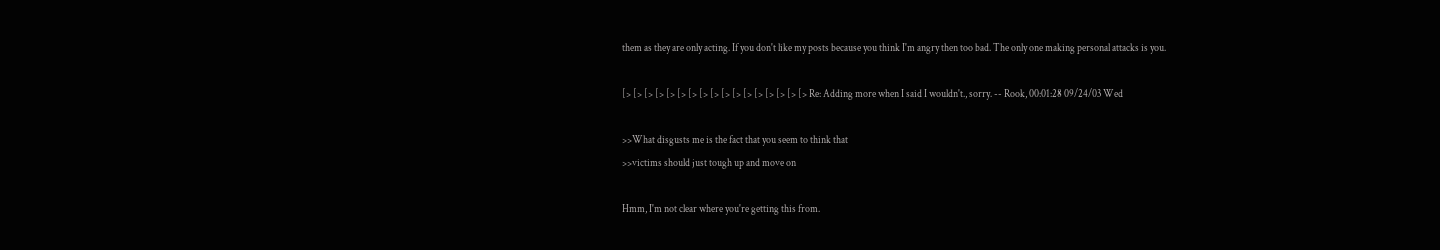them as they are only acting. If you don't like my posts because you think I'm angry then too bad. The only one making personal attacks is you.

[> [> [> [> [> [> [> [> [> [> [> [> [> [> [> [> [> Re: Adding more when I said I wouldn't., sorry. -- Rook, 00:01:28 09/24/03 Wed

>>What disgusts me is the fact that you seem to think that
>>victims should just tough up and move on

Hmm, I'm not clear where you're getting this from.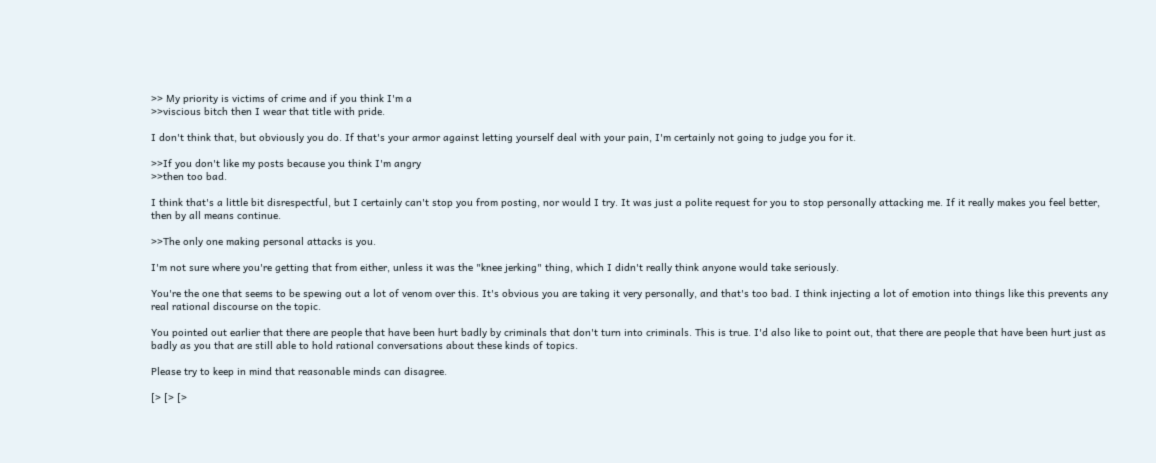>> My priority is victims of crime and if you think I'm a
>>viscious bitch then I wear that title with pride.

I don't think that, but obviously you do. If that's your armor against letting yourself deal with your pain, I'm certainly not going to judge you for it.

>>If you don't like my posts because you think I'm angry
>>then too bad.

I think that's a little bit disrespectful, but I certainly can't stop you from posting, nor would I try. It was just a polite request for you to stop personally attacking me. If it really makes you feel better, then by all means continue.

>>The only one making personal attacks is you.

I'm not sure where you're getting that from either, unless it was the "knee jerking" thing, which I didn't really think anyone would take seriously.

You're the one that seems to be spewing out a lot of venom over this. It's obvious you are taking it very personally, and that's too bad. I think injecting a lot of emotion into things like this prevents any real rational discourse on the topic.

You pointed out earlier that there are people that have been hurt badly by criminals that don't turn into criminals. This is true. I'd also like to point out, that there are people that have been hurt just as badly as you that are still able to hold rational conversations about these kinds of topics.

Please try to keep in mind that reasonable minds can disagree.

[> [> [>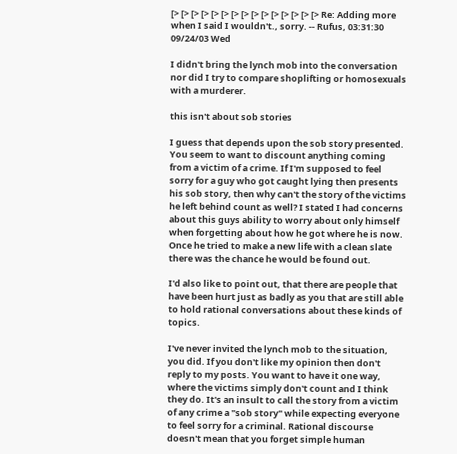[> [> [> [> [> [> [> [> [> [> [> [> [> [> [> Re: Adding more when I said I wouldn't., sorry. -- Rufus, 03:31:30 09/24/03 Wed

I didn't bring the lynch mob into the conversation nor did I try to compare shoplifting or homosexuals with a murderer.

this isn't about sob stories

I guess that depends upon the sob story presented. You seem to want to discount anything coming from a victim of a crime. If I'm supposed to feel sorry for a guy who got caught lying then presents his sob story, then why can't the story of the victims he left behind count as well? I stated I had concerns about this guys ability to worry about only himself when forgetting about how he got where he is now. Once he tried to make a new life with a clean slate there was the chance he would be found out.

I'd also like to point out, that there are people that have been hurt just as badly as you that are still able to hold rational conversations about these kinds of topics.

I've never invited the lynch mob to the situation, you did. If you don't like my opinion then don't reply to my posts. You want to have it one way, where the victims simply don't count and I think they do. It's an insult to call the story from a victim of any crime a "sob story" while expecting everyone to feel sorry for a criminal. Rational discourse doesn't mean that you forget simple human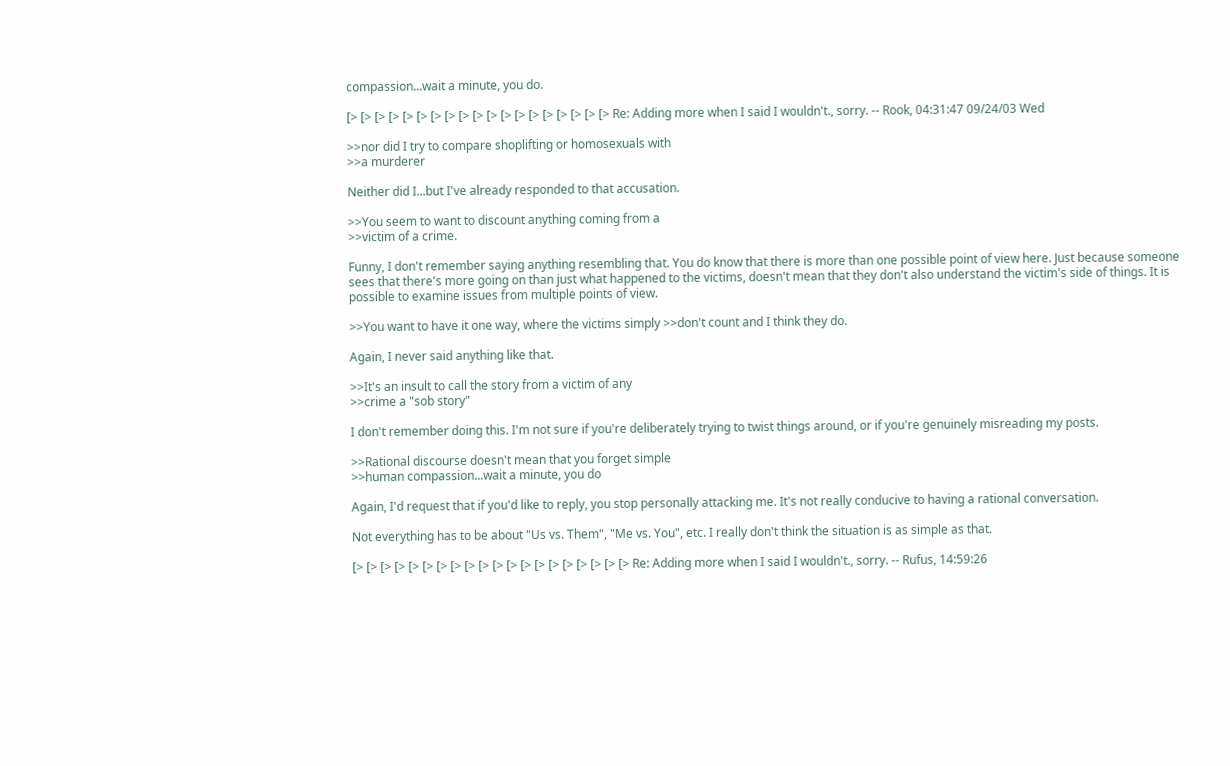compassion...wait a minute, you do.

[> [> [> [> [> [> [> [> [> [> [> [> [> [> [> [> [> [> [> Re: Adding more when I said I wouldn't., sorry. -- Rook, 04:31:47 09/24/03 Wed

>>nor did I try to compare shoplifting or homosexuals with
>>a murderer

Neither did I...but I've already responded to that accusation.

>>You seem to want to discount anything coming from a
>>victim of a crime.

Funny, I don't remember saying anything resembling that. You do know that there is more than one possible point of view here. Just because someone sees that there's more going on than just what happened to the victims, doesn't mean that they don't also understand the victim's side of things. It is possible to examine issues from multiple points of view.

>>You want to have it one way, where the victims simply >>don't count and I think they do.

Again, I never said anything like that.

>>It's an insult to call the story from a victim of any
>>crime a "sob story"

I don't remember doing this. I'm not sure if you're deliberately trying to twist things around, or if you're genuinely misreading my posts.

>>Rational discourse doesn't mean that you forget simple
>>human compassion...wait a minute, you do

Again, I'd request that if you'd like to reply, you stop personally attacking me. It's not really conducive to having a rational conversation.

Not everything has to be about "Us vs. Them", "Me vs. You", etc. I really don't think the situation is as simple as that.

[> [> [> [> [> [> [> [> [> [> [> [> [> [> [> [> [> [> [> [> Re: Adding more when I said I wouldn't., sorry. -- Rufus, 14:59:26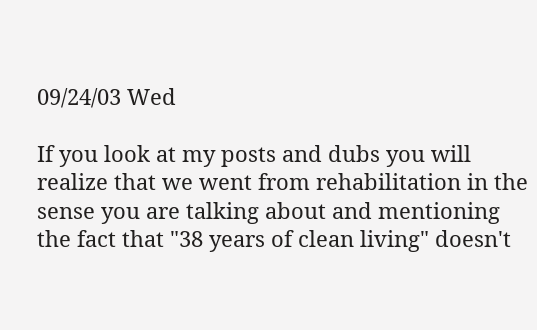09/24/03 Wed

If you look at my posts and dubs you will realize that we went from rehabilitation in the sense you are talking about and mentioning the fact that "38 years of clean living" doesn't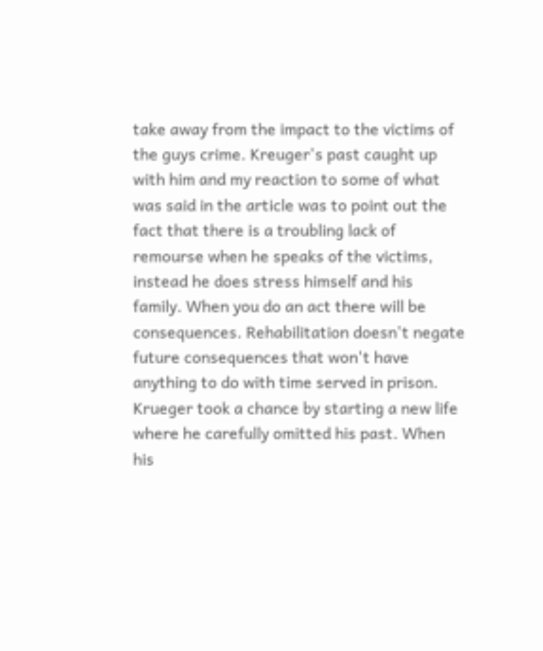take away from the impact to the victims of the guys crime. Kreuger's past caught up with him and my reaction to some of what was said in the article was to point out the fact that there is a troubling lack of remourse when he speaks of the victims, instead he does stress himself and his family. When you do an act there will be consequences. Rehabilitation doesn't negate future consequences that won't have anything to do with time served in prison. Krueger took a chance by starting a new life where he carefully omitted his past. When his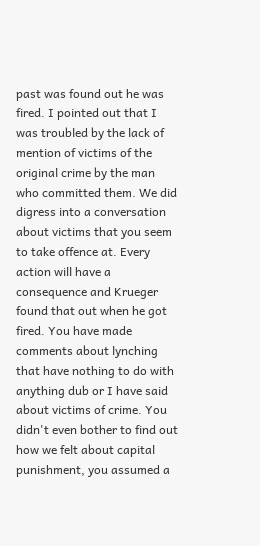past was found out he was fired. I pointed out that I was troubled by the lack of mention of victims of the original crime by the man who committed them. We did digress into a conversation about victims that you seem to take offence at. Every action will have a consequence and Krueger found that out when he got fired. You have made comments about lynching that have nothing to do with anything dub or I have said about victims of crime. You didn't even bother to find out how we felt about capital punishment, you assumed a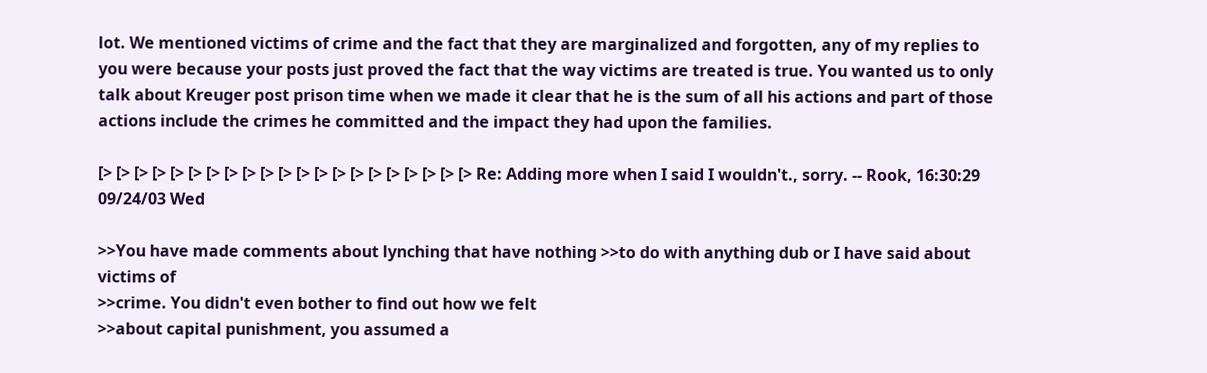lot. We mentioned victims of crime and the fact that they are marginalized and forgotten, any of my replies to you were because your posts just proved the fact that the way victims are treated is true. You wanted us to only talk about Kreuger post prison time when we made it clear that he is the sum of all his actions and part of those actions include the crimes he committed and the impact they had upon the families.

[> [> [> [> [> [> [> [> [> [> [> [> [> [> [> [> [> [> [> [> [> Re: Adding more when I said I wouldn't., sorry. -- Rook, 16:30:29 09/24/03 Wed

>>You have made comments about lynching that have nothing >>to do with anything dub or I have said about victims of
>>crime. You didn't even bother to find out how we felt
>>about capital punishment, you assumed a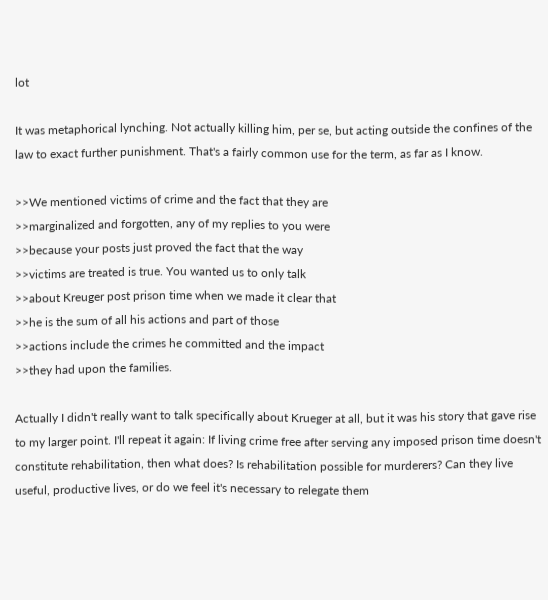lot

It was metaphorical lynching. Not actually killing him, per se, but acting outside the confines of the law to exact further punishment. That's a fairly common use for the term, as far as I know.

>>We mentioned victims of crime and the fact that they are
>>marginalized and forgotten, any of my replies to you were
>>because your posts just proved the fact that the way
>>victims are treated is true. You wanted us to only talk
>>about Kreuger post prison time when we made it clear that
>>he is the sum of all his actions and part of those
>>actions include the crimes he committed and the impact
>>they had upon the families.

Actually I didn't really want to talk specifically about Krueger at all, but it was his story that gave rise to my larger point. I'll repeat it again: If living crime free after serving any imposed prison time doesn't constitute rehabilitation, then what does? Is rehabilitation possible for murderers? Can they live useful, productive lives, or do we feel it's necessary to relegate them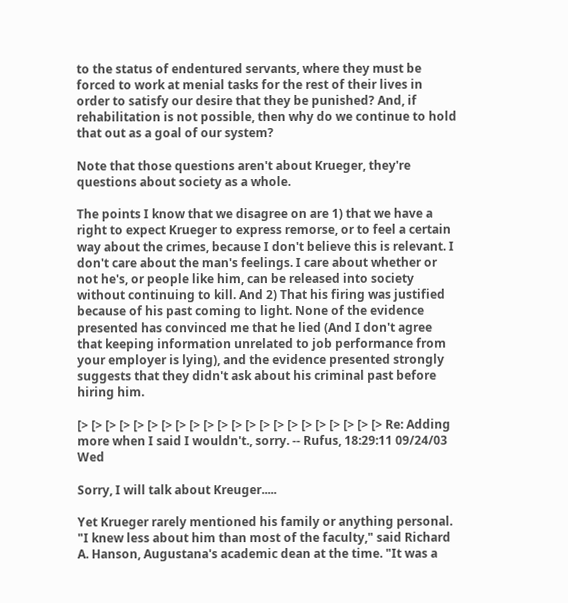to the status of endentured servants, where they must be forced to work at menial tasks for the rest of their lives in order to satisfy our desire that they be punished? And, if rehabilitation is not possible, then why do we continue to hold that out as a goal of our system?

Note that those questions aren't about Krueger, they're questions about society as a whole.

The points I know that we disagree on are 1) that we have a right to expect Krueger to express remorse, or to feel a certain way about the crimes, because I don't believe this is relevant. I don't care about the man's feelings. I care about whether or not he's, or people like him, can be released into society without continuing to kill. And 2) That his firing was justified because of his past coming to light. None of the evidence presented has convinced me that he lied (And I don't agree that keeping information unrelated to job performance from your employer is lying), and the evidence presented strongly suggests that they didn't ask about his criminal past before hiring him.

[> [> [> [> [> [> [> [> [> [> [> [> [> [> [> [> [> [> [> [> [> [> Re: Adding more when I said I wouldn't., sorry. -- Rufus, 18:29:11 09/24/03 Wed

Sorry, I will talk about Kreuger.....

Yet Krueger rarely mentioned his family or anything personal. "I knew less about him than most of the faculty," said Richard A. Hanson, Augustana's academic dean at the time. "It was a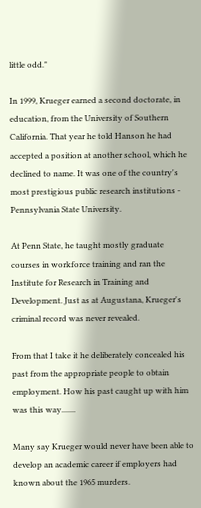little odd."

In 1999, Krueger earned a second doctorate, in education, from the University of Southern California. That year he told Hanson he had accepted a position at another school, which he declined to name. It was one of the country's most prestigious public research institutions - Pennsylvania State University.

At Penn State, he taught mostly graduate courses in workforce training and ran the Institute for Research in Training and Development. Just as at Augustana, Krueger's criminal record was never revealed.

From that I take it he deliberately concealed his past from the appropriate people to obtain employment. How his past caught up with him was this way.......

Many say Krueger would never have been able to develop an academic career if employers had known about the 1965 murders.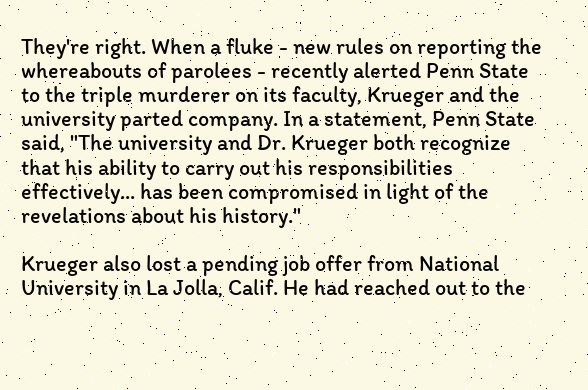They're right. When a fluke - new rules on reporting the whereabouts of parolees - recently alerted Penn State to the triple murderer on its faculty, Krueger and the university parted company. In a statement, Penn State said, "The university and Dr. Krueger both recognize that his ability to carry out his responsibilities effectively... has been compromised in light of the revelations about his history."

Krueger also lost a pending job offer from National University in La Jolla, Calif. He had reached out to the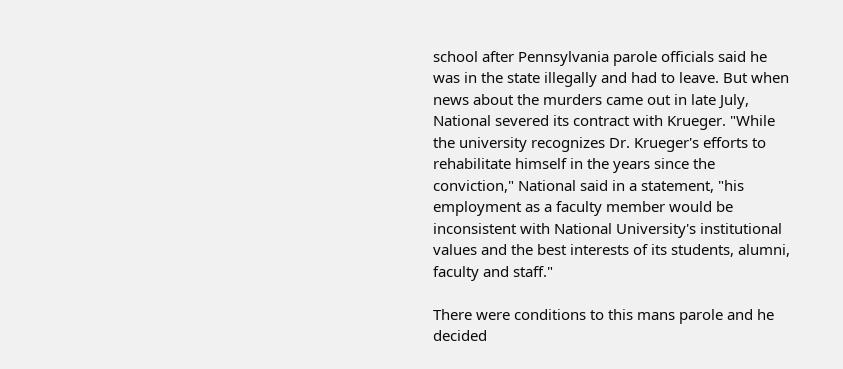school after Pennsylvania parole officials said he was in the state illegally and had to leave. But when news about the murders came out in late July, National severed its contract with Krueger. "While the university recognizes Dr. Krueger's efforts to rehabilitate himself in the years since the conviction," National said in a statement, "his employment as a faculty member would be inconsistent with National University's institutional values and the best interests of its students, alumni, faculty and staff."

There were conditions to this mans parole and he decided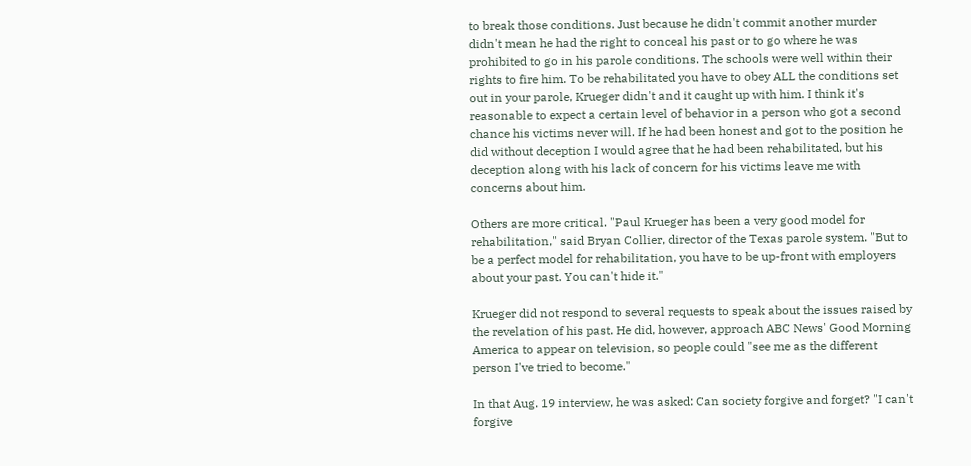to break those conditions. Just because he didn't commit another murder didn't mean he had the right to conceal his past or to go where he was prohibited to go in his parole conditions. The schools were well within their rights to fire him. To be rehabilitated you have to obey ALL the conditions set out in your parole, Krueger didn't and it caught up with him. I think it's reasonable to expect a certain level of behavior in a person who got a second chance his victims never will. If he had been honest and got to the position he did without deception I would agree that he had been rehabilitated, but his deception along with his lack of concern for his victims leave me with concerns about him.

Others are more critical. "Paul Krueger has been a very good model for rehabilitation," said Bryan Collier, director of the Texas parole system. "But to be a perfect model for rehabilitation, you have to be up-front with employers about your past. You can't hide it."

Krueger did not respond to several requests to speak about the issues raised by the revelation of his past. He did, however, approach ABC News' Good Morning America to appear on television, so people could "see me as the different person I've tried to become."

In that Aug. 19 interview, he was asked: Can society forgive and forget? "I can't forgive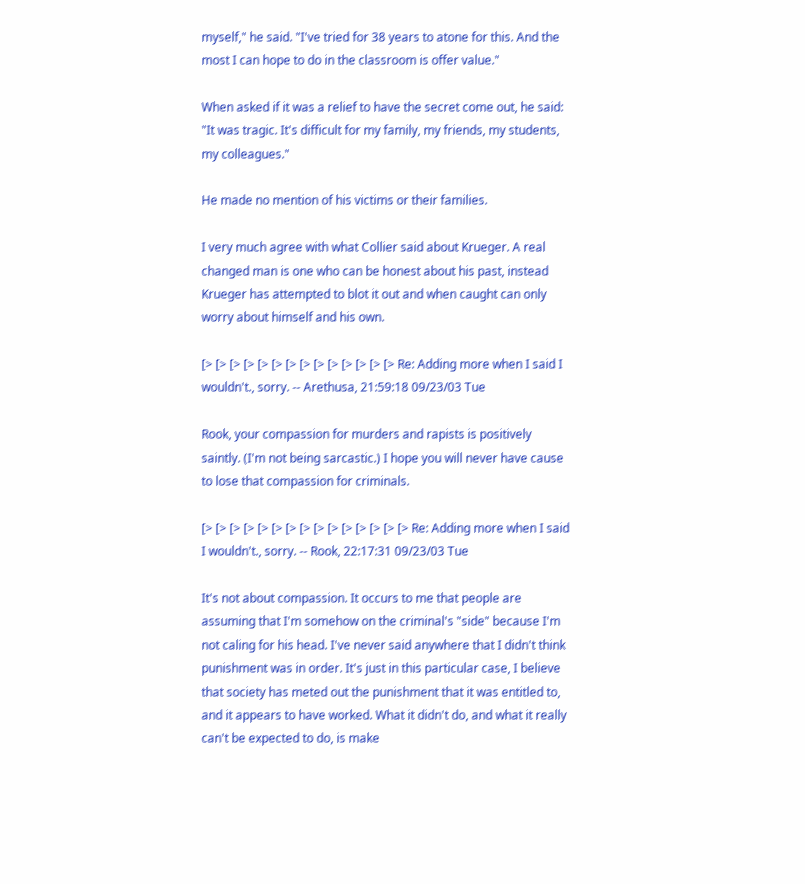myself," he said. "I've tried for 38 years to atone for this. And the most I can hope to do in the classroom is offer value."

When asked if it was a relief to have the secret come out, he said: "It was tragic. It's difficult for my family, my friends, my students, my colleagues."

He made no mention of his victims or their families.

I very much agree with what Collier said about Krueger. A real changed man is one who can be honest about his past, instead Krueger has attempted to blot it out and when caught can only worry about himself and his own.

[> [> [> [> [> [> [> [> [> [> [> [> [> [> Re: Adding more when I said I wouldn't., sorry. -- Arethusa, 21:59:18 09/23/03 Tue

Rook, your compassion for murders and rapists is positively saintly. (I'm not being sarcastic.) I hope you will never have cause to lose that compassion for criminals.

[> [> [> [> [> [> [> [> [> [> [> [> [> [> [> Re: Adding more when I said I wouldn't., sorry. -- Rook, 22:17:31 09/23/03 Tue

It's not about compassion. It occurs to me that people are assuming that I'm somehow on the criminal's "side" because I'm not caling for his head. I've never said anywhere that I didn't think punishment was in order. It's just in this particular case, I believe that society has meted out the punishment that it was entitled to, and it appears to have worked. What it didn't do, and what it really can't be expected to do, is make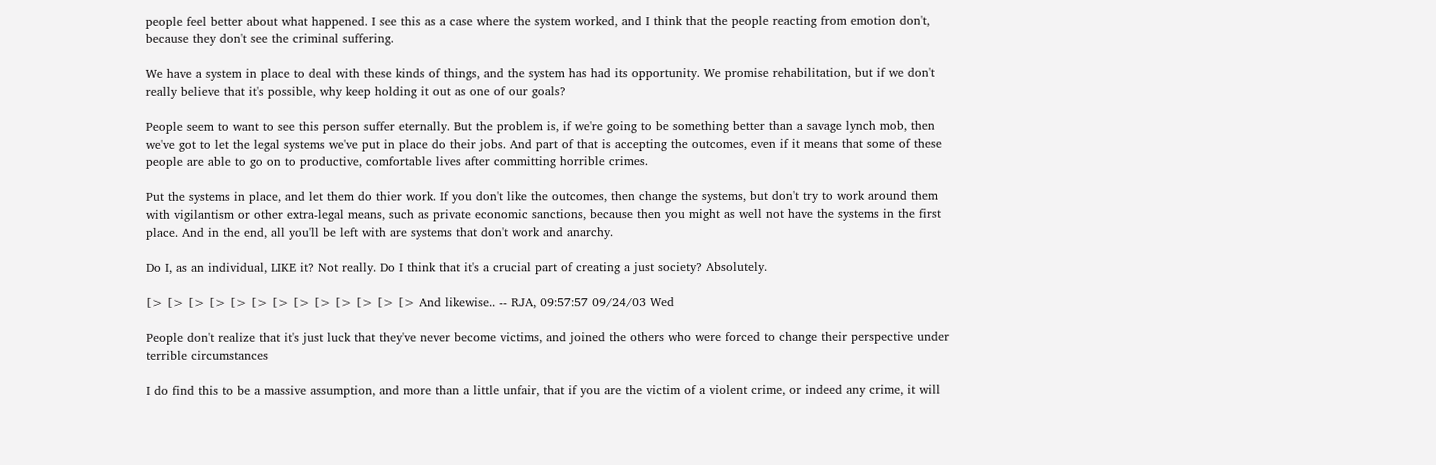people feel better about what happened. I see this as a case where the system worked, and I think that the people reacting from emotion don't, because they don't see the criminal suffering.

We have a system in place to deal with these kinds of things, and the system has had its opportunity. We promise rehabilitation, but if we don't really believe that it's possible, why keep holding it out as one of our goals?

People seem to want to see this person suffer eternally. But the problem is, if we're going to be something better than a savage lynch mob, then we've got to let the legal systems we've put in place do their jobs. And part of that is accepting the outcomes, even if it means that some of these people are able to go on to productive, comfortable lives after committing horrible crimes.

Put the systems in place, and let them do thier work. If you don't like the outcomes, then change the systems, but don't try to work around them with vigilantism or other extra-legal means, such as private economic sanctions, because then you might as well not have the systems in the first place. And in the end, all you'll be left with are systems that don't work and anarchy.

Do I, as an individual, LIKE it? Not really. Do I think that it's a crucial part of creating a just society? Absolutely.

[> [> [> [> [> [> [> [> [> [> [> [> [> And likewise.. -- RJA, 09:57:57 09/24/03 Wed

People don't realize that it's just luck that they've never become victims, and joined the others who were forced to change their perspective under terrible circumstances

I do find this to be a massive assumption, and more than a little unfair, that if you are the victim of a violent crime, or indeed any crime, it will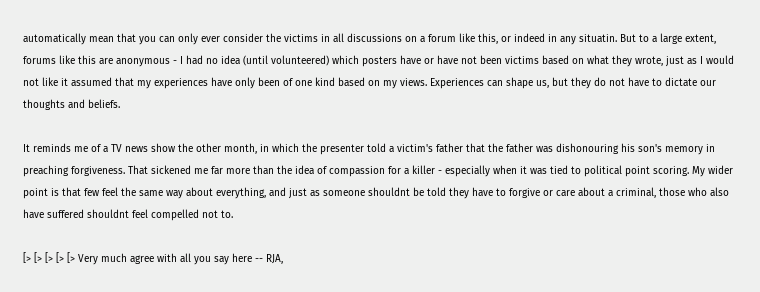automatically mean that you can only ever consider the victims in all discussions on a forum like this, or indeed in any situatin. But to a large extent, forums like this are anonymous - I had no idea (until volunteered) which posters have or have not been victims based on what they wrote, just as I would not like it assumed that my experiences have only been of one kind based on my views. Experiences can shape us, but they do not have to dictate our thoughts and beliefs.

It reminds me of a TV news show the other month, in which the presenter told a victim's father that the father was dishonouring his son's memory in preaching forgiveness. That sickened me far more than the idea of compassion for a killer - especially when it was tied to political point scoring. My wider point is that few feel the same way about everything, and just as someone shouldnt be told they have to forgive or care about a criminal, those who also have suffered shouldnt feel compelled not to.

[> [> [> [> [> Very much agree with all you say here -- RJA,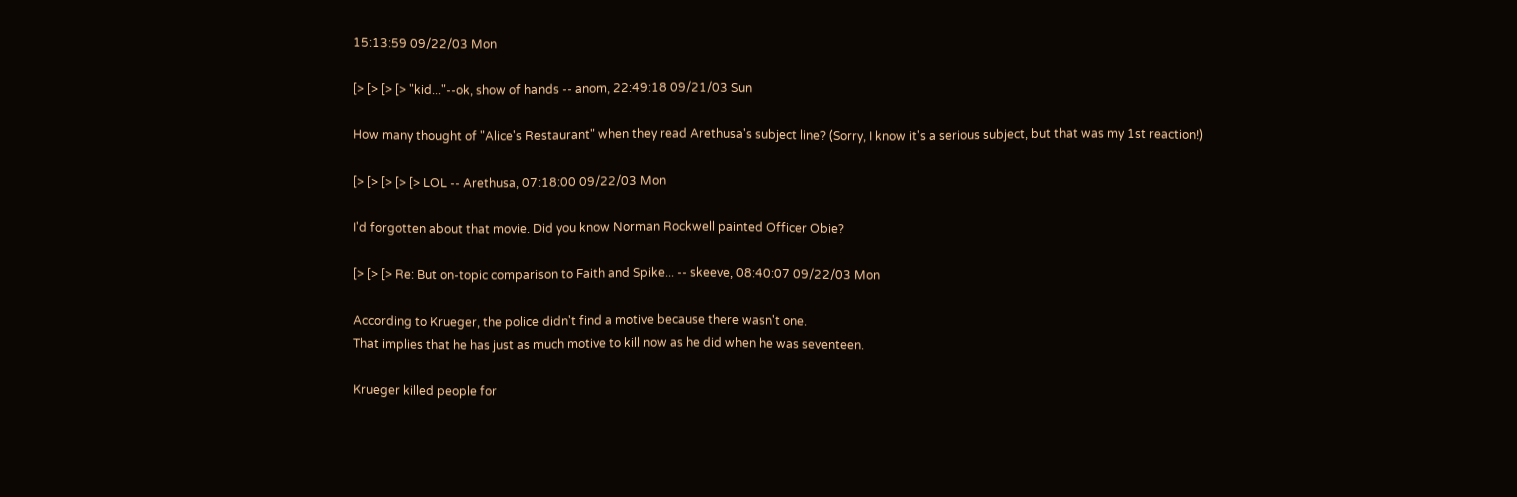15:13:59 09/22/03 Mon

[> [> [> [> "kid..."--ok, show of hands -- anom, 22:49:18 09/21/03 Sun

How many thought of "Alice's Restaurant" when they read Arethusa's subject line? (Sorry, I know it's a serious subject, but that was my 1st reaction!)

[> [> [> [> [> LOL -- Arethusa, 07:18:00 09/22/03 Mon

I'd forgotten about that movie. Did you know Norman Rockwell painted Officer Obie?

[> [> [> Re: But on-topic comparison to Faith and Spike... -- skeeve, 08:40:07 09/22/03 Mon

According to Krueger, the police didn't find a motive because there wasn't one.
That implies that he has just as much motive to kill now as he did when he was seventeen.

Krueger killed people for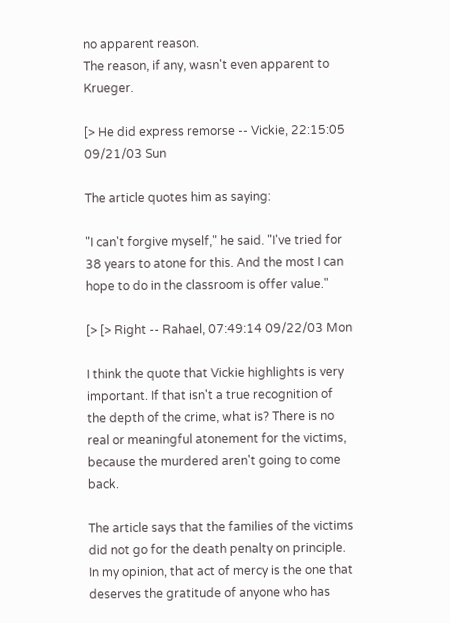no apparent reason.
The reason, if any, wasn't even apparent to Krueger.

[> He did express remorse -- Vickie, 22:15:05 09/21/03 Sun

The article quotes him as saying:

"I can't forgive myself," he said. "I've tried for 38 years to atone for this. And the most I can hope to do in the classroom is offer value."

[> [> Right -- Rahael, 07:49:14 09/22/03 Mon

I think the quote that Vickie highlights is very important. If that isn't a true recognition of the depth of the crime, what is? There is no real or meaningful atonement for the victims, because the murdered aren't going to come back.

The article says that the families of the victims did not go for the death penalty on principle. In my opinion, that act of mercy is the one that deserves the gratitude of anyone who has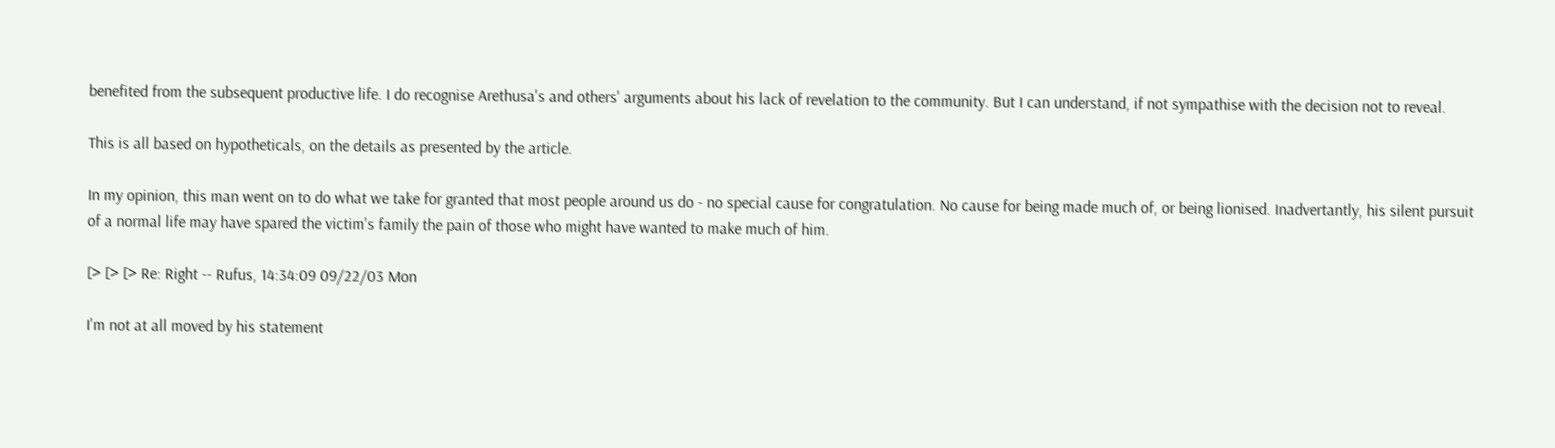benefited from the subsequent productive life. I do recognise Arethusa's and others' arguments about his lack of revelation to the community. But I can understand, if not sympathise with the decision not to reveal.

This is all based on hypotheticals, on the details as presented by the article.

In my opinion, this man went on to do what we take for granted that most people around us do - no special cause for congratulation. No cause for being made much of, or being lionised. Inadvertantly, his silent pursuit of a normal life may have spared the victim's family the pain of those who might have wanted to make much of him.

[> [> [> Re: Right -- Rufus, 14:34:09 09/22/03 Mon

I'm not at all moved by his statement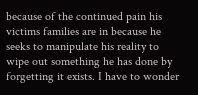because of the continued pain his victims families are in because he seeks to manipulate his reality to wipe out something he has done by forgetting it exists. I have to wonder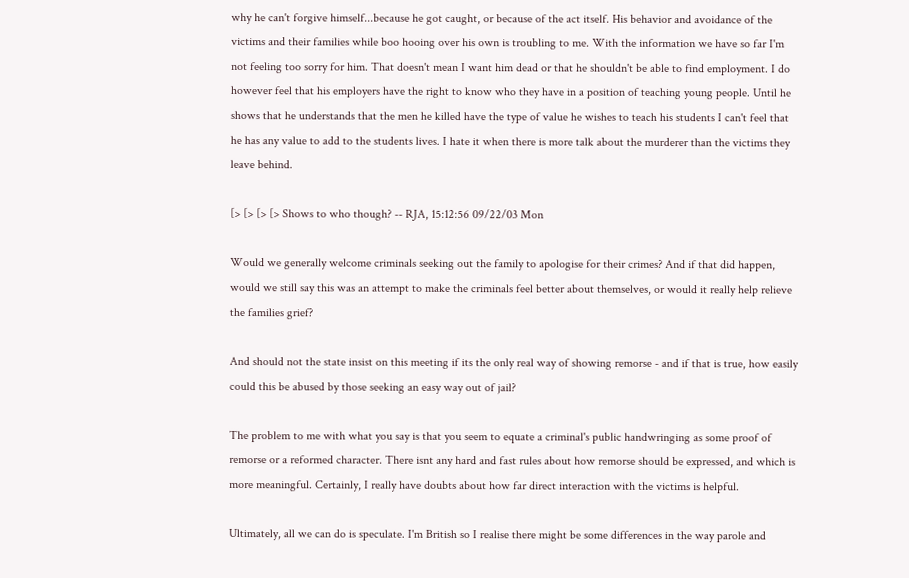why he can't forgive himself...because he got caught, or because of the act itself. His behavior and avoidance of the victims and their families while boo hooing over his own is troubling to me. With the information we have so far I'm not feeling too sorry for him. That doesn't mean I want him dead or that he shouldn't be able to find employment. I do however feel that his employers have the right to know who they have in a position of teaching young people. Until he shows that he understands that the men he killed have the type of value he wishes to teach his students I can't feel that he has any value to add to the students lives. I hate it when there is more talk about the murderer than the victims they leave behind.

[> [> [> [> Shows to who though? -- RJA, 15:12:56 09/22/03 Mon

Would we generally welcome criminals seeking out the family to apologise for their crimes? And if that did happen, would we still say this was an attempt to make the criminals feel better about themselves, or would it really help relieve the families grief?

And should not the state insist on this meeting if its the only real way of showing remorse - and if that is true, how easily could this be abused by those seeking an easy way out of jail?

The problem to me with what you say is that you seem to equate a criminal's public handwringing as some proof of remorse or a reformed character. There isnt any hard and fast rules about how remorse should be expressed, and which is more meaningful. Certainly, I really have doubts about how far direct interaction with the victims is helpful.

Ultimately, all we can do is speculate. I'm British so I realise there might be some differences in the way parole and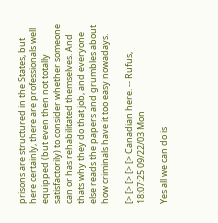prisons are structured in the States, but here certainly, there are professionals well equipped (but even then not totally satisfactorily) to consider whether someone can or has rehabilitated themselves. And thats why they do that job, and everyone else reads the papers and grumbles about how criminals have it too easy nowadays.

[> [> [> [> [> Canadian here. -- Rufus, 18:07:25 09/22/03 Mon

Yes all we can do is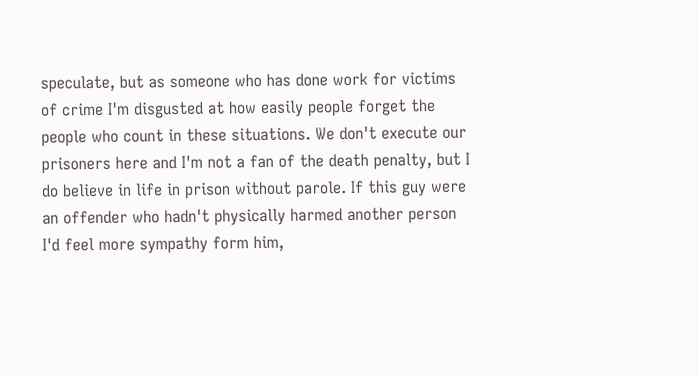speculate, but as someone who has done work for victims of crime I'm disgusted at how easily people forget the people who count in these situations. We don't execute our prisoners here and I'm not a fan of the death penalty, but I do believe in life in prison without parole. If this guy were an offender who hadn't physically harmed another person I'd feel more sympathy form him,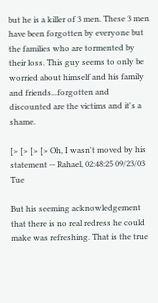but he is a killer of 3 men. These 3 men have been forgotten by everyone but the families who are tormented by their loss. This guy seems to only be worried about himself and his family and friends...forgotten and discounted are the victims and it's a shame.

[> [> [> [> Oh, I wasn't moved by his statement -- Rahael, 02:48:25 09/23/03 Tue

But his seeming acknowledgement that there is no real redress he could make was refreshing. That is the true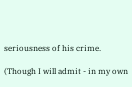seriousness of his crime.

(Though I will admit - in my own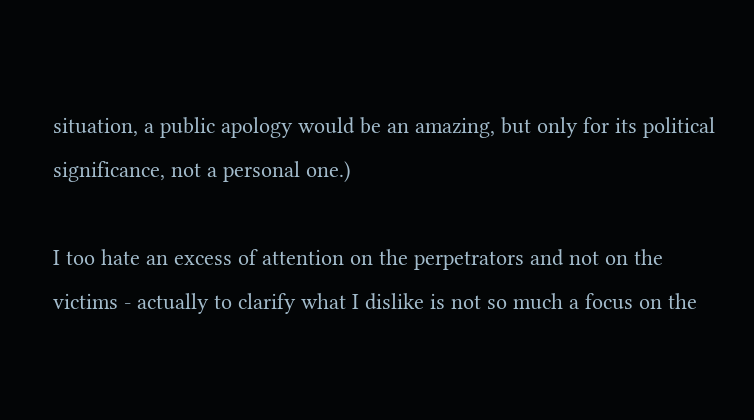situation, a public apology would be an amazing, but only for its political significance, not a personal one.)

I too hate an excess of attention on the perpetrators and not on the victims - actually to clarify what I dislike is not so much a focus on the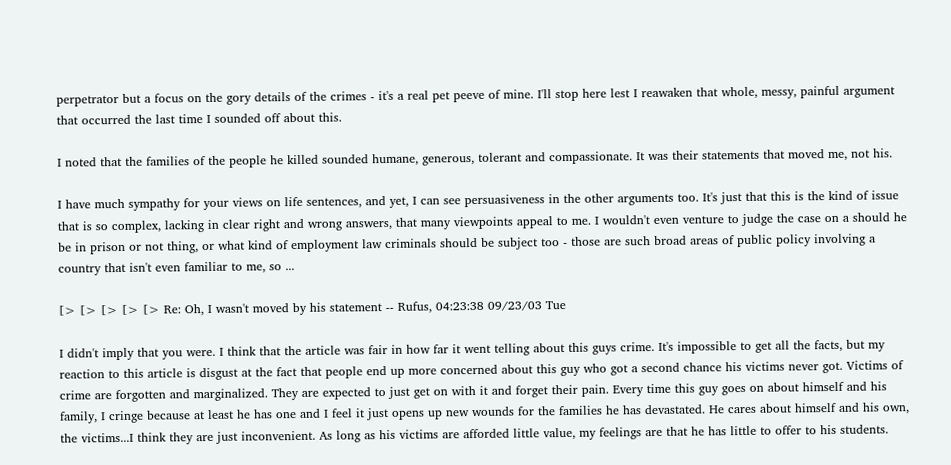perpetrator but a focus on the gory details of the crimes - it's a real pet peeve of mine. I'll stop here lest I reawaken that whole, messy, painful argument that occurred the last time I sounded off about this.

I noted that the families of the people he killed sounded humane, generous, tolerant and compassionate. It was their statements that moved me, not his.

I have much sympathy for your views on life sentences, and yet, I can see persuasiveness in the other arguments too. It's just that this is the kind of issue that is so complex, lacking in clear right and wrong answers, that many viewpoints appeal to me. I wouldn't even venture to judge the case on a should he be in prison or not thing, or what kind of employment law criminals should be subject too - those are such broad areas of public policy involving a country that isn't even familiar to me, so ...

[> [> [> [> [> Re: Oh, I wasn't moved by his statement -- Rufus, 04:23:38 09/23/03 Tue

I didn't imply that you were. I think that the article was fair in how far it went telling about this guys crime. It's impossible to get all the facts, but my reaction to this article is disgust at the fact that people end up more concerned about this guy who got a second chance his victims never got. Victims of crime are forgotten and marginalized. They are expected to just get on with it and forget their pain. Every time this guy goes on about himself and his family, I cringe because at least he has one and I feel it just opens up new wounds for the families he has devastated. He cares about himself and his own, the victims...I think they are just inconvenient. As long as his victims are afforded little value, my feelings are that he has little to offer to his students.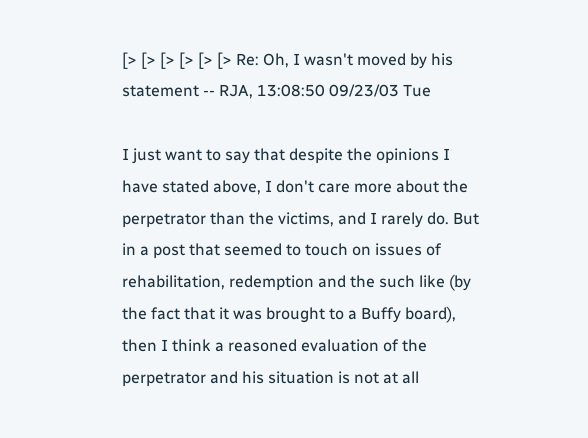[> [> [> [> [> [> Re: Oh, I wasn't moved by his statement -- RJA, 13:08:50 09/23/03 Tue

I just want to say that despite the opinions I have stated above, I don't care more about the perpetrator than the victims, and I rarely do. But in a post that seemed to touch on issues of rehabilitation, redemption and the such like (by the fact that it was brought to a Buffy board), then I think a reasoned evaluation of the perpetrator and his situation is not at all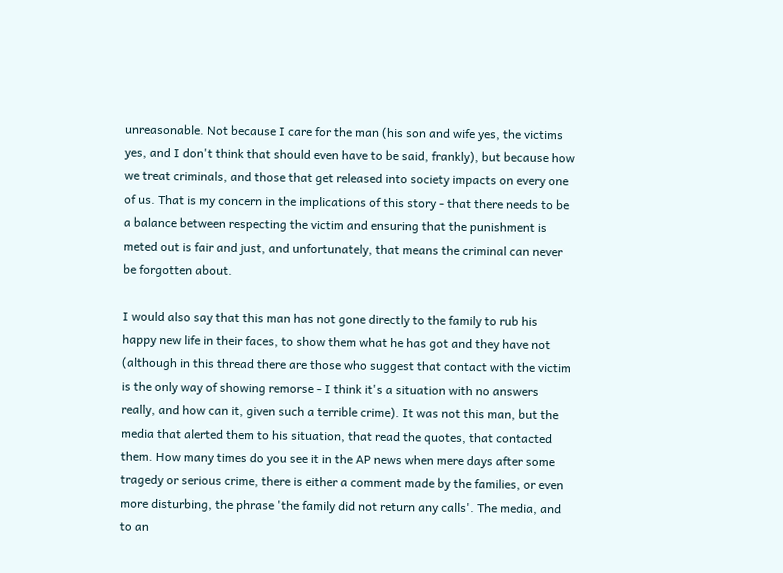unreasonable. Not because I care for the man (his son and wife yes, the victims yes, and I don't think that should even have to be said, frankly), but because how we treat criminals, and those that get released into society impacts on every one of us. That is my concern in the implications of this story - that there needs to be a balance between respecting the victim and ensuring that the punishment is meted out is fair and just, and unfortunately, that means the criminal can never be forgotten about.

I would also say that this man has not gone directly to the family to rub his happy new life in their faces, to show them what he has got and they have not (although in this thread there are those who suggest that contact with the victim is the only way of showing remorse - I think it's a situation with no answers really, and how can it, given such a terrible crime). It was not this man, but the media that alerted them to his situation, that read the quotes, that contacted them. How many times do you see it in the AP news when mere days after some tragedy or serious crime, there is either a comment made by the families, or even more disturbing, the phrase 'the family did not return any calls'. The media, and to an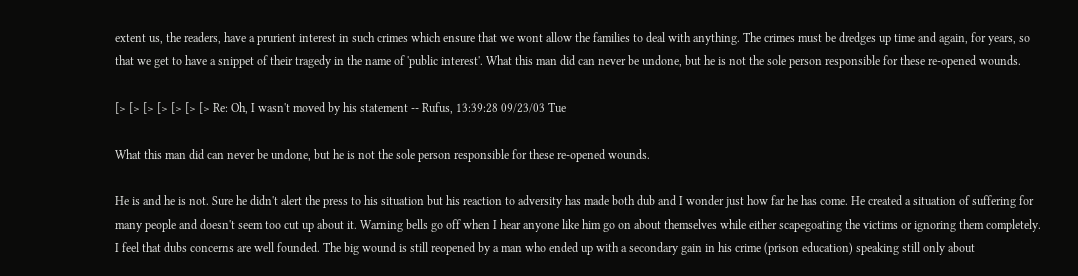extent us, the readers, have a prurient interest in such crimes which ensure that we wont allow the families to deal with anything. The crimes must be dredges up time and again, for years, so that we get to have a snippet of their tragedy in the name of 'public interest'. What this man did can never be undone, but he is not the sole person responsible for these re-opened wounds.

[> [> [> [> [> [> [> Re: Oh, I wasn't moved by his statement -- Rufus, 13:39:28 09/23/03 Tue

What this man did can never be undone, but he is not the sole person responsible for these re-opened wounds.

He is and he is not. Sure he didn't alert the press to his situation but his reaction to adversity has made both dub and I wonder just how far he has come. He created a situation of suffering for many people and doesn't seem too cut up about it. Warning bells go off when I hear anyone like him go on about themselves while either scapegoating the victims or ignoring them completely. I feel that dubs concerns are well founded. The big wound is still reopened by a man who ended up with a secondary gain in his crime (prison education) speaking still only about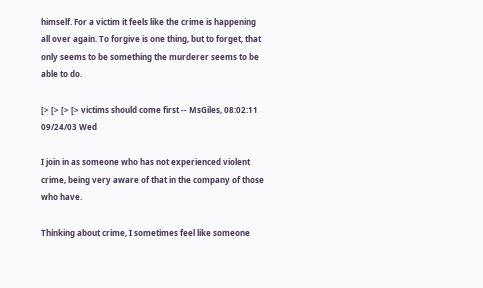himself. For a victim it feels like the crime is happening all over again. To forgive is one thing, but to forget, that only seems to be something the murderer seems to be able to do.

[> [> [> [> victims should come first -- MsGiles, 08:02:11 09/24/03 Wed

I join in as someone who has not experienced violent crime, being very aware of that in the company of those who have.

Thinking about crime, I sometimes feel like someone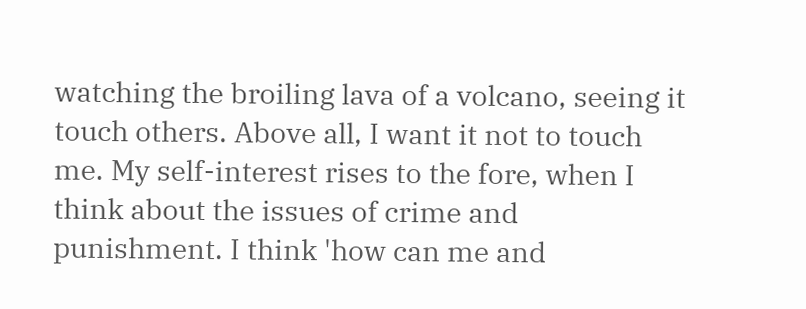watching the broiling lava of a volcano, seeing it touch others. Above all, I want it not to touch me. My self-interest rises to the fore, when I think about the issues of crime and punishment. I think 'how can me and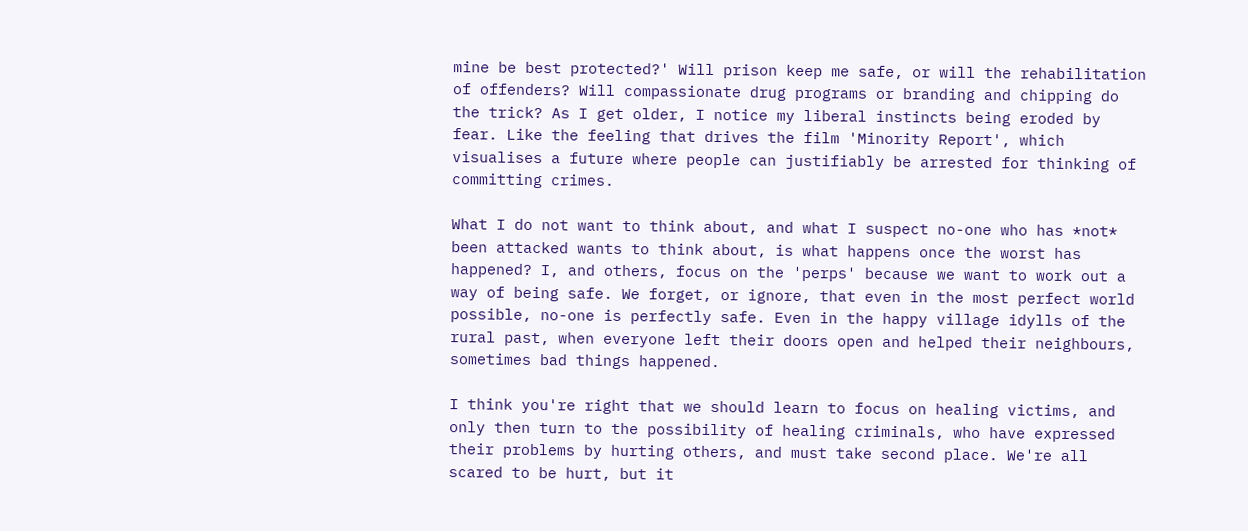mine be best protected?' Will prison keep me safe, or will the rehabilitation of offenders? Will compassionate drug programs or branding and chipping do the trick? As I get older, I notice my liberal instincts being eroded by fear. Like the feeling that drives the film 'Minority Report', which visualises a future where people can justifiably be arrested for thinking of committing crimes.

What I do not want to think about, and what I suspect no-one who has *not* been attacked wants to think about, is what happens once the worst has happened? I, and others, focus on the 'perps' because we want to work out a way of being safe. We forget, or ignore, that even in the most perfect world possible, no-one is perfectly safe. Even in the happy village idylls of the rural past, when everyone left their doors open and helped their neighbours, sometimes bad things happened.

I think you're right that we should learn to focus on healing victims, and only then turn to the possibility of healing criminals, who have expressed their problems by hurting others, and must take second place. We're all scared to be hurt, but it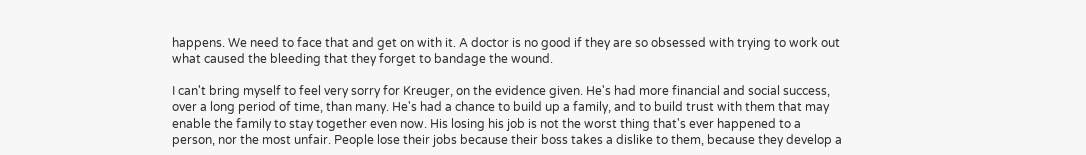happens. We need to face that and get on with it. A doctor is no good if they are so obsessed with trying to work out what caused the bleeding that they forget to bandage the wound.

I can't bring myself to feel very sorry for Kreuger, on the evidence given. He's had more financial and social success, over a long period of time, than many. He's had a chance to build up a family, and to build trust with them that may enable the family to stay together even now. His losing his job is not the worst thing that's ever happened to a person, nor the most unfair. People lose their jobs because their boss takes a dislike to them, because they develop a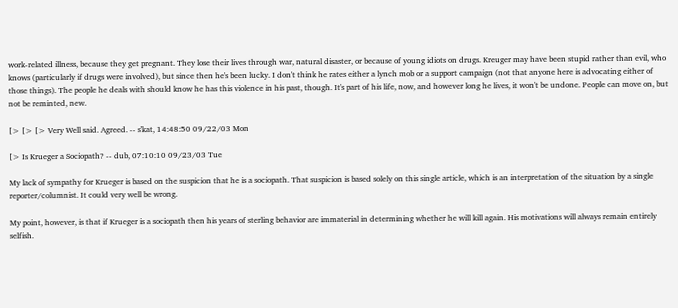work-related illness, because they get pregnant. They lose their lives through war, natural disaster, or because of young idiots on drugs. Kreuger may have been stupid rather than evil, who knows (particularly if drugs were involved), but since then he's been lucky. I don't think he rates either a lynch mob or a support campaign (not that anyone here is advocating either of those things). The people he deals with should know he has this violence in his past, though. It's part of his life, now, and however long he lives, it won't be undone. People can move on, but not be reminted, new.

[> [> [> Very Well said. Agreed. -- s'kat, 14:48:50 09/22/03 Mon

[> Is Krueger a Sociopath? -- dub, 07:10:10 09/23/03 Tue

My lack of sympathy for Krueger is based on the suspicion that he is a sociopath. That suspicion is based solely on this single article, which is an interpretation of the situation by a single reporter/columnist. It could very well be wrong.

My point, however, is that if Krueger is a sociopath then his years of sterling behavior are immaterial in determining whether he will kill again. His motivations will always remain entirely selfish.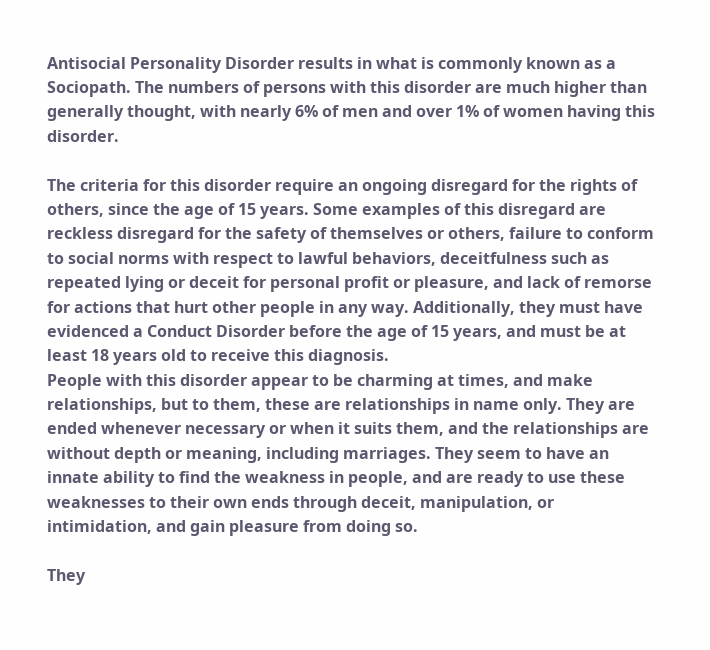Antisocial Personality Disorder results in what is commonly known as a Sociopath. The numbers of persons with this disorder are much higher than generally thought, with nearly 6% of men and over 1% of women having this disorder.

The criteria for this disorder require an ongoing disregard for the rights of others, since the age of 15 years. Some examples of this disregard are reckless disregard for the safety of themselves or others, failure to conform to social norms with respect to lawful behaviors, deceitfulness such as repeated lying or deceit for personal profit or pleasure, and lack of remorse for actions that hurt other people in any way. Additionally, they must have evidenced a Conduct Disorder before the age of 15 years, and must be at least 18 years old to receive this diagnosis.
People with this disorder appear to be charming at times, and make relationships, but to them, these are relationships in name only. They are ended whenever necessary or when it suits them, and the relationships are without depth or meaning, including marriages. They seem to have an innate ability to find the weakness in people, and are ready to use these weaknesses to their own ends through deceit, manipulation, or intimidation, and gain pleasure from doing so.

They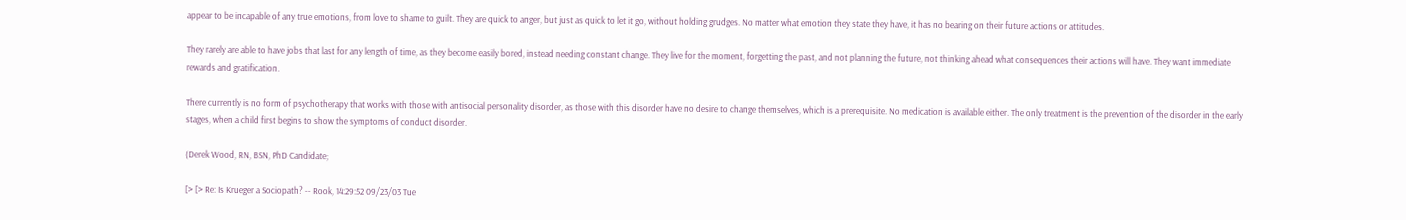appear to be incapable of any true emotions, from love to shame to guilt. They are quick to anger, but just as quick to let it go, without holding grudges. No matter what emotion they state they have, it has no bearing on their future actions or attitudes.

They rarely are able to have jobs that last for any length of time, as they become easily bored, instead needing constant change. They live for the moment, forgetting the past, and not planning the future, not thinking ahead what consequences their actions will have. They want immediate rewards and gratification.

There currently is no form of psychotherapy that works with those with antisocial personality disorder, as those with this disorder have no desire to change themselves, which is a prerequisite. No medication is available either. The only treatment is the prevention of the disorder in the early stages, when a child first begins to show the symptoms of conduct disorder.

(Derek Wood, RN, BSN, PhD Candidate;

[> [> Re: Is Krueger a Sociopath? -- Rook, 14:29:52 09/23/03 Tue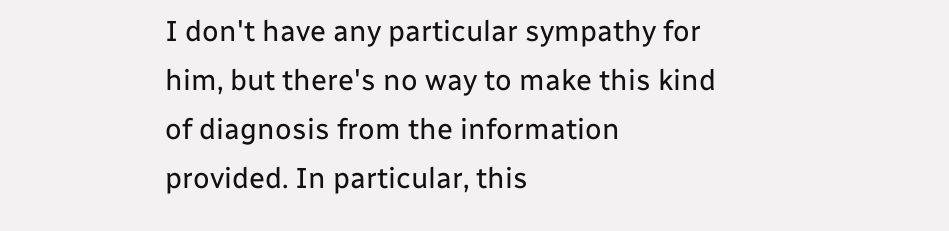I don't have any particular sympathy for him, but there's no way to make this kind of diagnosis from the information provided. In particular, this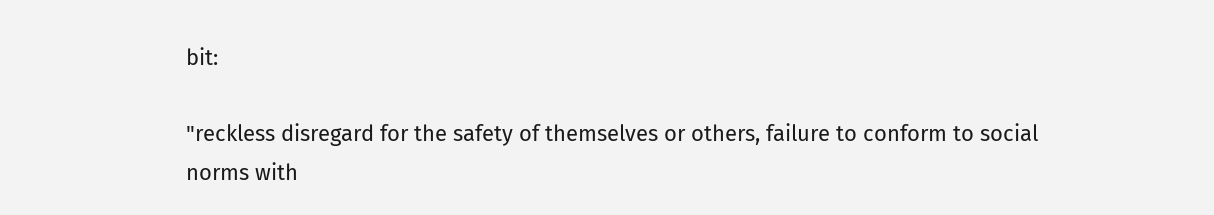bit:

"reckless disregard for the safety of themselves or others, failure to conform to social norms with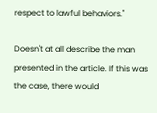respect to lawful behaviors."

Doesn't at all describe the man presented in the article. If this was the case, there would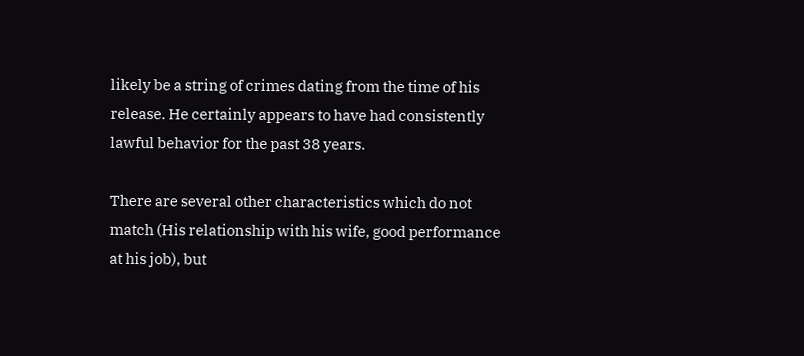likely be a string of crimes dating from the time of his release. He certainly appears to have had consistently lawful behavior for the past 38 years.

There are several other characteristics which do not match (His relationship with his wife, good performance at his job), but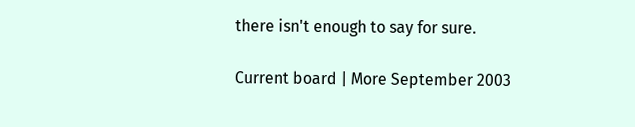there isn't enough to say for sure.

Current board | More September 2003